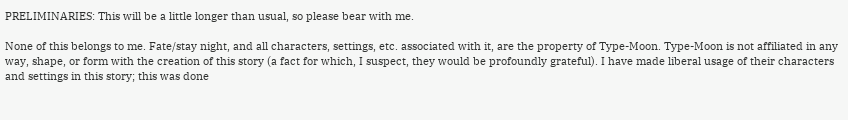PRELIMINARIES: This will be a little longer than usual, so please bear with me.

None of this belongs to me. Fate/stay night, and all characters, settings, etc. associated with it, are the property of Type-Moon. Type-Moon is not affiliated in any way, shape, or form with the creation of this story (a fact for which, I suspect, they would be profoundly grateful). I have made liberal usage of their characters and settings in this story; this was done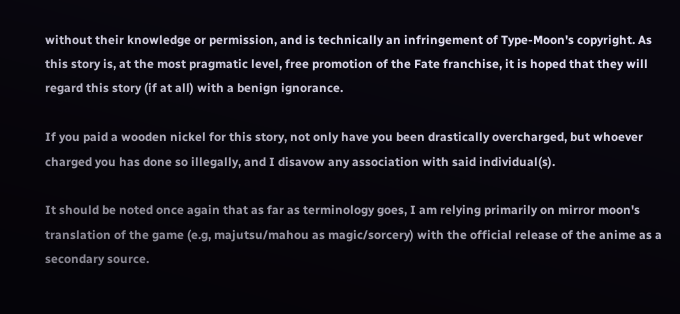without their knowledge or permission, and is technically an infringement of Type-Moon's copyright. As this story is, at the most pragmatic level, free promotion of the Fate franchise, it is hoped that they will regard this story (if at all) with a benign ignorance.

If you paid a wooden nickel for this story, not only have you been drastically overcharged, but whoever charged you has done so illegally, and I disavow any association with said individual(s).

It should be noted once again that as far as terminology goes, I am relying primarily on mirror moon's translation of the game (e.g, majutsu/mahou as magic/sorcery) with the official release of the anime as a secondary source.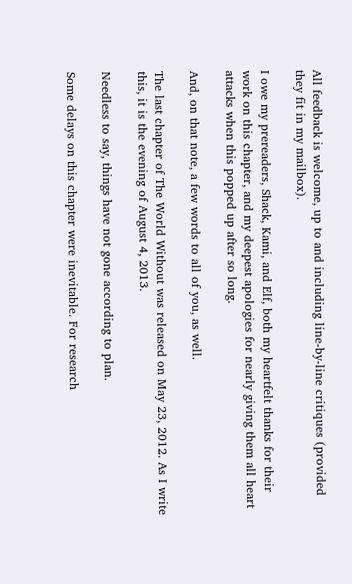All feedback is welcome, up to and including line-by-line critiques (provided they fit in my mailbox).

I owe my prereaders, Shack, Kami, and Elf, both my heartfelt thanks for their work on this chapter, and my deepest apologies for nearly giving them all heart attacks when this popped up after so long.

And, on that note, a few words to all of you, as well.

The last chapter of The World Without was released on May 23, 2012. As I write this, it is the evening of August 4, 2013.

Needless to say, things have not gone according to plan.

Some delays on this chapter were inevitable. For research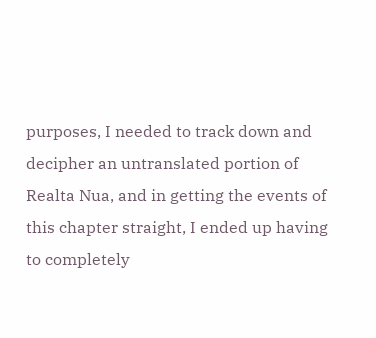purposes, I needed to track down and decipher an untranslated portion of Realta Nua, and in getting the events of this chapter straight, I ended up having to completely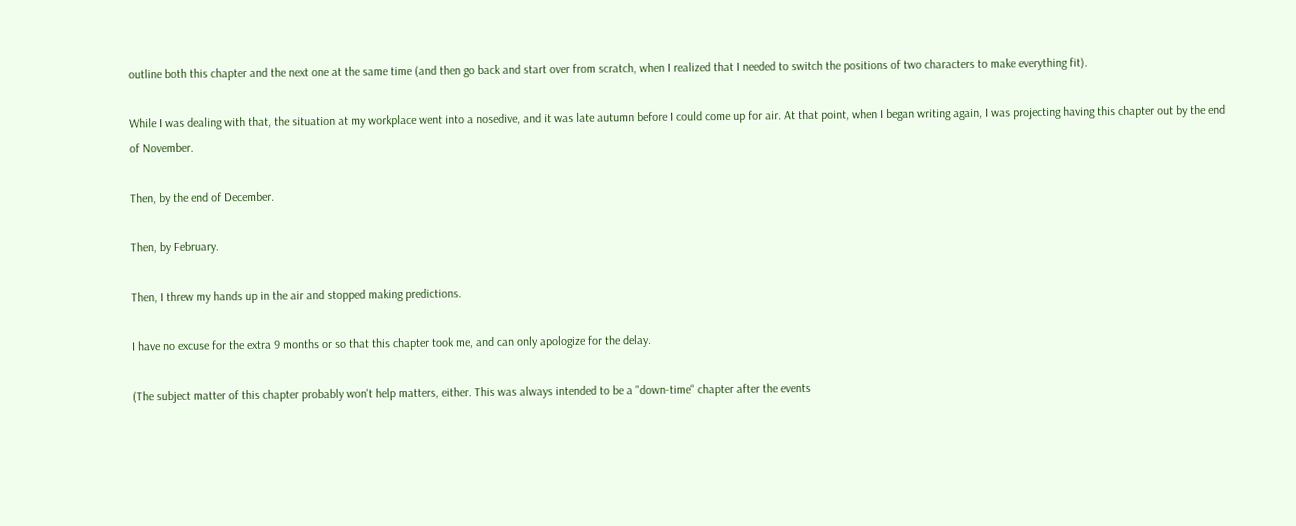outline both this chapter and the next one at the same time (and then go back and start over from scratch, when I realized that I needed to switch the positions of two characters to make everything fit).

While I was dealing with that, the situation at my workplace went into a nosedive, and it was late autumn before I could come up for air. At that point, when I began writing again, I was projecting having this chapter out by the end of November.

Then, by the end of December.

Then, by February.

Then, I threw my hands up in the air and stopped making predictions.

I have no excuse for the extra 9 months or so that this chapter took me, and can only apologize for the delay.

(The subject matter of this chapter probably won't help matters, either. This was always intended to be a "down-time" chapter after the events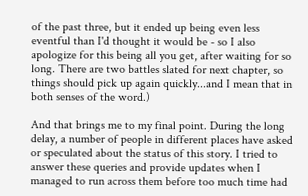of the past three, but it ended up being even less eventful than I'd thought it would be - so I also apologize for this being all you get, after waiting for so long. There are two battles slated for next chapter, so things should pick up again quickly...and I mean that in both senses of the word.)

And that brings me to my final point. During the long delay, a number of people in different places have asked or speculated about the status of this story. I tried to answer these queries and provide updates when I managed to run across them before too much time had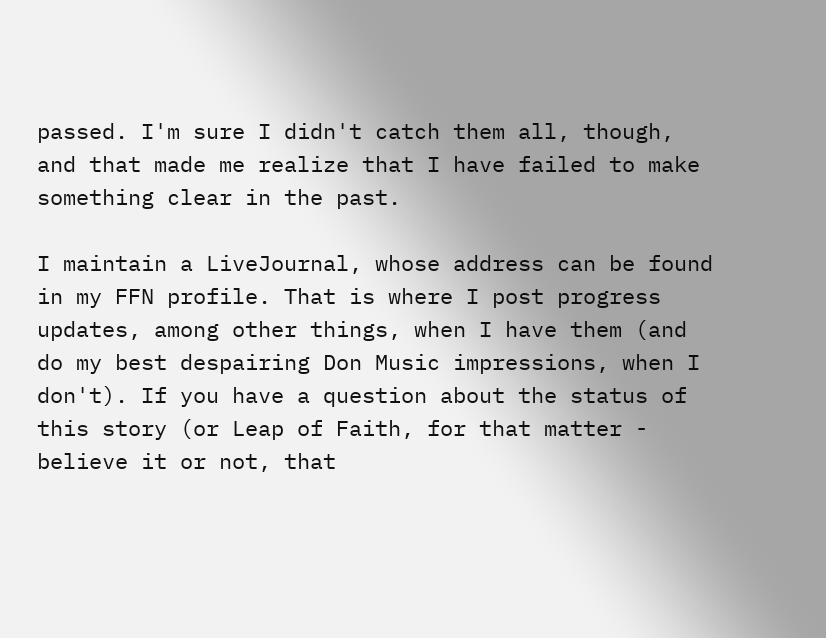passed. I'm sure I didn't catch them all, though, and that made me realize that I have failed to make something clear in the past.

I maintain a LiveJournal, whose address can be found in my FFN profile. That is where I post progress updates, among other things, when I have them (and do my best despairing Don Music impressions, when I don't). If you have a question about the status of this story (or Leap of Faith, for that matter - believe it or not, that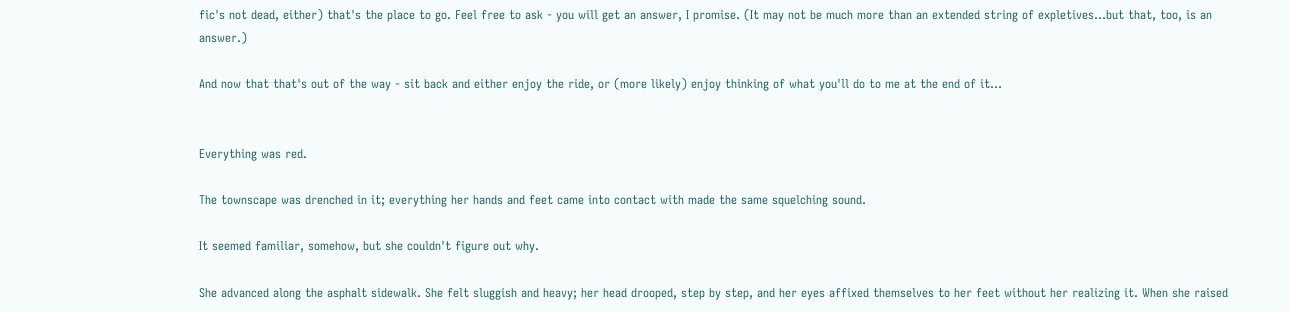fic's not dead, either) that's the place to go. Feel free to ask - you will get an answer, I promise. (It may not be much more than an extended string of expletives...but that, too, is an answer.)

And now that that's out of the way - sit back and either enjoy the ride, or (more likely) enjoy thinking of what you'll do to me at the end of it...


Everything was red.

The townscape was drenched in it; everything her hands and feet came into contact with made the same squelching sound.

It seemed familiar, somehow, but she couldn't figure out why.

She advanced along the asphalt sidewalk. She felt sluggish and heavy; her head drooped, step by step, and her eyes affixed themselves to her feet without her realizing it. When she raised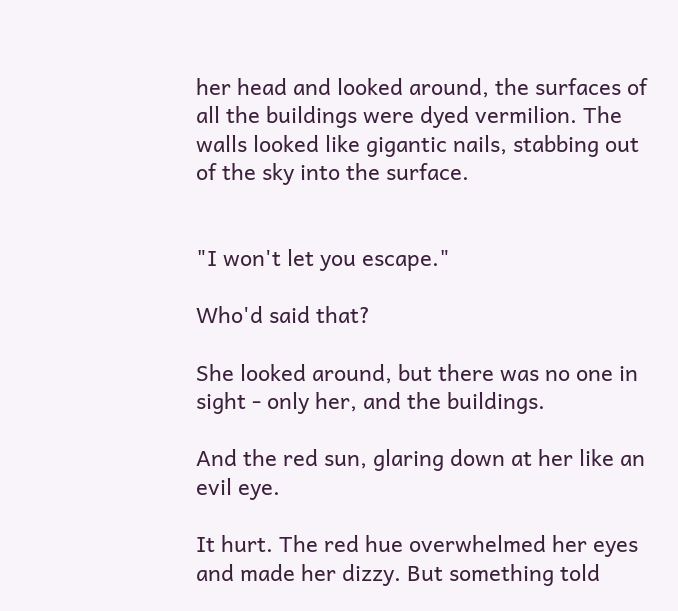her head and looked around, the surfaces of all the buildings were dyed vermilion. The walls looked like gigantic nails, stabbing out of the sky into the surface.


"I won't let you escape."

Who'd said that?

She looked around, but there was no one in sight - only her, and the buildings.

And the red sun, glaring down at her like an evil eye.

It hurt. The red hue overwhelmed her eyes and made her dizzy. But something told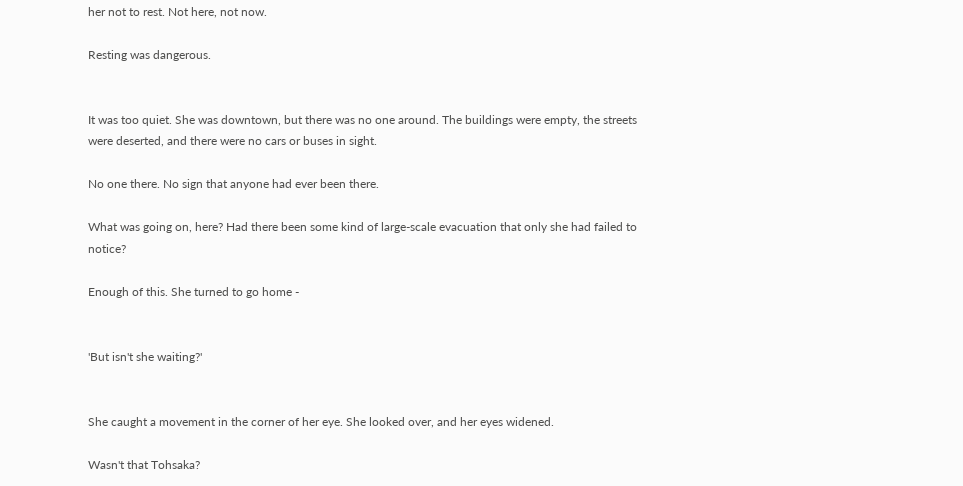her not to rest. Not here, not now.

Resting was dangerous.


It was too quiet. She was downtown, but there was no one around. The buildings were empty, the streets were deserted, and there were no cars or buses in sight.

No one there. No sign that anyone had ever been there.

What was going on, here? Had there been some kind of large-scale evacuation that only she had failed to notice?

Enough of this. She turned to go home -


'But isn't she waiting?'


She caught a movement in the corner of her eye. She looked over, and her eyes widened.

Wasn't that Tohsaka?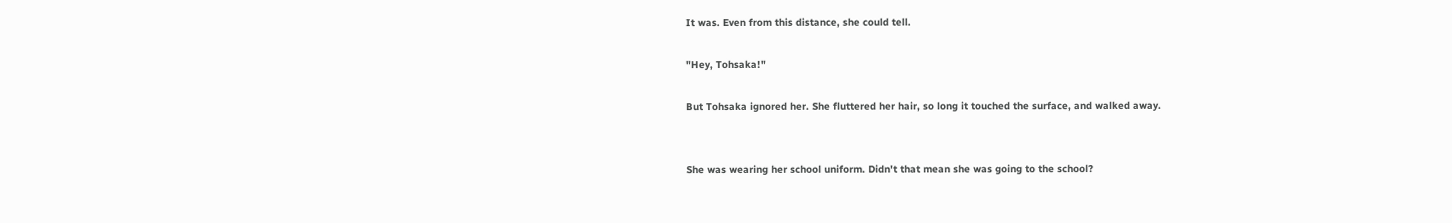It was. Even from this distance, she could tell.

"Hey, Tohsaka!"

But Tohsaka ignored her. She fluttered her hair, so long it touched the surface, and walked away.


She was wearing her school uniform. Didn't that mean she was going to the school?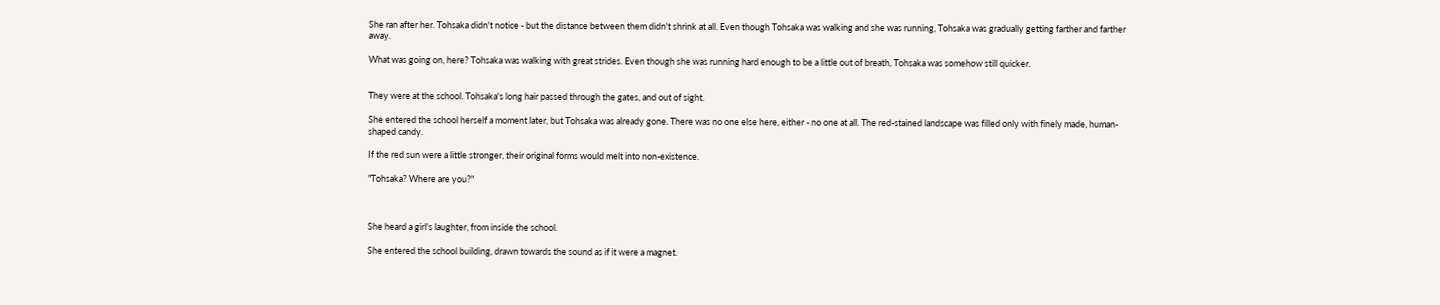She ran after her. Tohsaka didn't notice - but the distance between them didn't shrink at all. Even though Tohsaka was walking and she was running, Tohsaka was gradually getting farther and farther away.

What was going on, here? Tohsaka was walking with great strides. Even though she was running hard enough to be a little out of breath, Tohsaka was somehow still quicker.


They were at the school. Tohsaka's long hair passed through the gates, and out of sight.

She entered the school herself a moment later, but Tohsaka was already gone. There was no one else here, either - no one at all. The red-stained landscape was filled only with finely made, human-shaped candy.

If the red sun were a little stronger, their original forms would melt into non-existence.

"Tohsaka? Where are you?"



She heard a girl's laughter, from inside the school.

She entered the school building, drawn towards the sound as if it were a magnet.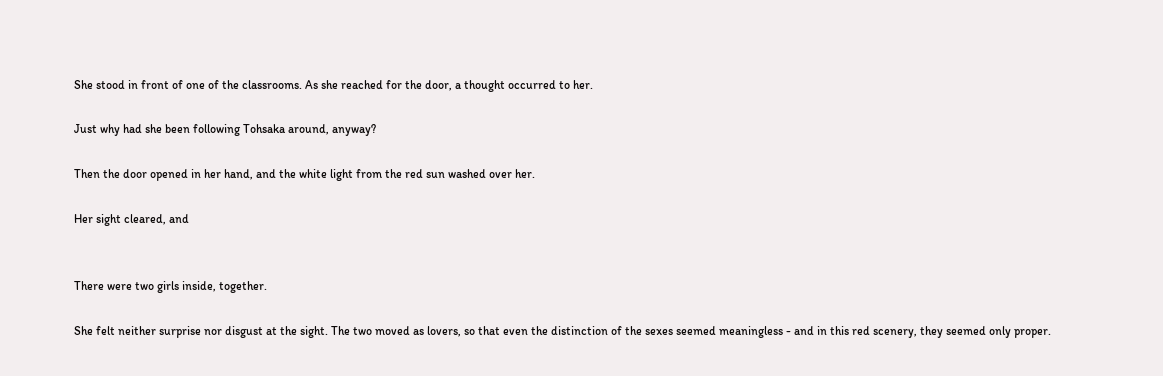She stood in front of one of the classrooms. As she reached for the door, a thought occurred to her.

Just why had she been following Tohsaka around, anyway?

Then the door opened in her hand, and the white light from the red sun washed over her.

Her sight cleared, and


There were two girls inside, together.

She felt neither surprise nor disgust at the sight. The two moved as lovers, so that even the distinction of the sexes seemed meaningless - and in this red scenery, they seemed only proper.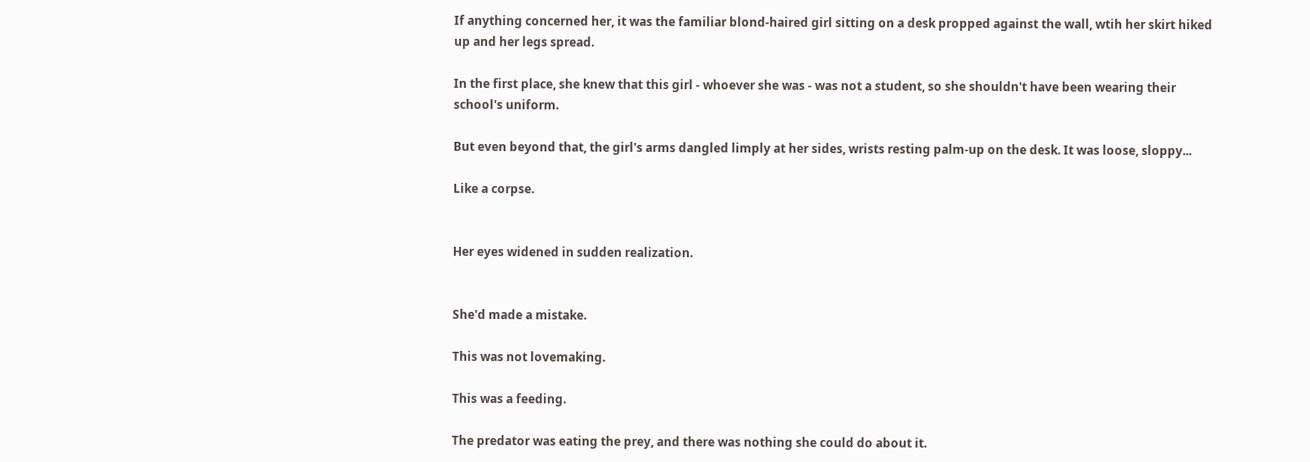If anything concerned her, it was the familiar blond-haired girl sitting on a desk propped against the wall, wtih her skirt hiked up and her legs spread.

In the first place, she knew that this girl - whoever she was - was not a student, so she shouldn't have been wearing their school's uniform.

But even beyond that, the girl's arms dangled limply at her sides, wrists resting palm-up on the desk. It was loose, sloppy...

Like a corpse.


Her eyes widened in sudden realization.


She'd made a mistake.

This was not lovemaking.

This was a feeding.

The predator was eating the prey, and there was nothing she could do about it.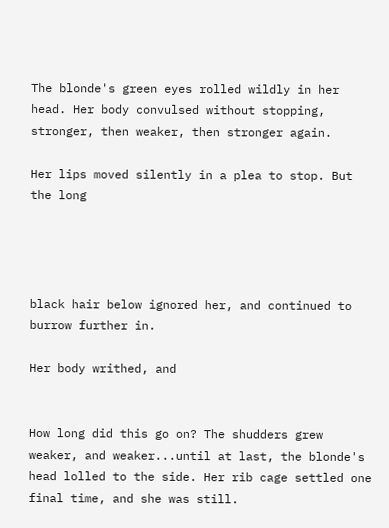The blonde's green eyes rolled wildly in her head. Her body convulsed without stopping, stronger, then weaker, then stronger again.

Her lips moved silently in a plea to stop. But the long




black hair below ignored her, and continued to burrow further in.

Her body writhed, and


How long did this go on? The shudders grew weaker, and weaker...until at last, the blonde's head lolled to the side. Her rib cage settled one final time, and she was still.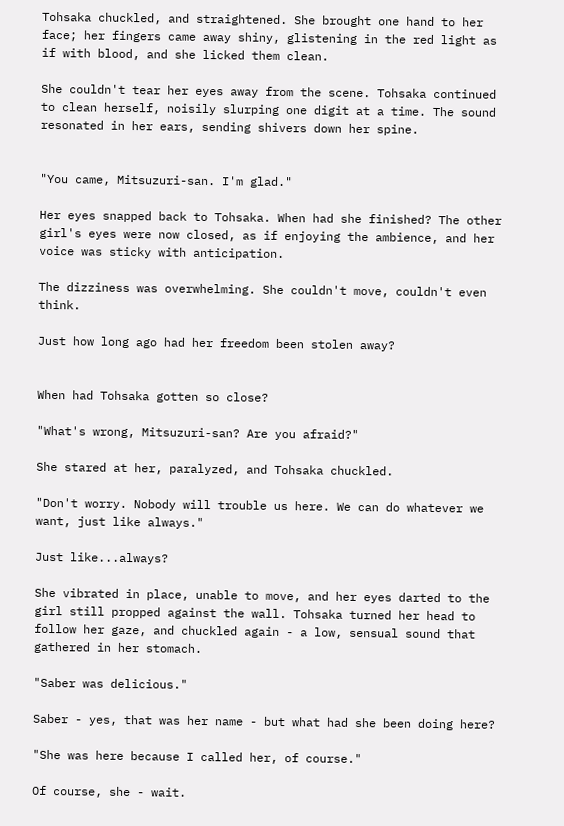Tohsaka chuckled, and straightened. She brought one hand to her face; her fingers came away shiny, glistening in the red light as if with blood, and she licked them clean.

She couldn't tear her eyes away from the scene. Tohsaka continued to clean herself, noisily slurping one digit at a time. The sound resonated in her ears, sending shivers down her spine.


"You came, Mitsuzuri-san. I'm glad."

Her eyes snapped back to Tohsaka. When had she finished? The other girl's eyes were now closed, as if enjoying the ambience, and her voice was sticky with anticipation.

The dizziness was overwhelming. She couldn't move, couldn't even think.

Just how long ago had her freedom been stolen away?


When had Tohsaka gotten so close?

"What's wrong, Mitsuzuri-san? Are you afraid?"

She stared at her, paralyzed, and Tohsaka chuckled.

"Don't worry. Nobody will trouble us here. We can do whatever we want, just like always."

Just like...always?

She vibrated in place, unable to move, and her eyes darted to the girl still propped against the wall. Tohsaka turned her head to follow her gaze, and chuckled again - a low, sensual sound that gathered in her stomach.

"Saber was delicious."

Saber - yes, that was her name - but what had she been doing here?

"She was here because I called her, of course."

Of course, she - wait.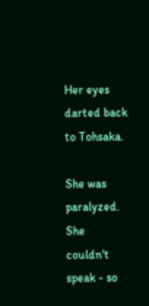Her eyes darted back to Tohsaka.

She was paralyzed. She couldn't speak - so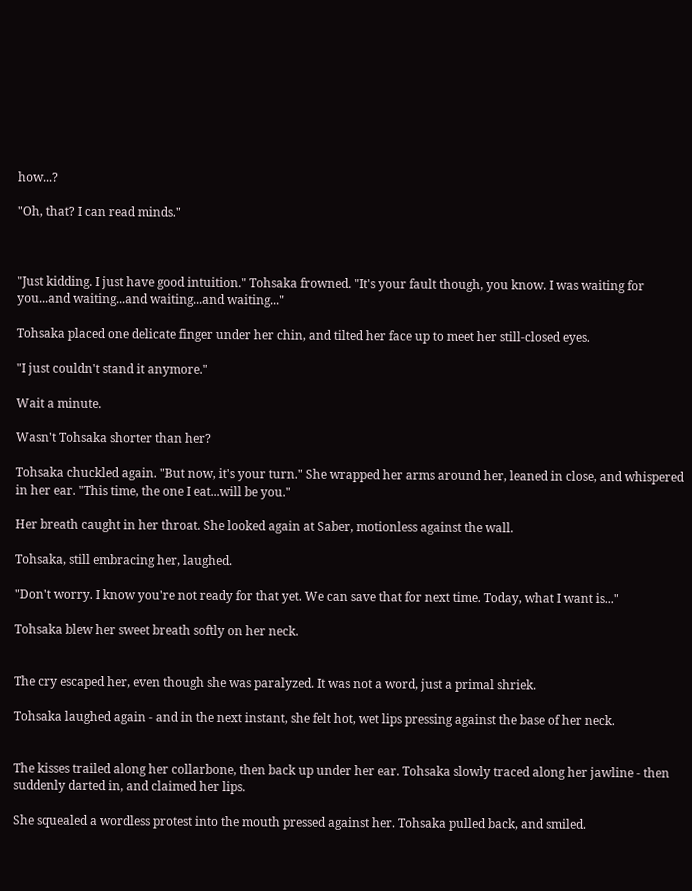how...?

"Oh, that? I can read minds."



"Just kidding. I just have good intuition." Tohsaka frowned. "It's your fault though, you know. I was waiting for you...and waiting...and waiting...and waiting..."

Tohsaka placed one delicate finger under her chin, and tilted her face up to meet her still-closed eyes.

"I just couldn't stand it anymore."

Wait a minute.

Wasn't Tohsaka shorter than her?

Tohsaka chuckled again. "But now, it's your turn." She wrapped her arms around her, leaned in close, and whispered in her ear. "This time, the one I eat...will be you."

Her breath caught in her throat. She looked again at Saber, motionless against the wall.

Tohsaka, still embracing her, laughed.

"Don't worry. I know you're not ready for that yet. We can save that for next time. Today, what I want is..."

Tohsaka blew her sweet breath softly on her neck.


The cry escaped her, even though she was paralyzed. It was not a word, just a primal shriek.

Tohsaka laughed again - and in the next instant, she felt hot, wet lips pressing against the base of her neck.


The kisses trailed along her collarbone, then back up under her ear. Tohsaka slowly traced along her jawline - then suddenly darted in, and claimed her lips.

She squealed a wordless protest into the mouth pressed against her. Tohsaka pulled back, and smiled.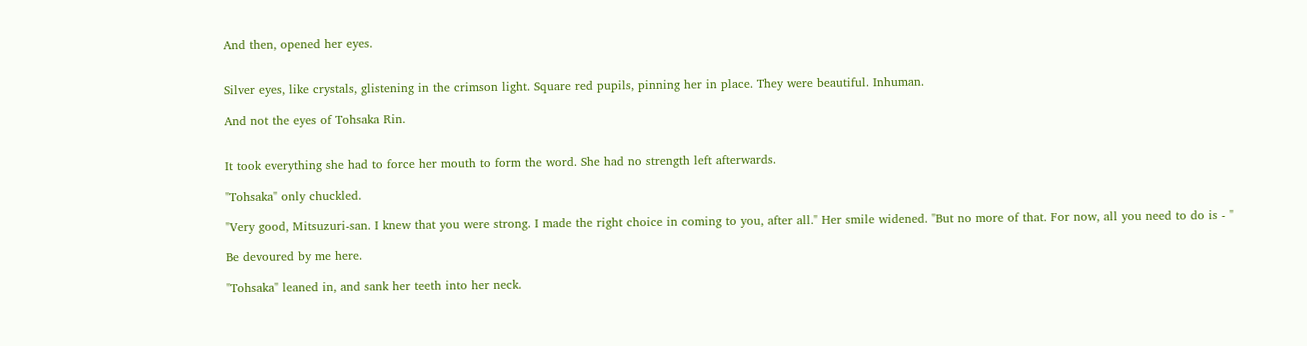And then, opened her eyes.


Silver eyes, like crystals, glistening in the crimson light. Square red pupils, pinning her in place. They were beautiful. Inhuman.

And not the eyes of Tohsaka Rin.


It took everything she had to force her mouth to form the word. She had no strength left afterwards.

"Tohsaka" only chuckled.

"Very good, Mitsuzuri-san. I knew that you were strong. I made the right choice in coming to you, after all." Her smile widened. "But no more of that. For now, all you need to do is - "

Be devoured by me here.

"Tohsaka" leaned in, and sank her teeth into her neck.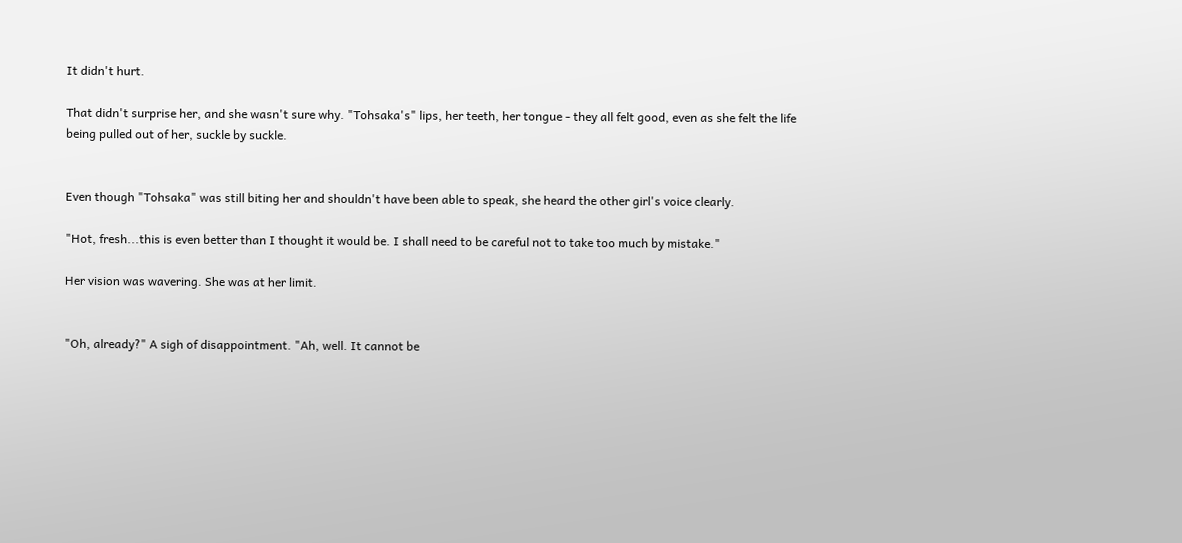It didn't hurt.

That didn't surprise her, and she wasn't sure why. "Tohsaka's" lips, her teeth, her tongue - they all felt good, even as she felt the life being pulled out of her, suckle by suckle.


Even though "Tohsaka" was still biting her and shouldn't have been able to speak, she heard the other girl's voice clearly.

"Hot, fresh...this is even better than I thought it would be. I shall need to be careful not to take too much by mistake."

Her vision was wavering. She was at her limit.


"Oh, already?" A sigh of disappointment. "Ah, well. It cannot be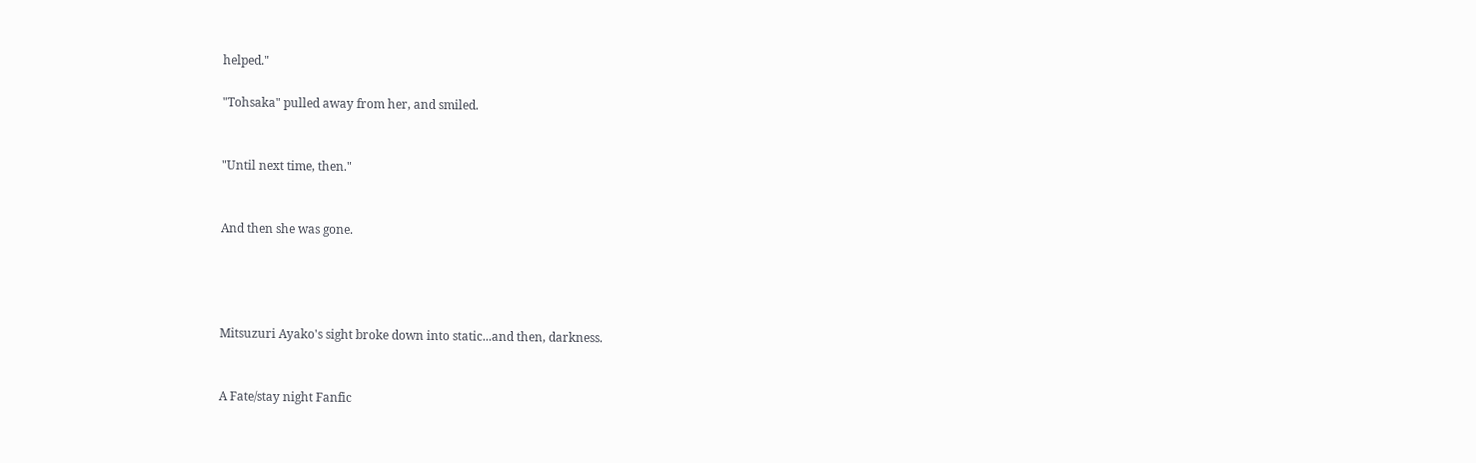helped."

"Tohsaka" pulled away from her, and smiled.


"Until next time, then."


And then she was gone.




Mitsuzuri Ayako's sight broke down into static...and then, darkness.


A Fate/stay night Fanfic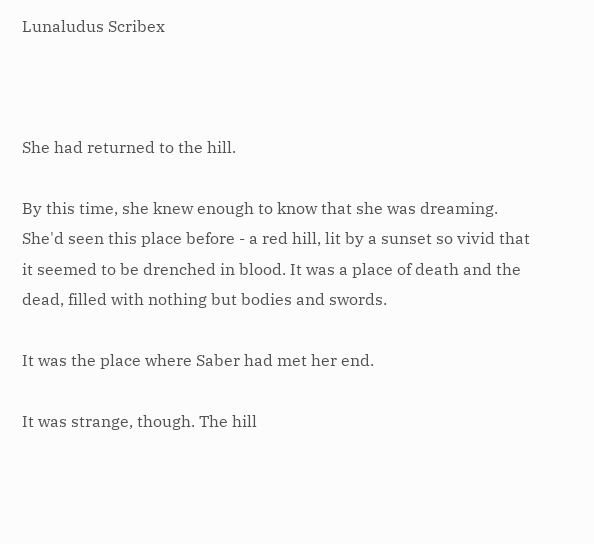Lunaludus Scribex



She had returned to the hill.

By this time, she knew enough to know that she was dreaming. She'd seen this place before - a red hill, lit by a sunset so vivid that it seemed to be drenched in blood. It was a place of death and the dead, filled with nothing but bodies and swords.

It was the place where Saber had met her end.

It was strange, though. The hill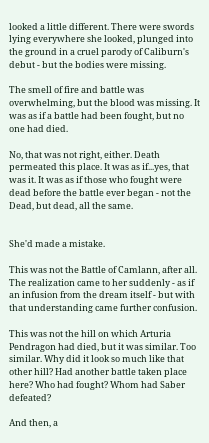looked a little different. There were swords lying everywhere she looked, plunged into the ground in a cruel parody of Caliburn's debut - but the bodies were missing.

The smell of fire and battle was overwhelming, but the blood was missing. It was as if a battle had been fought, but no one had died.

No, that was not right, either. Death permeated this place. It was as if...yes, that was it. It was as if those who fought were dead before the battle ever began - not the Dead, but dead, all the same.


She'd made a mistake.

This was not the Battle of Camlann, after all. The realization came to her suddenly - as if an infusion from the dream itself - but with that understanding came further confusion.

This was not the hill on which Arturia Pendragon had died, but it was similar. Too similar. Why did it look so much like that other hill? Had another battle taken place here? Who had fought? Whom had Saber defeated?

And then, a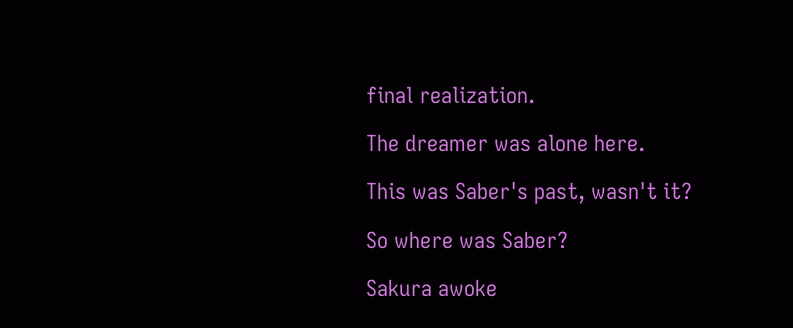final realization.

The dreamer was alone here.

This was Saber's past, wasn't it?

So where was Saber?

Sakura awoke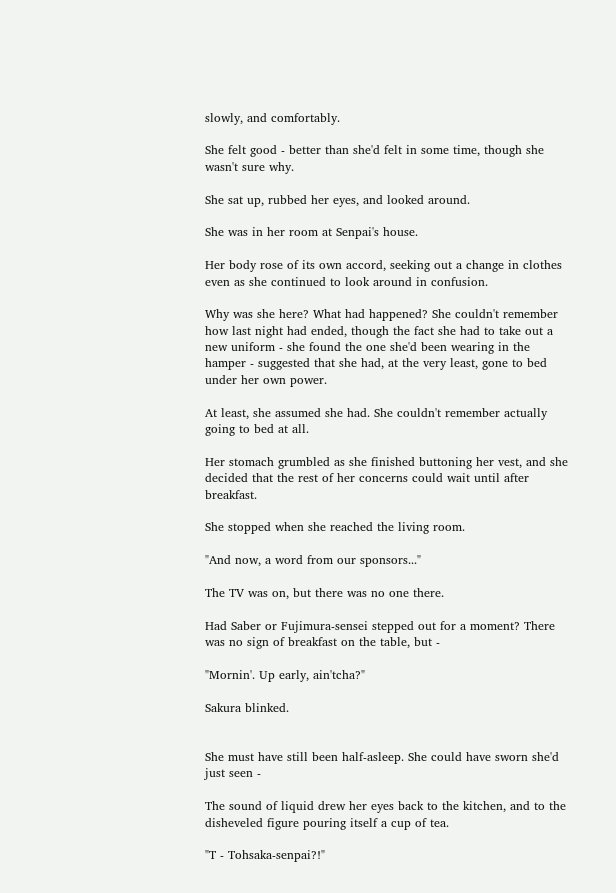slowly, and comfortably.

She felt good - better than she'd felt in some time, though she wasn't sure why.

She sat up, rubbed her eyes, and looked around.

She was in her room at Senpai's house.

Her body rose of its own accord, seeking out a change in clothes even as she continued to look around in confusion.

Why was she here? What had happened? She couldn't remember how last night had ended, though the fact she had to take out a new uniform - she found the one she'd been wearing in the hamper - suggested that she had, at the very least, gone to bed under her own power.

At least, she assumed she had. She couldn't remember actually going to bed at all.

Her stomach grumbled as she finished buttoning her vest, and she decided that the rest of her concerns could wait until after breakfast.

She stopped when she reached the living room.

"And now, a word from our sponsors..."

The TV was on, but there was no one there.

Had Saber or Fujimura-sensei stepped out for a moment? There was no sign of breakfast on the table, but -

"Mornin'. Up early, ain'tcha?"

Sakura blinked.


She must have still been half-asleep. She could have sworn she'd just seen -

The sound of liquid drew her eyes back to the kitchen, and to the disheveled figure pouring itself a cup of tea.

"T - Tohsaka-senpai?!"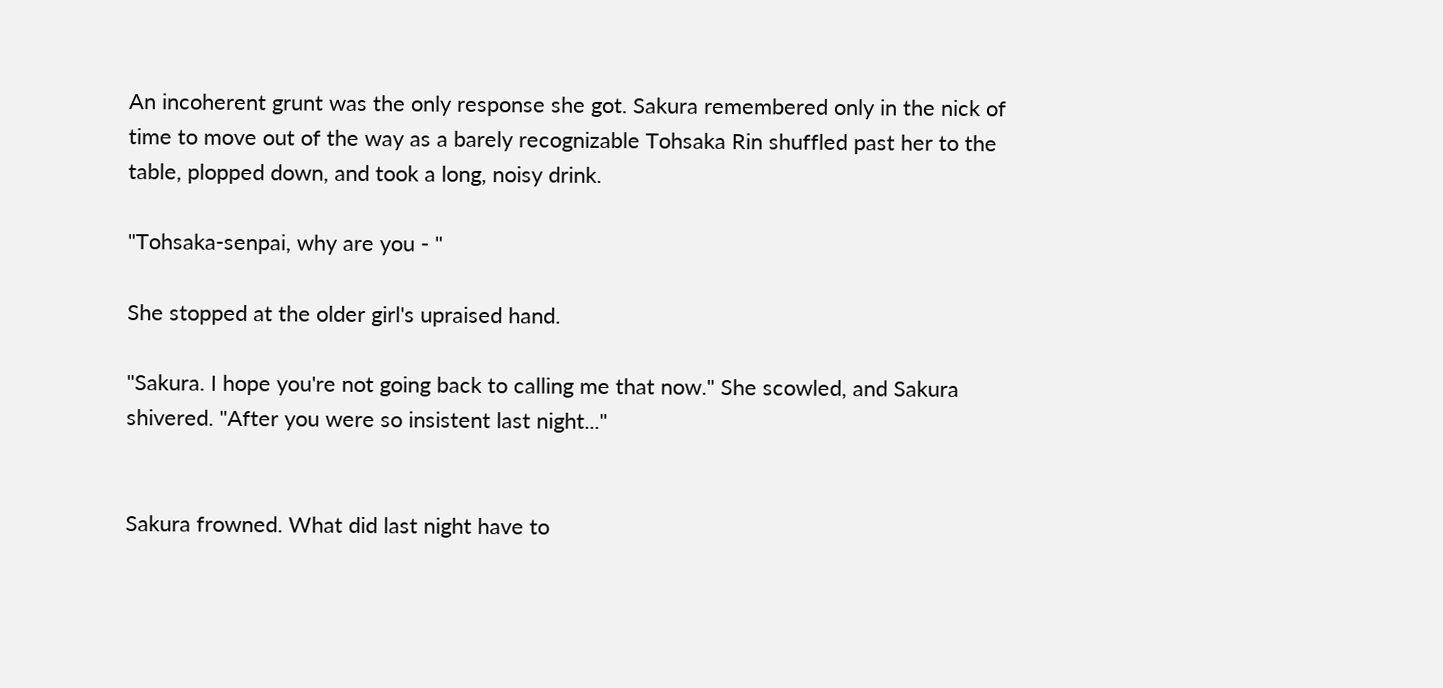An incoherent grunt was the only response she got. Sakura remembered only in the nick of time to move out of the way as a barely recognizable Tohsaka Rin shuffled past her to the table, plopped down, and took a long, noisy drink.

"Tohsaka-senpai, why are you - "

She stopped at the older girl's upraised hand.

"Sakura. I hope you're not going back to calling me that now." She scowled, and Sakura shivered. "After you were so insistent last night..."


Sakura frowned. What did last night have to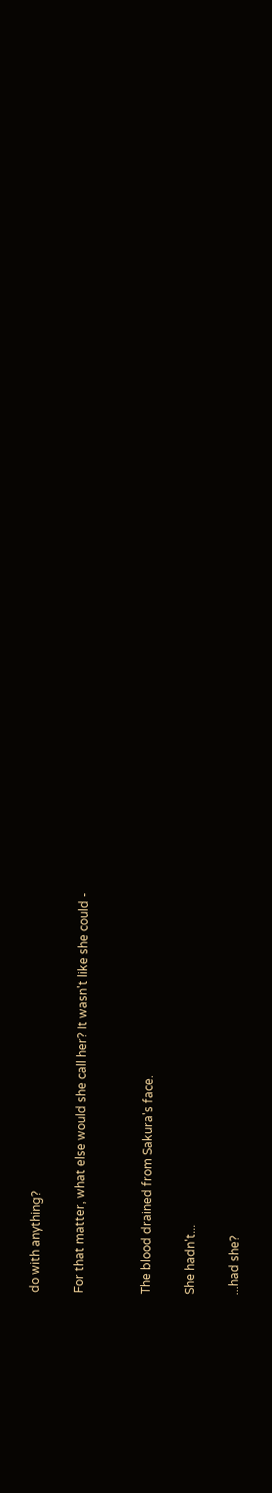do with anything?

For that matter, what else would she call her? It wasn't like she could -


The blood drained from Sakura's face.

She hadn't...

...had she?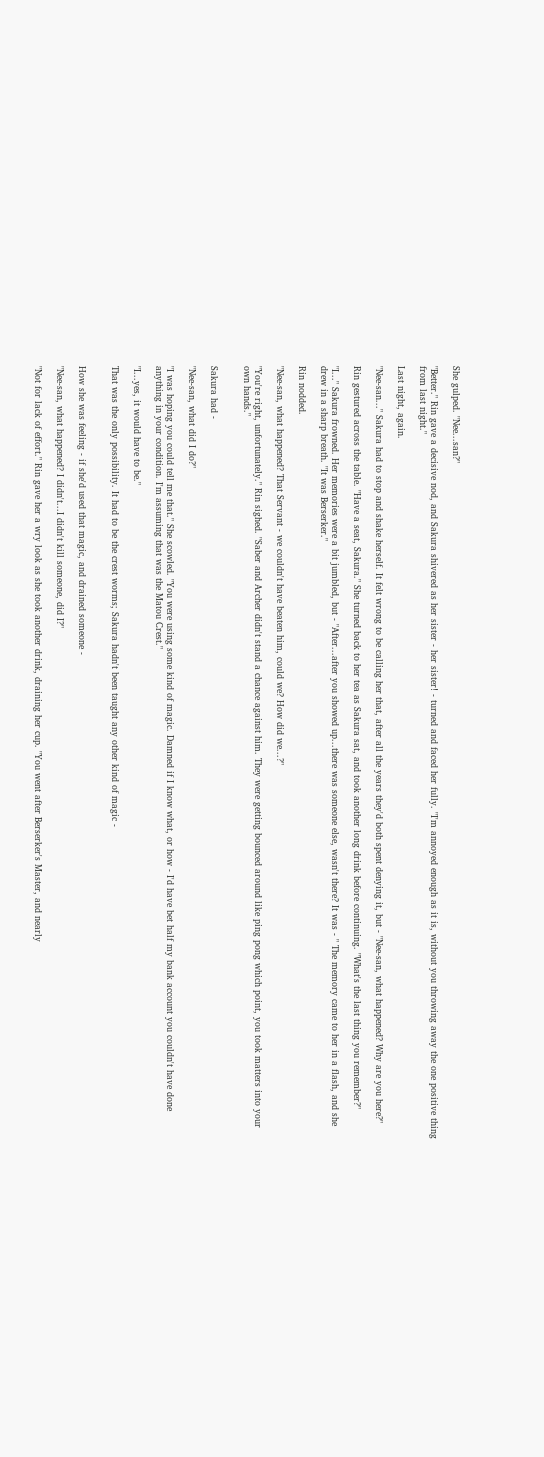She gulped. "Nee...san?"

"Better." Rin gave a decisive nod, and Sakura shivered as her sister - her sister! - turned and faced her fully. "I'm annoyed enough as it is, without you throwing away the one positive thing from last night."

Last night, again.

"Nee-san..." Sakura had to stop and shake herself. It felt wrong to be calling her that, after all the years they'd both spent denying it, but - "Nee-san, what happened? Why are you here?"

Rin gestured across the table. "Have a seat, Sakura." She turned back to her tea as Sakura sat, and took another long drink before continuing. "What's the last thing you remember?"

"I..." Sakura frowned. Her memories were a bit jumbled, but - "After...after you showed up...there was someone else, wasn't there? It was - " The memory came to her in a flash, and she drew in a sharp breath. "It was Berserker."

Rin nodded.

"Nee-san, what happened? That Servant - we couldn't have beaten him, could we? How did we...?"

"You're right, unfortunately." Rin sighed. "Saber and Archer didn't stand a chance against him. They were getting bounced around like ping pong which point, you took matters into your own hands."


Sakura had -

"Nee-san, what did I do?"

"I was hoping you could tell me that." She scowled. "You were using some kind of magic. Damned if I know what, or how - I'd have bet half my bank account you couldn't have done anything in your condition. I'm assuming that was the Matou Crest."

"I...yes, it would have to be."

That was the only possibility. It had to be the crest worms; Sakura hadn't been taught any other kind of magic -


How she was feeling - if she'd used that magic, and drained someone -

"Nee-san, what happened? I didn't...I didn't kill someone, did I?"

"Not for lack of effort." Rin gave her a wry look as she took another drink, draining her cup. "You went after Berserker's Master, and nearly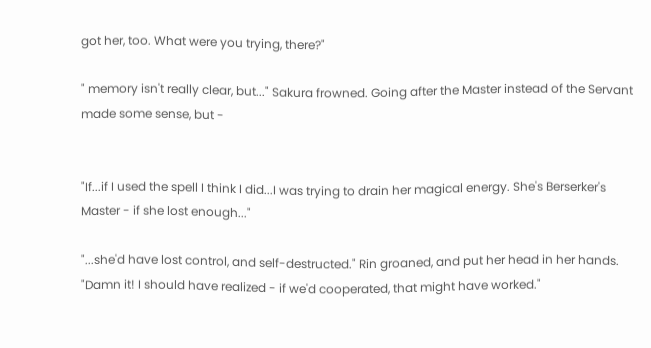got her, too. What were you trying, there?"

" memory isn't really clear, but..." Sakura frowned. Going after the Master instead of the Servant made some sense, but -


"If...if I used the spell I think I did...I was trying to drain her magical energy. She's Berserker's Master - if she lost enough..."

"...she'd have lost control, and self-destructed." Rin groaned, and put her head in her hands. "Damn it! I should have realized - if we'd cooperated, that might have worked."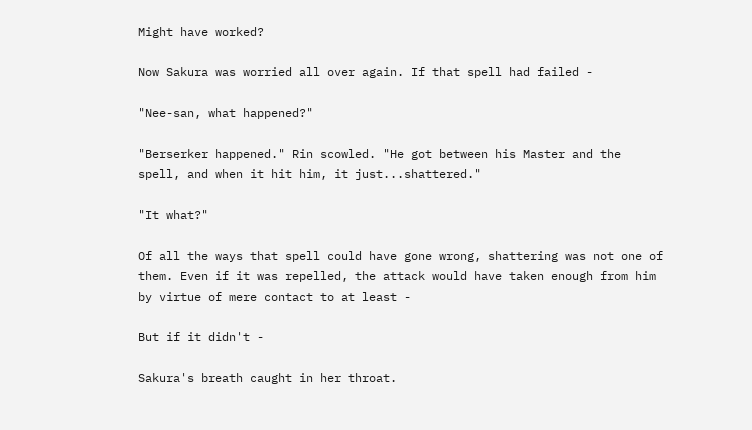Might have worked?

Now Sakura was worried all over again. If that spell had failed -

"Nee-san, what happened?"

"Berserker happened." Rin scowled. "He got between his Master and the spell, and when it hit him, it just...shattered."

"It what?"

Of all the ways that spell could have gone wrong, shattering was not one of them. Even if it was repelled, the attack would have taken enough from him by virtue of mere contact to at least -

But if it didn't -

Sakura's breath caught in her throat.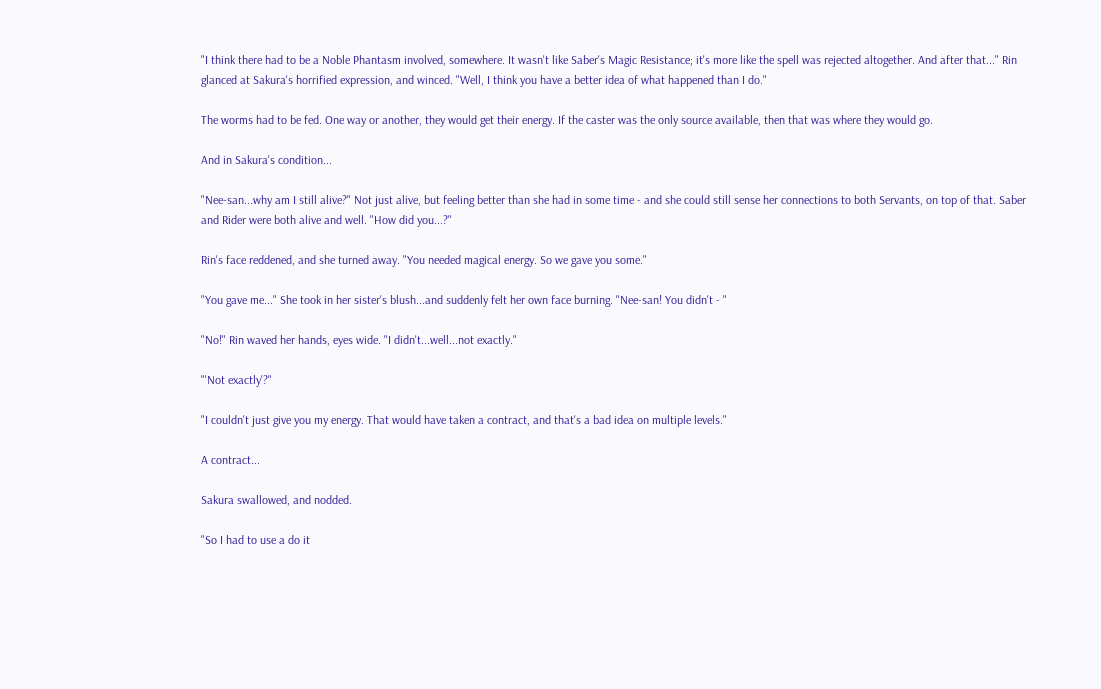"I think there had to be a Noble Phantasm involved, somewhere. It wasn't like Saber's Magic Resistance; it's more like the spell was rejected altogether. And after that..." Rin glanced at Sakura's horrified expression, and winced. "Well, I think you have a better idea of what happened than I do."

The worms had to be fed. One way or another, they would get their energy. If the caster was the only source available, then that was where they would go.

And in Sakura's condition...

"Nee-san...why am I still alive?" Not just alive, but feeling better than she had in some time - and she could still sense her connections to both Servants, on top of that. Saber and Rider were both alive and well. "How did you...?"

Rin's face reddened, and she turned away. "You needed magical energy. So we gave you some."

"You gave me..." She took in her sister's blush...and suddenly felt her own face burning. "Nee-san! You didn't - "

"No!" Rin waved her hands, eyes wide. "I didn't...well...not exactly."

"'Not exactly'?"

"I couldn't just give you my energy. That would have taken a contract, and that's a bad idea on multiple levels."

A contract...

Sakura swallowed, and nodded.

"So I had to use a do it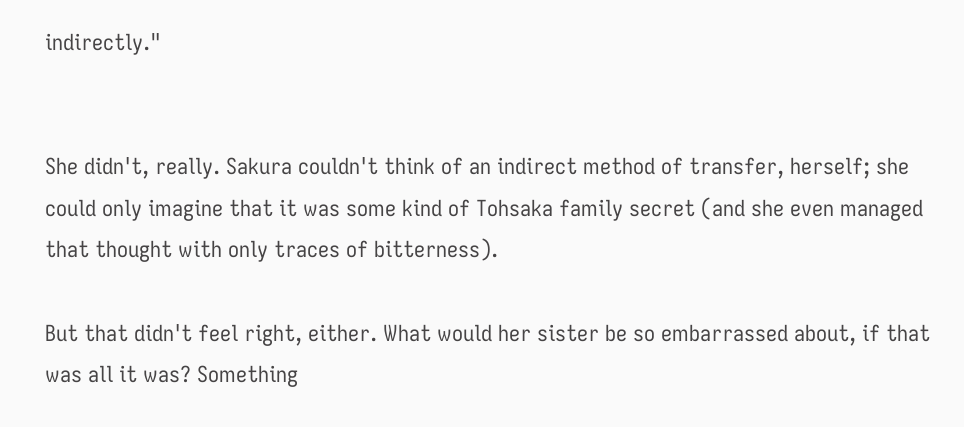indirectly."


She didn't, really. Sakura couldn't think of an indirect method of transfer, herself; she could only imagine that it was some kind of Tohsaka family secret (and she even managed that thought with only traces of bitterness).

But that didn't feel right, either. What would her sister be so embarrassed about, if that was all it was? Something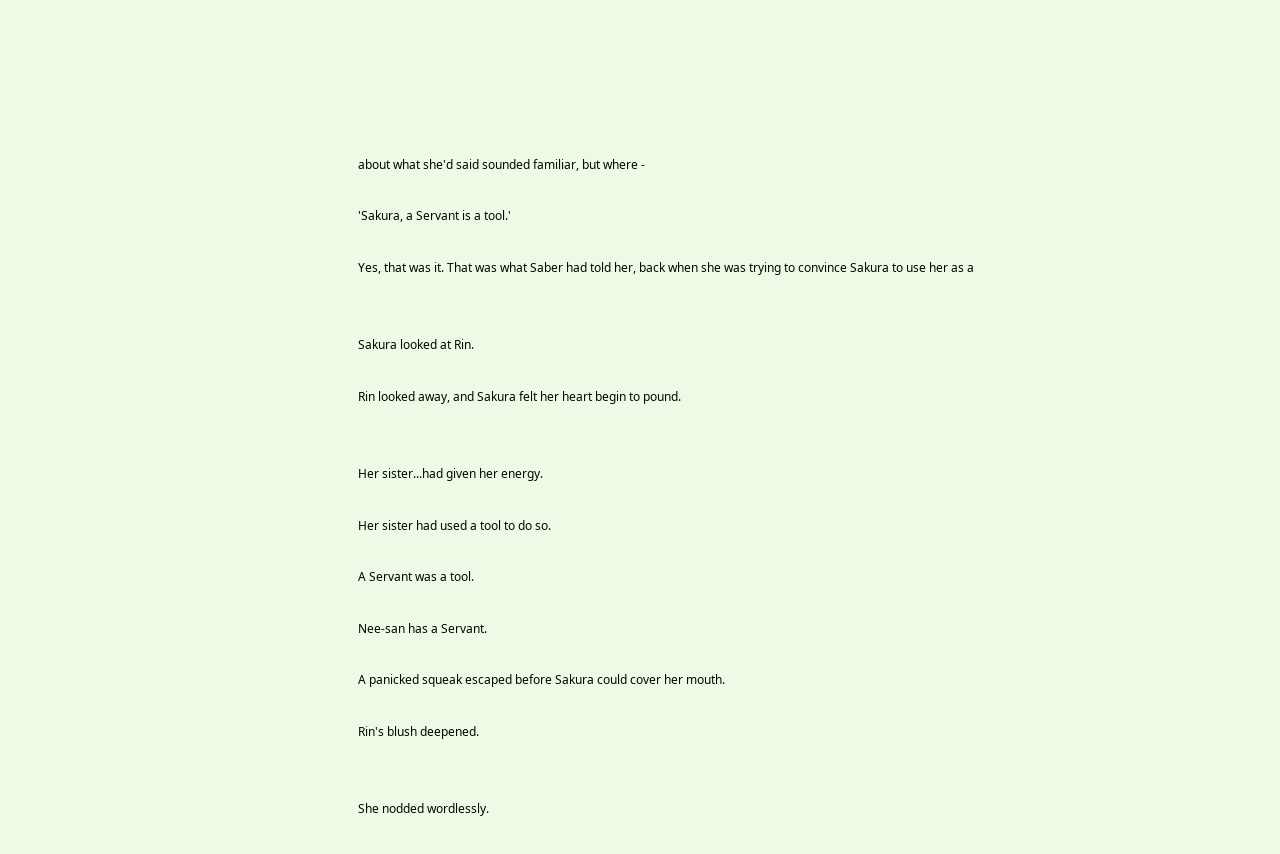about what she'd said sounded familiar, but where -

'Sakura, a Servant is a tool.'

Yes, that was it. That was what Saber had told her, back when she was trying to convince Sakura to use her as a


Sakura looked at Rin.

Rin looked away, and Sakura felt her heart begin to pound.


Her sister...had given her energy.

Her sister had used a tool to do so.

A Servant was a tool.

Nee-san has a Servant.

A panicked squeak escaped before Sakura could cover her mouth.

Rin's blush deepened.


She nodded wordlessly.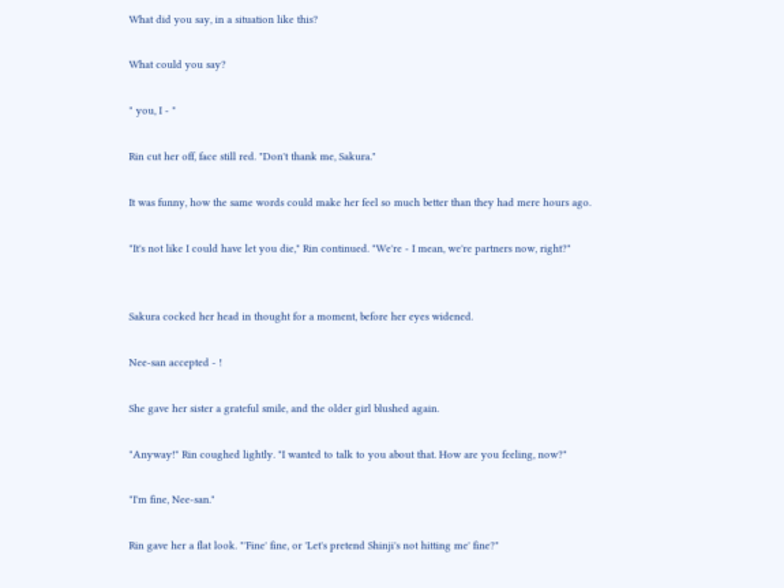What did you say, in a situation like this?

What could you say?

" you, I - "

Rin cut her off, face still red. "Don't thank me, Sakura."

It was funny, how the same words could make her feel so much better than they had mere hours ago.

"It's not like I could have let you die," Rin continued. "We're - I mean, we're partners now, right?"


Sakura cocked her head in thought for a moment, before her eyes widened.

Nee-san accepted - !

She gave her sister a grateful smile, and the older girl blushed again.

"Anyway!" Rin coughed lightly. "I wanted to talk to you about that. How are you feeling, now?"

"I'm fine, Nee-san."

Rin gave her a flat look. "'Fine' fine, or 'Let's pretend Shinji's not hitting me' fine?"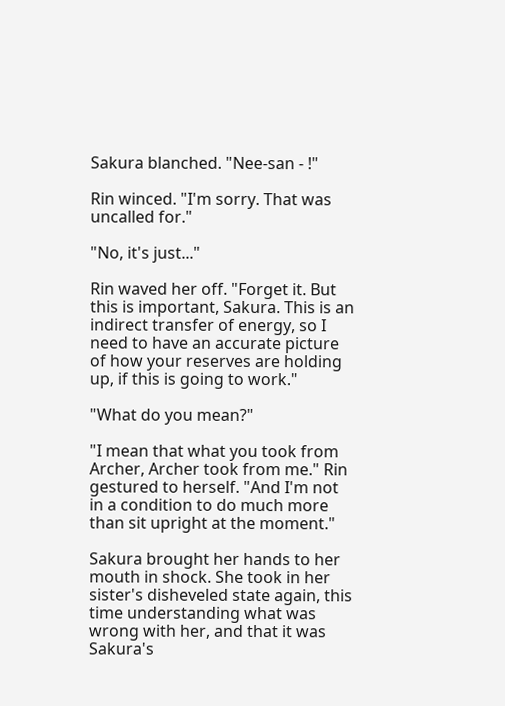Sakura blanched. "Nee-san - !"

Rin winced. "I'm sorry. That was uncalled for."

"No, it's just..."

Rin waved her off. "Forget it. But this is important, Sakura. This is an indirect transfer of energy, so I need to have an accurate picture of how your reserves are holding up, if this is going to work."

"What do you mean?"

"I mean that what you took from Archer, Archer took from me." Rin gestured to herself. "And I'm not in a condition to do much more than sit upright at the moment."

Sakura brought her hands to her mouth in shock. She took in her sister's disheveled state again, this time understanding what was wrong with her, and that it was Sakura's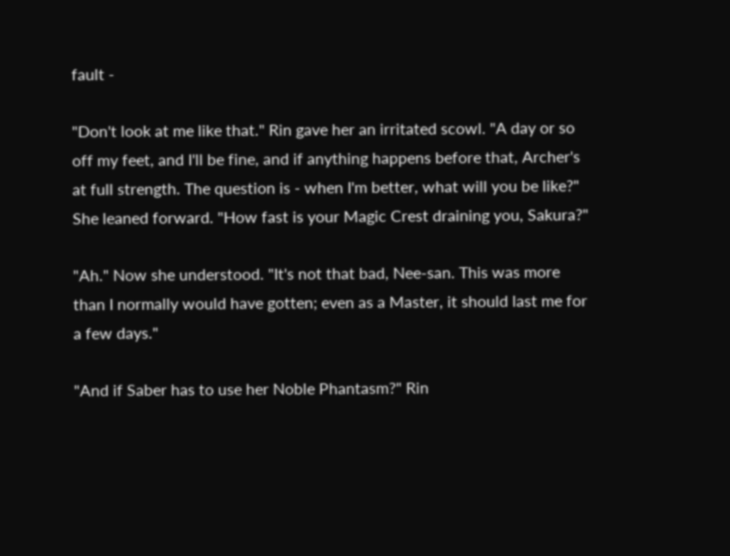fault -

"Don't look at me like that." Rin gave her an irritated scowl. "A day or so off my feet, and I'll be fine, and if anything happens before that, Archer's at full strength. The question is - when I'm better, what will you be like?" She leaned forward. "How fast is your Magic Crest draining you, Sakura?"

"Ah." Now she understood. "It's not that bad, Nee-san. This was more than I normally would have gotten; even as a Master, it should last me for a few days."

"And if Saber has to use her Noble Phantasm?" Rin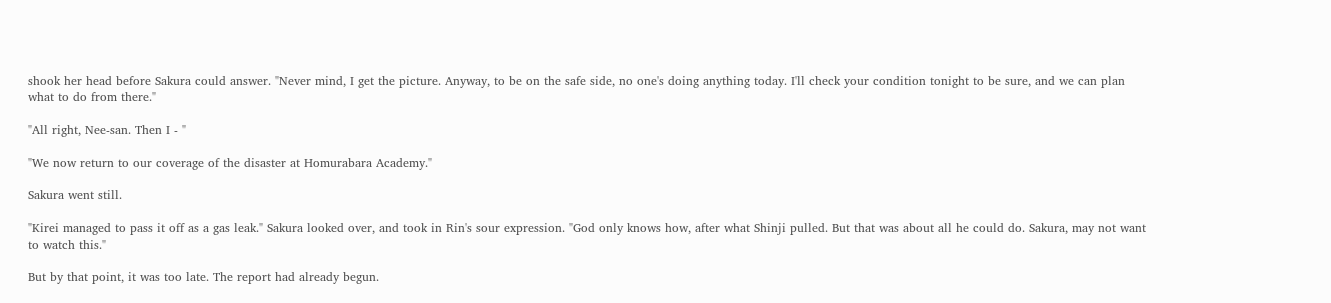shook her head before Sakura could answer. "Never mind, I get the picture. Anyway, to be on the safe side, no one's doing anything today. I'll check your condition tonight to be sure, and we can plan what to do from there."

"All right, Nee-san. Then I - "

"We now return to our coverage of the disaster at Homurabara Academy."

Sakura went still.

"Kirei managed to pass it off as a gas leak." Sakura looked over, and took in Rin's sour expression. "God only knows how, after what Shinji pulled. But that was about all he could do. Sakura, may not want to watch this."

But by that point, it was too late. The report had already begun.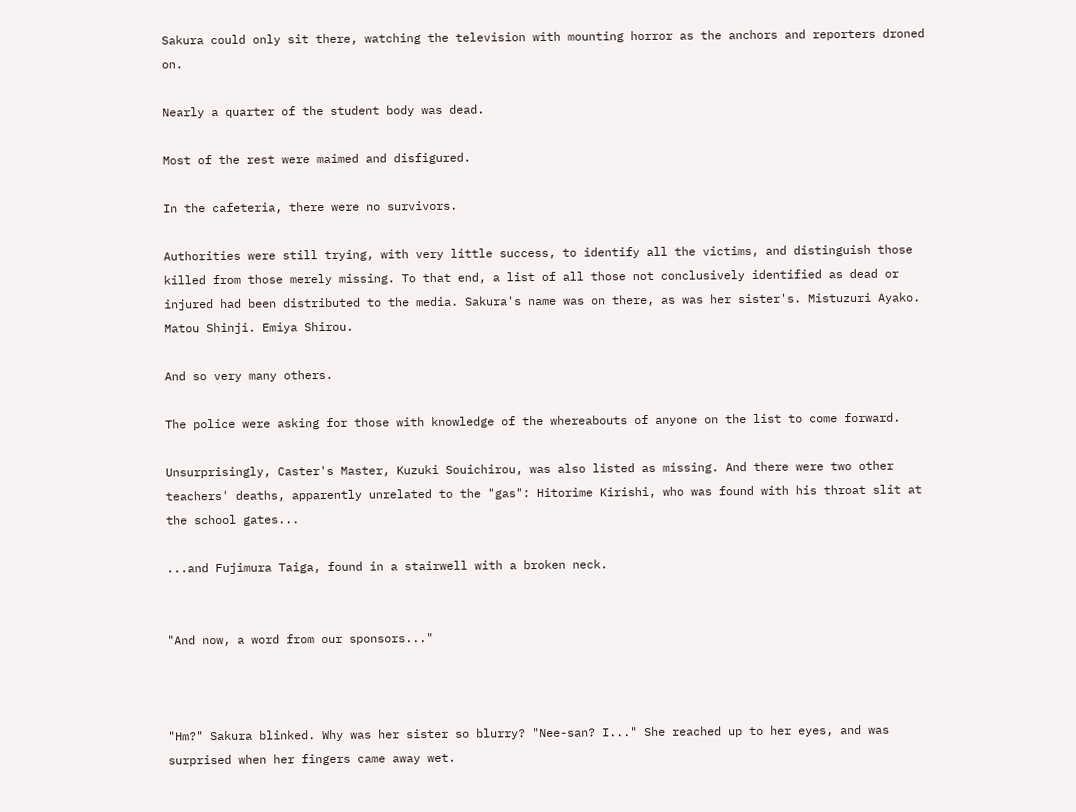Sakura could only sit there, watching the television with mounting horror as the anchors and reporters droned on.

Nearly a quarter of the student body was dead.

Most of the rest were maimed and disfigured.

In the cafeteria, there were no survivors.

Authorities were still trying, with very little success, to identify all the victims, and distinguish those killed from those merely missing. To that end, a list of all those not conclusively identified as dead or injured had been distributed to the media. Sakura's name was on there, as was her sister's. Mistuzuri Ayako. Matou Shinji. Emiya Shirou.

And so very many others.

The police were asking for those with knowledge of the whereabouts of anyone on the list to come forward.

Unsurprisingly, Caster's Master, Kuzuki Souichirou, was also listed as missing. And there were two other teachers' deaths, apparently unrelated to the "gas": Hitorime Kirishi, who was found with his throat slit at the school gates...

...and Fujimura Taiga, found in a stairwell with a broken neck.


"And now, a word from our sponsors..."



"Hm?" Sakura blinked. Why was her sister so blurry? "Nee-san? I..." She reached up to her eyes, and was surprised when her fingers came away wet.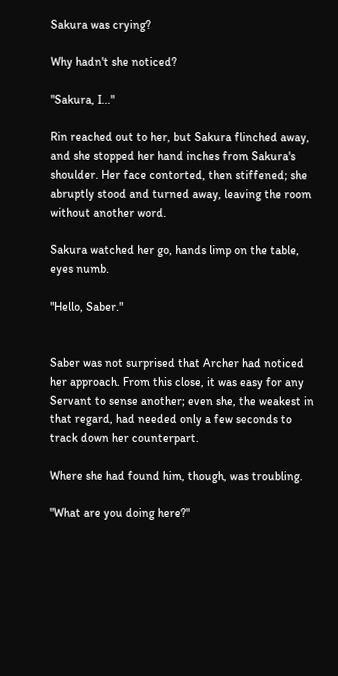Sakura was crying?

Why hadn't she noticed?

"Sakura, I..."

Rin reached out to her, but Sakura flinched away, and she stopped her hand inches from Sakura's shoulder. Her face contorted, then stiffened; she abruptly stood and turned away, leaving the room without another word.

Sakura watched her go, hands limp on the table, eyes numb.

"Hello, Saber."


Saber was not surprised that Archer had noticed her approach. From this close, it was easy for any Servant to sense another; even she, the weakest in that regard, had needed only a few seconds to track down her counterpart.

Where she had found him, though, was troubling.

"What are you doing here?"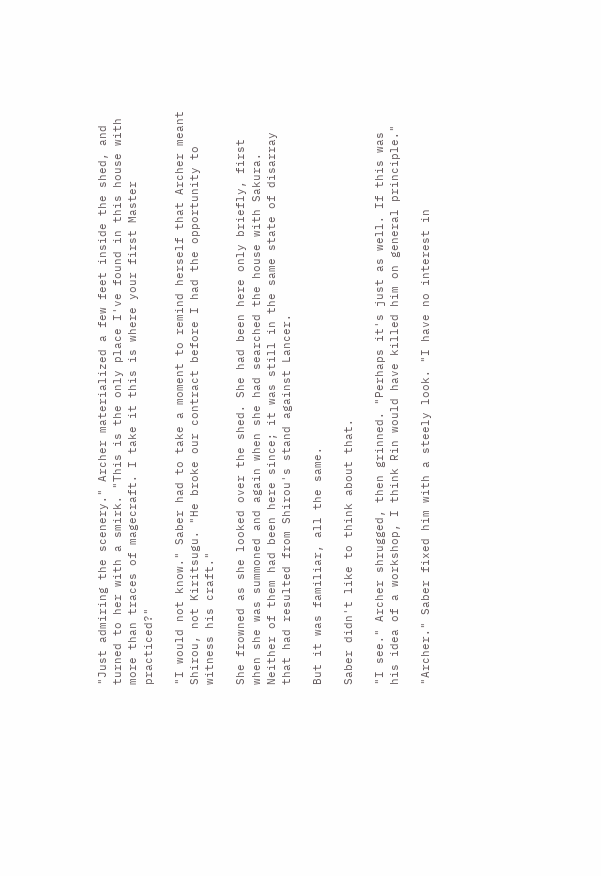"Just admiring the scenery." Archer materialized a few feet inside the shed, and turned to her with a smirk. "This is the only place I've found in this house with more than traces of magecraft. I take it this is where your first Master practiced?"

"I would not know." Saber had to take a moment to remind herself that Archer meant Shirou, not Kiritsugu. "He broke our contract before I had the opportunity to witness his craft."

She frowned as she looked over the shed. She had been here only briefly, first when she was summoned and again when she had searched the house with Sakura. Neither of them had been here since; it was still in the same state of disarray that had resulted from Shirou's stand against Lancer.

But it was familiar, all the same.

Saber didn't like to think about that.

"I see." Archer shrugged, then grinned. "Perhaps it's just as well. If this was his idea of a workshop, I think Rin would have killed him on general principle."

"Archer." Saber fixed him with a steely look. "I have no interest in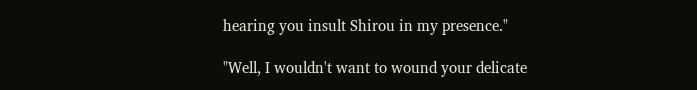hearing you insult Shirou in my presence."

"Well, I wouldn't want to wound your delicate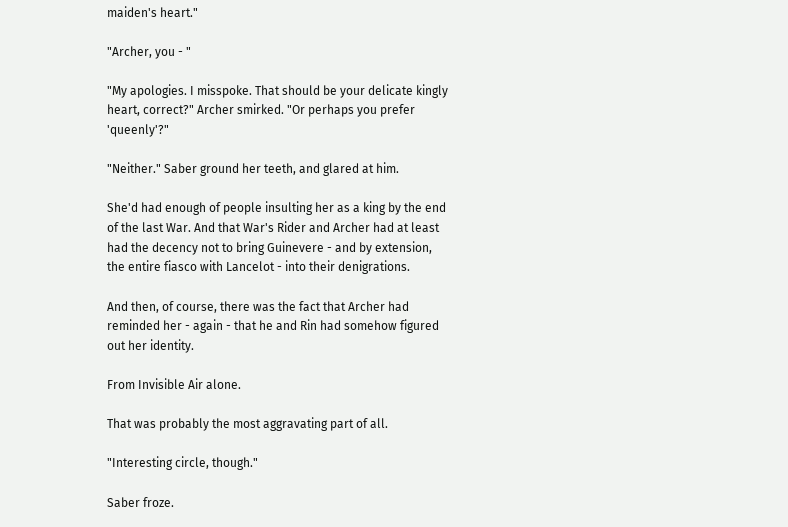maiden's heart."

"Archer, you - "

"My apologies. I misspoke. That should be your delicate kingly heart, correct?" Archer smirked. "Or perhaps you prefer 'queenly'?"

"Neither." Saber ground her teeth, and glared at him.

She'd had enough of people insulting her as a king by the end of the last War. And that War's Rider and Archer had at least had the decency not to bring Guinevere - and by extension, the entire fiasco with Lancelot - into their denigrations.

And then, of course, there was the fact that Archer had reminded her - again - that he and Rin had somehow figured out her identity.

From Invisible Air alone.

That was probably the most aggravating part of all.

"Interesting circle, though."

Saber froze.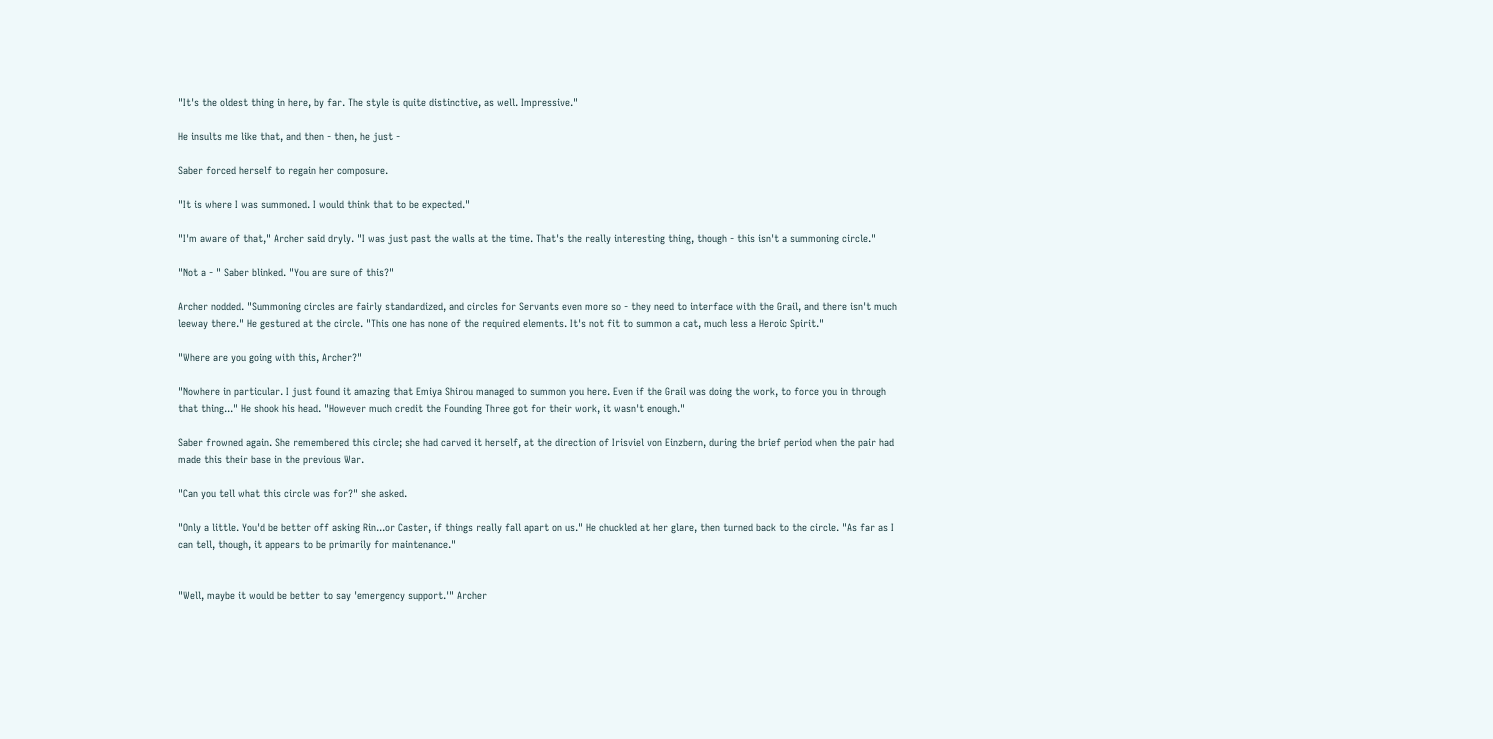"It's the oldest thing in here, by far. The style is quite distinctive, as well. Impressive."

He insults me like that, and then - then, he just -

Saber forced herself to regain her composure.

"It is where I was summoned. I would think that to be expected."

"I'm aware of that," Archer said dryly. "I was just past the walls at the time. That's the really interesting thing, though - this isn't a summoning circle."

"Not a - " Saber blinked. "You are sure of this?"

Archer nodded. "Summoning circles are fairly standardized, and circles for Servants even more so - they need to interface with the Grail, and there isn't much leeway there." He gestured at the circle. "This one has none of the required elements. It's not fit to summon a cat, much less a Heroic Spirit."

"Where are you going with this, Archer?"

"Nowhere in particular. I just found it amazing that Emiya Shirou managed to summon you here. Even if the Grail was doing the work, to force you in through that thing..." He shook his head. "However much credit the Founding Three got for their work, it wasn't enough."

Saber frowned again. She remembered this circle; she had carved it herself, at the direction of Irisviel von Einzbern, during the brief period when the pair had made this their base in the previous War.

"Can you tell what this circle was for?" she asked.

"Only a little. You'd be better off asking Rin...or Caster, if things really fall apart on us." He chuckled at her glare, then turned back to the circle. "As far as I can tell, though, it appears to be primarily for maintenance."


"Well, maybe it would be better to say 'emergency support.'" Archer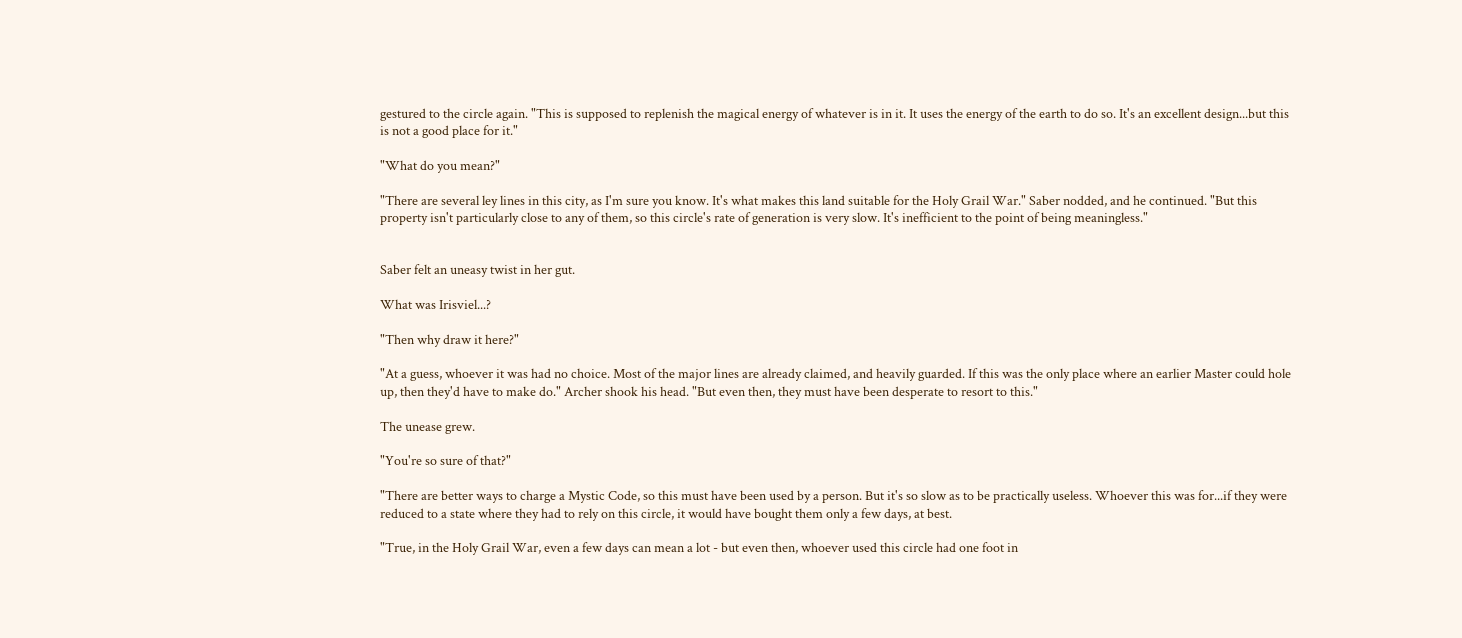gestured to the circle again. "This is supposed to replenish the magical energy of whatever is in it. It uses the energy of the earth to do so. It's an excellent design...but this is not a good place for it."

"What do you mean?"

"There are several ley lines in this city, as I'm sure you know. It's what makes this land suitable for the Holy Grail War." Saber nodded, and he continued. "But this property isn't particularly close to any of them, so this circle's rate of generation is very slow. It's inefficient to the point of being meaningless."


Saber felt an uneasy twist in her gut.

What was Irisviel...?

"Then why draw it here?"

"At a guess, whoever it was had no choice. Most of the major lines are already claimed, and heavily guarded. If this was the only place where an earlier Master could hole up, then they'd have to make do." Archer shook his head. "But even then, they must have been desperate to resort to this."

The unease grew.

"You're so sure of that?"

"There are better ways to charge a Mystic Code, so this must have been used by a person. But it's so slow as to be practically useless. Whoever this was for...if they were reduced to a state where they had to rely on this circle, it would have bought them only a few days, at best.

"True, in the Holy Grail War, even a few days can mean a lot - but even then, whoever used this circle had one foot in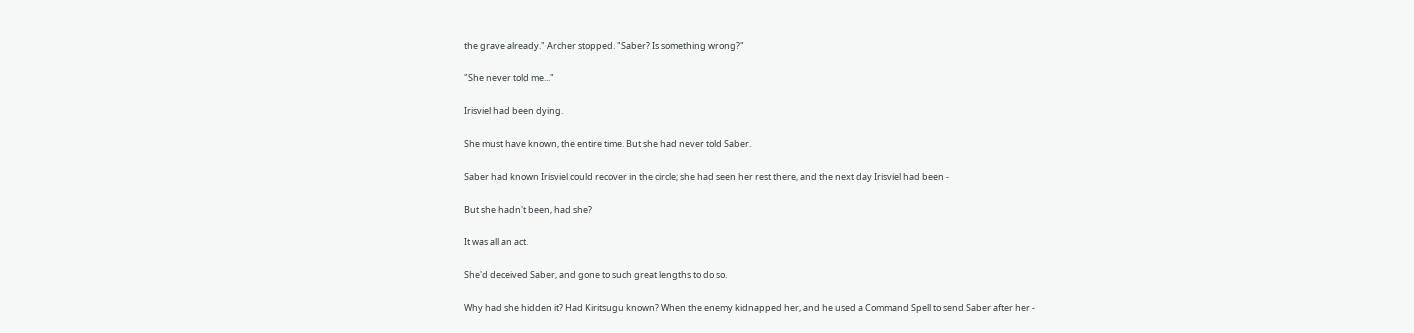the grave already." Archer stopped. "Saber? Is something wrong?"

"She never told me..."

Irisviel had been dying.

She must have known, the entire time. But she had never told Saber.

Saber had known Irisviel could recover in the circle; she had seen her rest there, and the next day Irisviel had been -

But she hadn't been, had she?

It was all an act.

She'd deceived Saber, and gone to such great lengths to do so.

Why had she hidden it? Had Kiritsugu known? When the enemy kidnapped her, and he used a Command Spell to send Saber after her -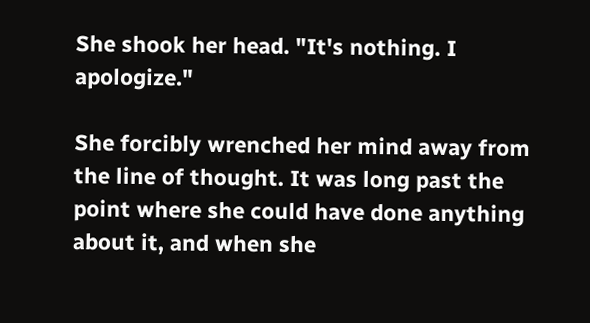She shook her head. "It's nothing. I apologize."

She forcibly wrenched her mind away from the line of thought. It was long past the point where she could have done anything about it, and when she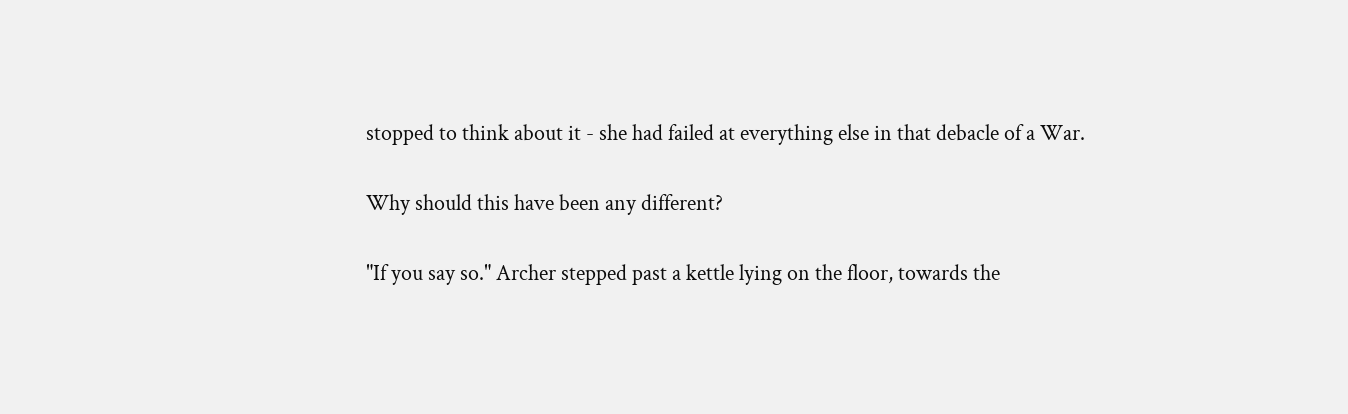stopped to think about it - she had failed at everything else in that debacle of a War.

Why should this have been any different?

"If you say so." Archer stepped past a kettle lying on the floor, towards the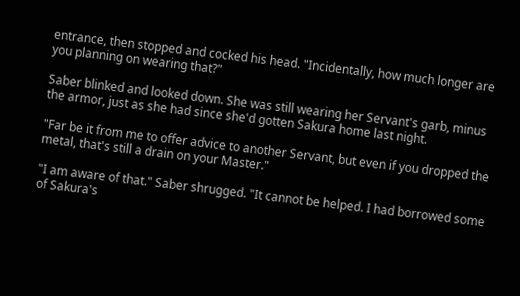entrance, then stopped and cocked his head. "Incidentally, how much longer are you planning on wearing that?"

Saber blinked and looked down. She was still wearing her Servant's garb, minus the armor, just as she had since she'd gotten Sakura home last night.

"Far be it from me to offer advice to another Servant, but even if you dropped the metal, that's still a drain on your Master."

"I am aware of that." Saber shrugged. "It cannot be helped. I had borrowed some of Sakura's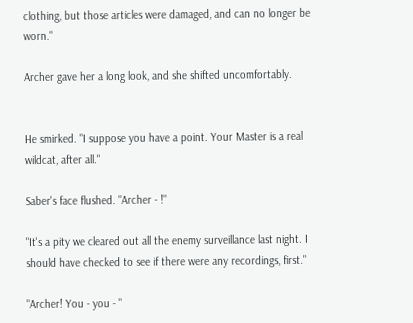clothing, but those articles were damaged, and can no longer be worn."

Archer gave her a long look, and she shifted uncomfortably.


He smirked. "I suppose you have a point. Your Master is a real wildcat, after all."

Saber's face flushed. "Archer - !"

"It's a pity we cleared out all the enemy surveillance last night. I should have checked to see if there were any recordings, first."

"Archer! You - you - "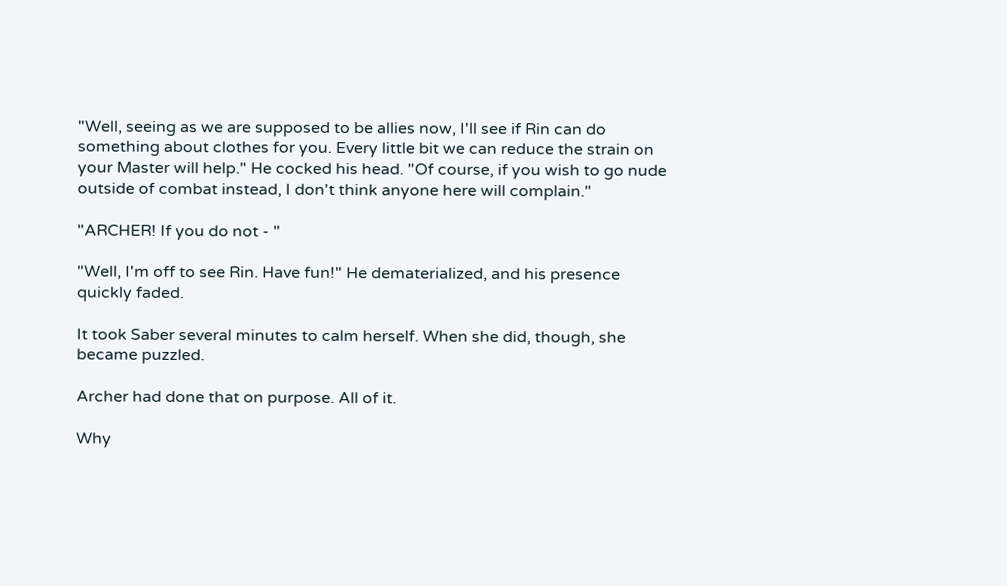"Well, seeing as we are supposed to be allies now, I'll see if Rin can do something about clothes for you. Every little bit we can reduce the strain on your Master will help." He cocked his head. "Of course, if you wish to go nude outside of combat instead, I don't think anyone here will complain."

"ARCHER! If you do not - "

"Well, I'm off to see Rin. Have fun!" He dematerialized, and his presence quickly faded.

It took Saber several minutes to calm herself. When she did, though, she became puzzled.

Archer had done that on purpose. All of it.

Why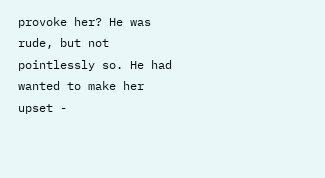provoke her? He was rude, but not pointlessly so. He had wanted to make her upset -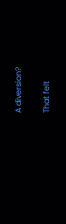A diversion?

That felt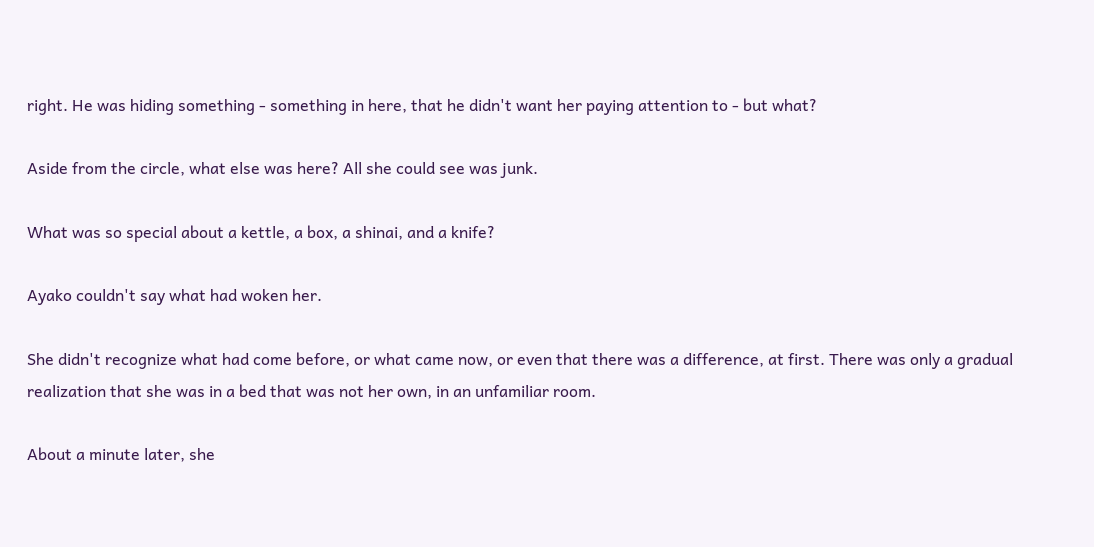right. He was hiding something - something in here, that he didn't want her paying attention to - but what?

Aside from the circle, what else was here? All she could see was junk.

What was so special about a kettle, a box, a shinai, and a knife?

Ayako couldn't say what had woken her.

She didn't recognize what had come before, or what came now, or even that there was a difference, at first. There was only a gradual realization that she was in a bed that was not her own, in an unfamiliar room.

About a minute later, she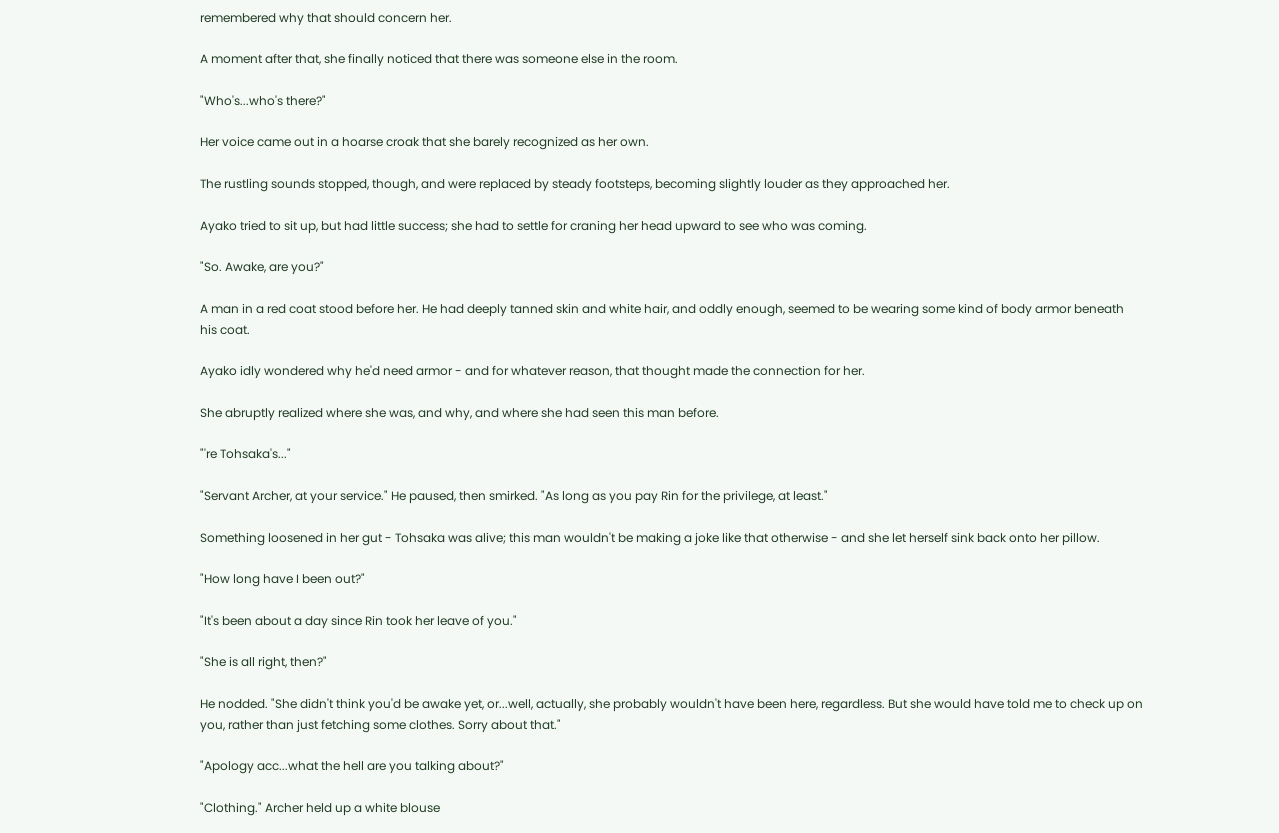remembered why that should concern her.

A moment after that, she finally noticed that there was someone else in the room.

"Who's...who's there?"

Her voice came out in a hoarse croak that she barely recognized as her own.

The rustling sounds stopped, though, and were replaced by steady footsteps, becoming slightly louder as they approached her.

Ayako tried to sit up, but had little success; she had to settle for craning her head upward to see who was coming.

"So. Awake, are you?"

A man in a red coat stood before her. He had deeply tanned skin and white hair, and oddly enough, seemed to be wearing some kind of body armor beneath his coat.

Ayako idly wondered why he'd need armor - and for whatever reason, that thought made the connection for her.

She abruptly realized where she was, and why, and where she had seen this man before.

"'re Tohsaka's..."

"Servant Archer, at your service." He paused, then smirked. "As long as you pay Rin for the privilege, at least."

Something loosened in her gut - Tohsaka was alive; this man wouldn't be making a joke like that otherwise - and she let herself sink back onto her pillow.

"How long have I been out?"

"It's been about a day since Rin took her leave of you."

"She is all right, then?"

He nodded. "She didn't think you'd be awake yet, or...well, actually, she probably wouldn't have been here, regardless. But she would have told me to check up on you, rather than just fetching some clothes. Sorry about that."

"Apology acc...what the hell are you talking about?"

"Clothing." Archer held up a white blouse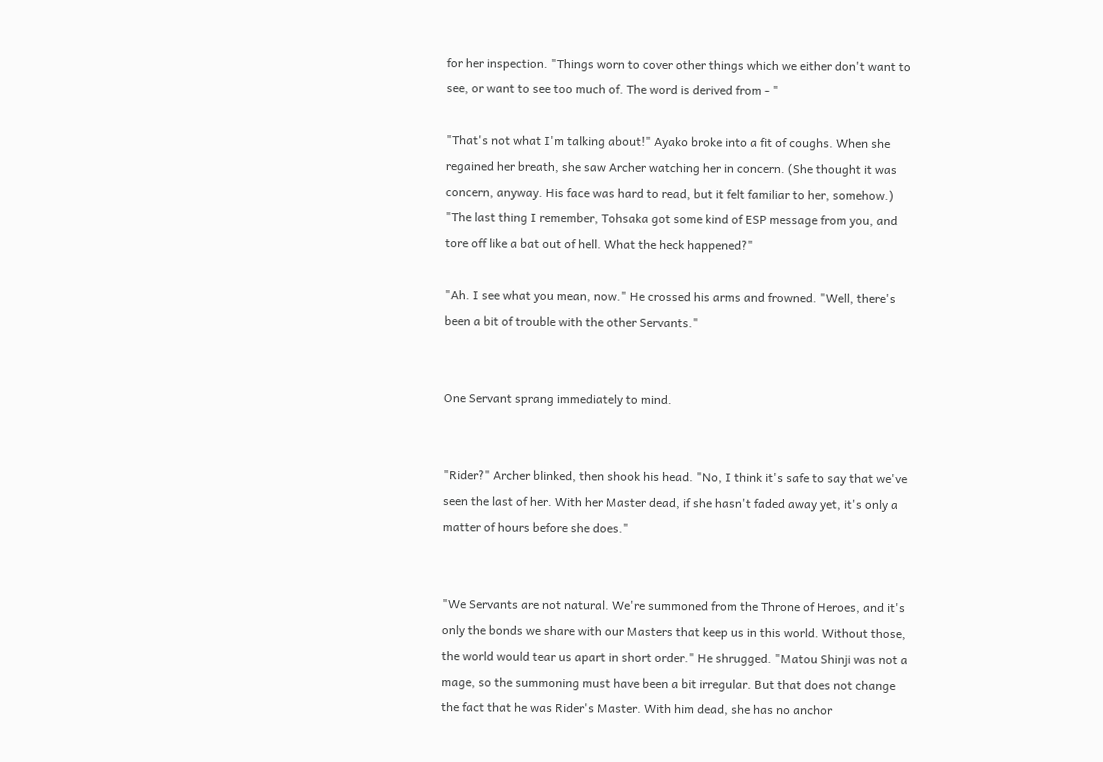for her inspection. "Things worn to cover other things which we either don't want to see, or want to see too much of. The word is derived from - "

"That's not what I'm talking about!" Ayako broke into a fit of coughs. When she regained her breath, she saw Archer watching her in concern. (She thought it was concern, anyway. His face was hard to read, but it felt familiar to her, somehow.) "The last thing I remember, Tohsaka got some kind of ESP message from you, and tore off like a bat out of hell. What the heck happened?"

"Ah. I see what you mean, now." He crossed his arms and frowned. "Well, there's been a bit of trouble with the other Servants."


One Servant sprang immediately to mind.


"Rider?" Archer blinked, then shook his head. "No, I think it's safe to say that we've seen the last of her. With her Master dead, if she hasn't faded away yet, it's only a matter of hours before she does."


"We Servants are not natural. We're summoned from the Throne of Heroes, and it's only the bonds we share with our Masters that keep us in this world. Without those, the world would tear us apart in short order." He shrugged. "Matou Shinji was not a mage, so the summoning must have been a bit irregular. But that does not change the fact that he was Rider's Master. With him dead, she has no anchor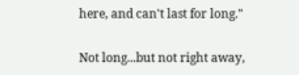here, and can't last for long."

Not long...but not right away,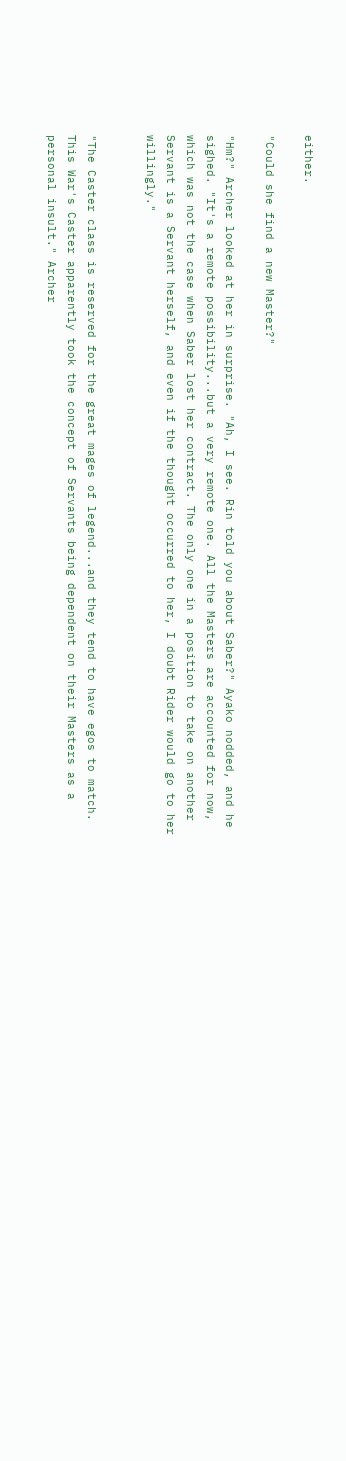either.

"Could she find a new Master?"

"Hm?" Archer looked at her in surprise. "Ah, I see. Rin told you about Saber?" Ayako nodded, and he sighed. "It's a remote possibility...but a very remote one. All the Masters are accounted for now, which was not the case when Saber lost her contract. The only one in a position to take on another Servant is a Servant herself, and even if the thought occurred to her, I doubt Rider would go to her willingly."


"The Caster class is reserved for the great mages of legend...and they tend to have egos to match. This War's Caster apparently took the concept of Servants being dependent on their Masters as a personal insult." Archer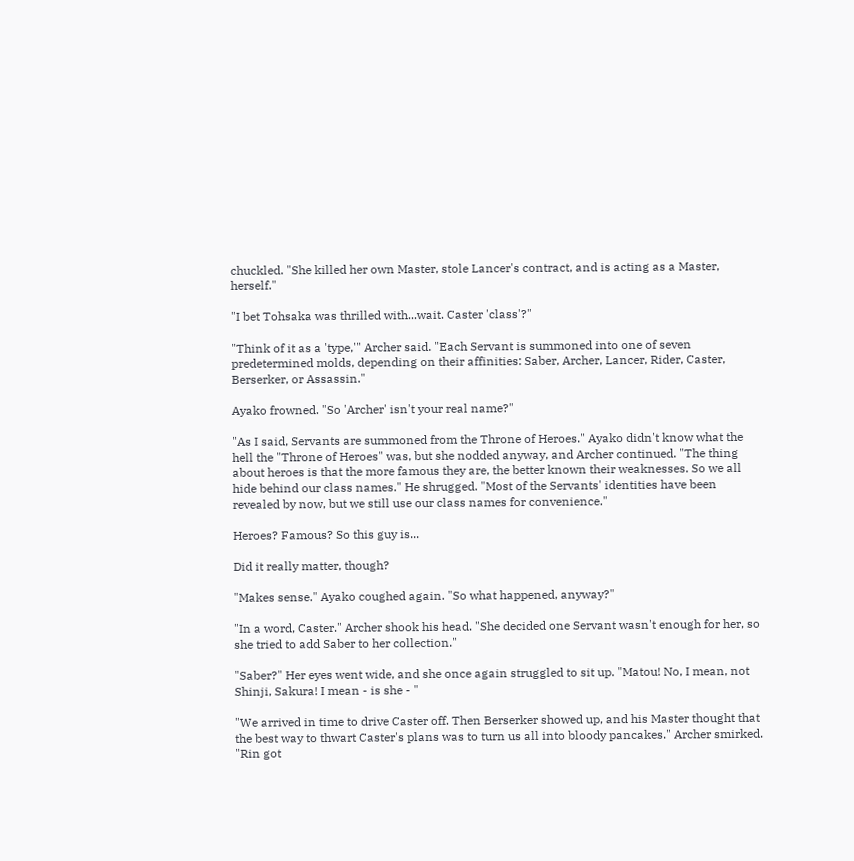chuckled. "She killed her own Master, stole Lancer's contract, and is acting as a Master, herself."

"I bet Tohsaka was thrilled with...wait. Caster 'class'?"

"Think of it as a 'type,'" Archer said. "Each Servant is summoned into one of seven predetermined molds, depending on their affinities: Saber, Archer, Lancer, Rider, Caster, Berserker, or Assassin."

Ayako frowned. "So 'Archer' isn't your real name?"

"As I said, Servants are summoned from the Throne of Heroes." Ayako didn't know what the hell the "Throne of Heroes" was, but she nodded anyway, and Archer continued. "The thing about heroes is that the more famous they are, the better known their weaknesses. So we all hide behind our class names." He shrugged. "Most of the Servants' identities have been revealed by now, but we still use our class names for convenience."

Heroes? Famous? So this guy is...

Did it really matter, though?

"Makes sense." Ayako coughed again. "So what happened, anyway?"

"In a word, Caster." Archer shook his head. "She decided one Servant wasn't enough for her, so she tried to add Saber to her collection."

"Saber?" Her eyes went wide, and she once again struggled to sit up. "Matou! No, I mean, not Shinji, Sakura! I mean - is she - "

"We arrived in time to drive Caster off. Then Berserker showed up, and his Master thought that the best way to thwart Caster's plans was to turn us all into bloody pancakes." Archer smirked. "Rin got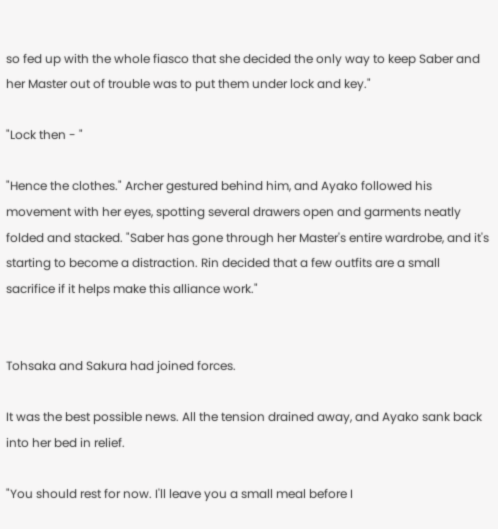so fed up with the whole fiasco that she decided the only way to keep Saber and her Master out of trouble was to put them under lock and key."

"Lock then - "

"Hence the clothes." Archer gestured behind him, and Ayako followed his movement with her eyes, spotting several drawers open and garments neatly folded and stacked. "Saber has gone through her Master's entire wardrobe, and it's starting to become a distraction. Rin decided that a few outfits are a small sacrifice if it helps make this alliance work."


Tohsaka and Sakura had joined forces.

It was the best possible news. All the tension drained away, and Ayako sank back into her bed in relief.

"You should rest for now. I'll leave you a small meal before I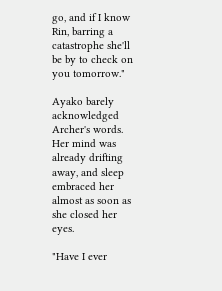go, and if I know Rin, barring a catastrophe she'll be by to check on you tomorrow."

Ayako barely acknowledged Archer's words. Her mind was already drifting away, and sleep embraced her almost as soon as she closed her eyes.

"Have I ever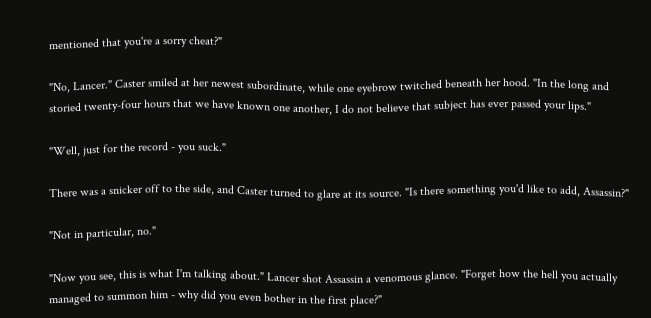mentioned that you're a sorry cheat?"

"No, Lancer." Caster smiled at her newest subordinate, while one eyebrow twitched beneath her hood. "In the long and storied twenty-four hours that we have known one another, I do not believe that subject has ever passed your lips."

"Well, just for the record - you suck."

There was a snicker off to the side, and Caster turned to glare at its source. "Is there something you'd like to add, Assassin?"

"Not in particular, no."

"Now you see, this is what I'm talking about." Lancer shot Assassin a venomous glance. "Forget how the hell you actually managed to summon him - why did you even bother in the first place?"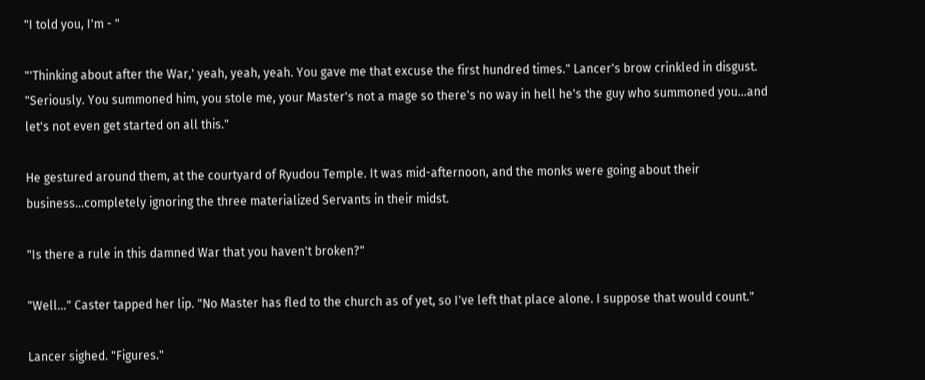"I told you, I'm - "

"'Thinking about after the War,' yeah, yeah, yeah. You gave me that excuse the first hundred times." Lancer's brow crinkled in disgust. "Seriously. You summoned him, you stole me, your Master's not a mage so there's no way in hell he's the guy who summoned you...and let's not even get started on all this."

He gestured around them, at the courtyard of Ryudou Temple. It was mid-afternoon, and the monks were going about their business...completely ignoring the three materialized Servants in their midst.

"Is there a rule in this damned War that you haven't broken?"

"Well..." Caster tapped her lip. "No Master has fled to the church as of yet, so I've left that place alone. I suppose that would count."

Lancer sighed. "Figures."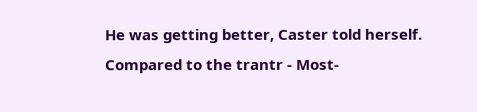He was getting better, Caster told herself. Compared to the trantr - Most-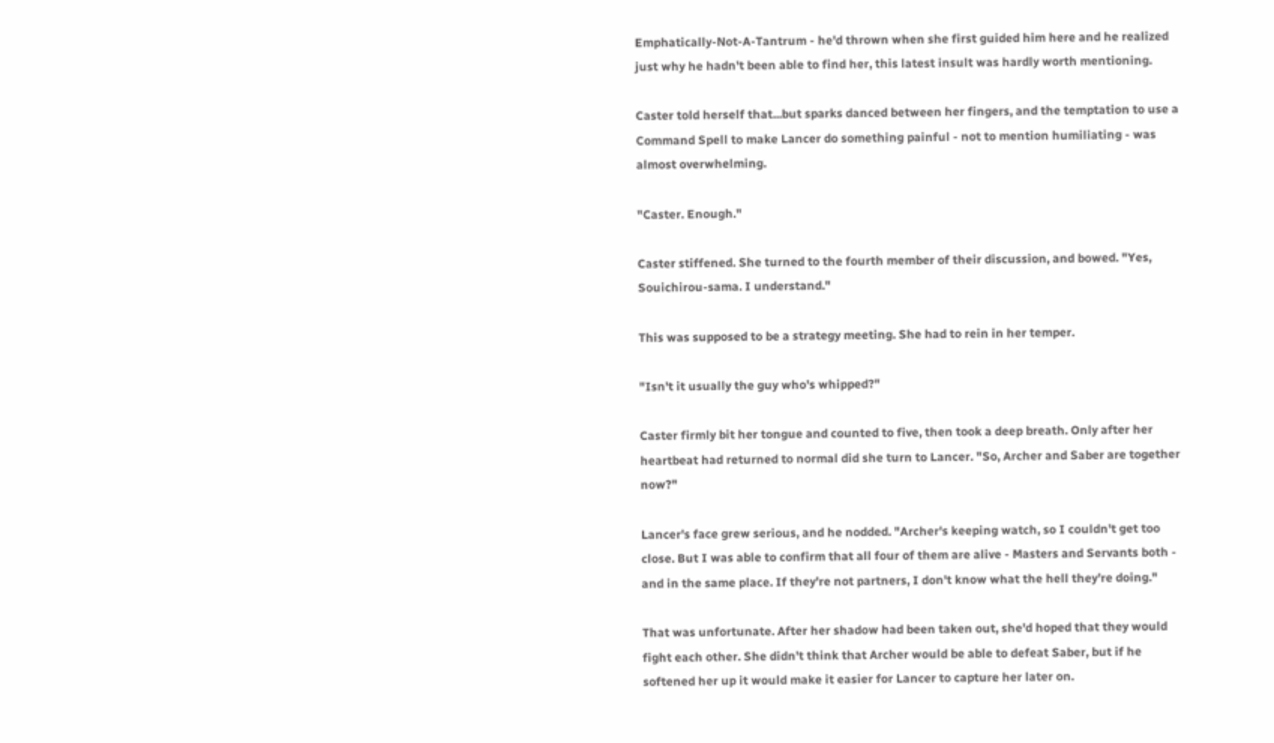Emphatically-Not-A-Tantrum - he'd thrown when she first guided him here and he realized just why he hadn't been able to find her, this latest insult was hardly worth mentioning.

Caster told herself that...but sparks danced between her fingers, and the temptation to use a Command Spell to make Lancer do something painful - not to mention humiliating - was almost overwhelming.

"Caster. Enough."

Caster stiffened. She turned to the fourth member of their discussion, and bowed. "Yes, Souichirou-sama. I understand."

This was supposed to be a strategy meeting. She had to rein in her temper.

"Isn't it usually the guy who's whipped?"

Caster firmly bit her tongue and counted to five, then took a deep breath. Only after her heartbeat had returned to normal did she turn to Lancer. "So, Archer and Saber are together now?"

Lancer's face grew serious, and he nodded. "Archer's keeping watch, so I couldn't get too close. But I was able to confirm that all four of them are alive - Masters and Servants both - and in the same place. If they're not partners, I don't know what the hell they're doing."

That was unfortunate. After her shadow had been taken out, she'd hoped that they would fight each other. She didn't think that Archer would be able to defeat Saber, but if he softened her up it would make it easier for Lancer to capture her later on.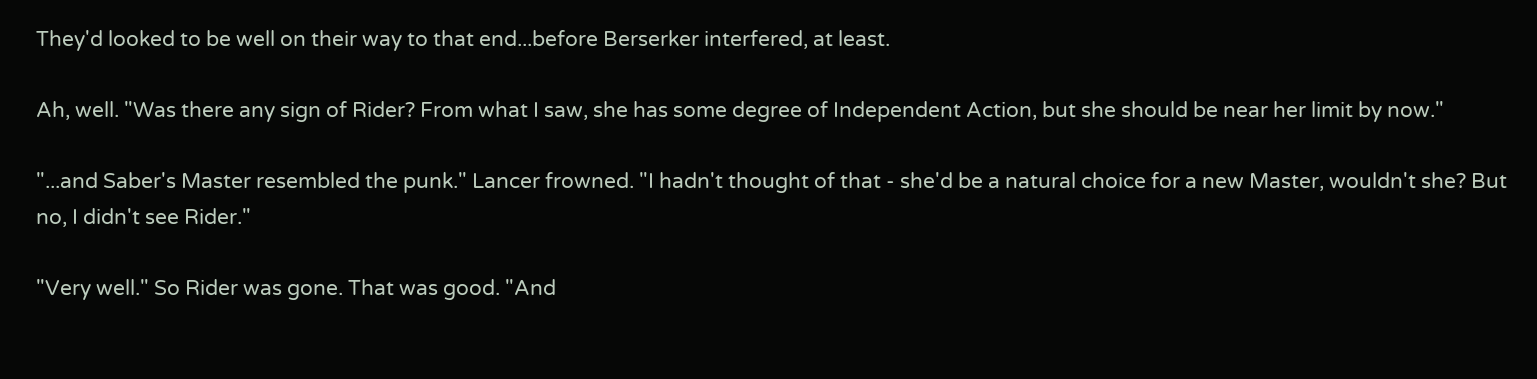They'd looked to be well on their way to that end...before Berserker interfered, at least.

Ah, well. "Was there any sign of Rider? From what I saw, she has some degree of Independent Action, but she should be near her limit by now."

"...and Saber's Master resembled the punk." Lancer frowned. "I hadn't thought of that - she'd be a natural choice for a new Master, wouldn't she? But no, I didn't see Rider."

"Very well." So Rider was gone. That was good. "And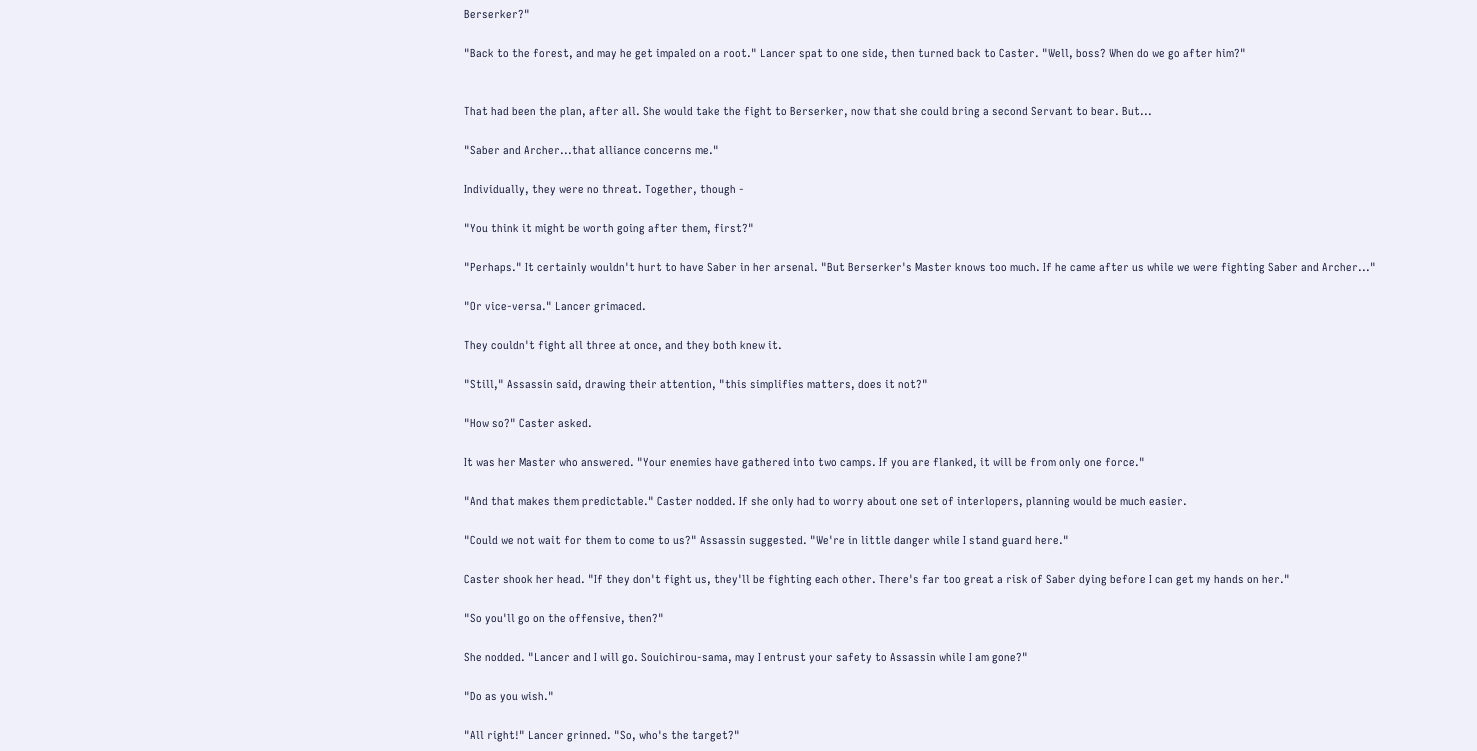Berserker?"

"Back to the forest, and may he get impaled on a root." Lancer spat to one side, then turned back to Caster. "Well, boss? When do we go after him?"


That had been the plan, after all. She would take the fight to Berserker, now that she could bring a second Servant to bear. But...

"Saber and Archer...that alliance concerns me."

Individually, they were no threat. Together, though -

"You think it might be worth going after them, first?"

"Perhaps." It certainly wouldn't hurt to have Saber in her arsenal. "But Berserker's Master knows too much. If he came after us while we were fighting Saber and Archer..."

"Or vice-versa." Lancer grimaced.

They couldn't fight all three at once, and they both knew it.

"Still," Assassin said, drawing their attention, "this simplifies matters, does it not?"

"How so?" Caster asked.

It was her Master who answered. "Your enemies have gathered into two camps. If you are flanked, it will be from only one force."

"And that makes them predictable." Caster nodded. If she only had to worry about one set of interlopers, planning would be much easier.

"Could we not wait for them to come to us?" Assassin suggested. "We're in little danger while I stand guard here."

Caster shook her head. "If they don't fight us, they'll be fighting each other. There's far too great a risk of Saber dying before I can get my hands on her."

"So you'll go on the offensive, then?"

She nodded. "Lancer and I will go. Souichirou-sama, may I entrust your safety to Assassin while I am gone?"

"Do as you wish."

"All right!" Lancer grinned. "So, who's the target?"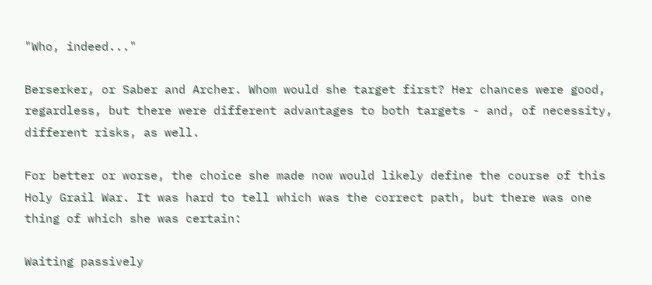"Who, indeed..."

Berserker, or Saber and Archer. Whom would she target first? Her chances were good, regardless, but there were different advantages to both targets - and, of necessity, different risks, as well.

For better or worse, the choice she made now would likely define the course of this Holy Grail War. It was hard to tell which was the correct path, but there was one thing of which she was certain:

Waiting passively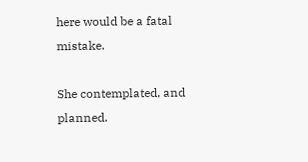here would be a fatal mistake.

She contemplated, and planned.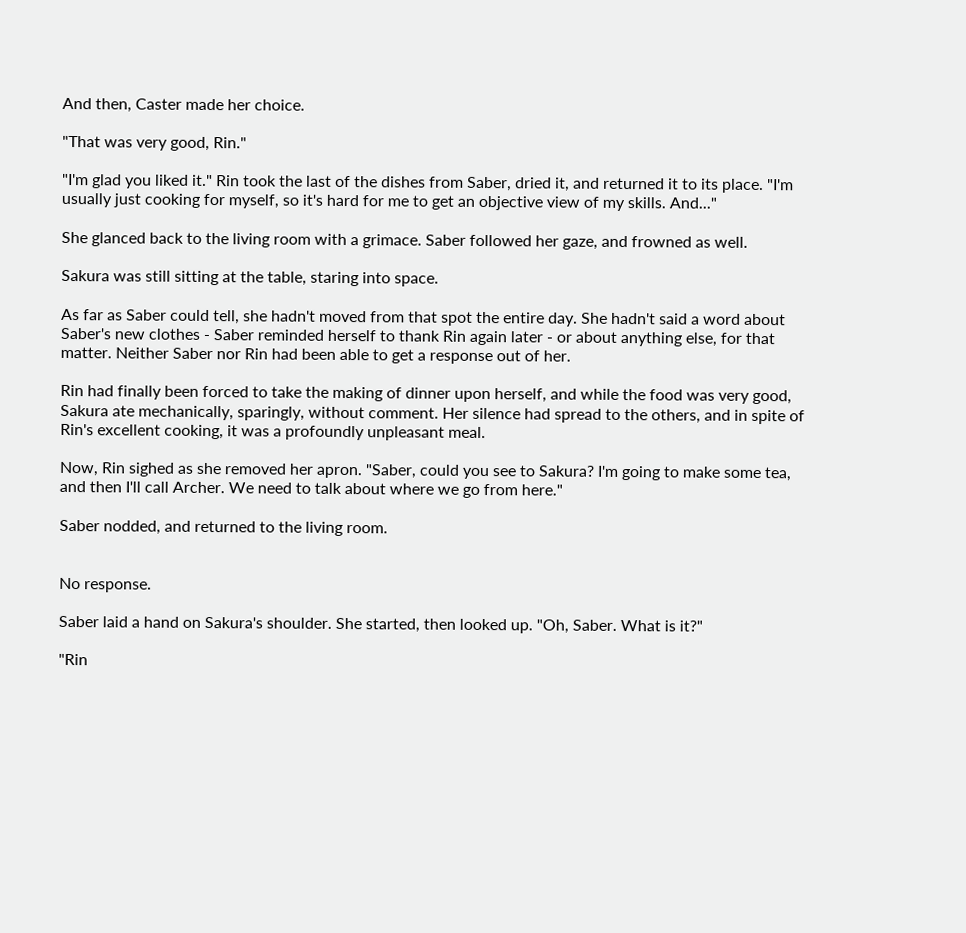And then, Caster made her choice.

"That was very good, Rin."

"I'm glad you liked it." Rin took the last of the dishes from Saber, dried it, and returned it to its place. "I'm usually just cooking for myself, so it's hard for me to get an objective view of my skills. And..."

She glanced back to the living room with a grimace. Saber followed her gaze, and frowned as well.

Sakura was still sitting at the table, staring into space.

As far as Saber could tell, she hadn't moved from that spot the entire day. She hadn't said a word about Saber's new clothes - Saber reminded herself to thank Rin again later - or about anything else, for that matter. Neither Saber nor Rin had been able to get a response out of her.

Rin had finally been forced to take the making of dinner upon herself, and while the food was very good, Sakura ate mechanically, sparingly, without comment. Her silence had spread to the others, and in spite of Rin's excellent cooking, it was a profoundly unpleasant meal.

Now, Rin sighed as she removed her apron. "Saber, could you see to Sakura? I'm going to make some tea, and then I'll call Archer. We need to talk about where we go from here."

Saber nodded, and returned to the living room.


No response.

Saber laid a hand on Sakura's shoulder. She started, then looked up. "Oh, Saber. What is it?"

"Rin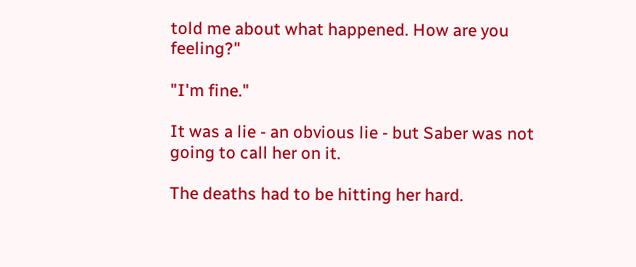told me about what happened. How are you feeling?"

"I'm fine."

It was a lie - an obvious lie - but Saber was not going to call her on it.

The deaths had to be hitting her hard.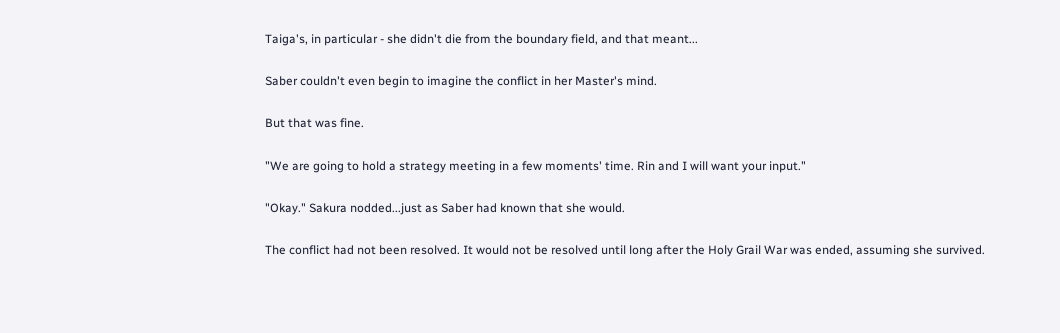Taiga's, in particular - she didn't die from the boundary field, and that meant...

Saber couldn't even begin to imagine the conflict in her Master's mind.

But that was fine.

"We are going to hold a strategy meeting in a few moments' time. Rin and I will want your input."

"Okay." Sakura nodded...just as Saber had known that she would.

The conflict had not been resolved. It would not be resolved until long after the Holy Grail War was ended, assuming she survived.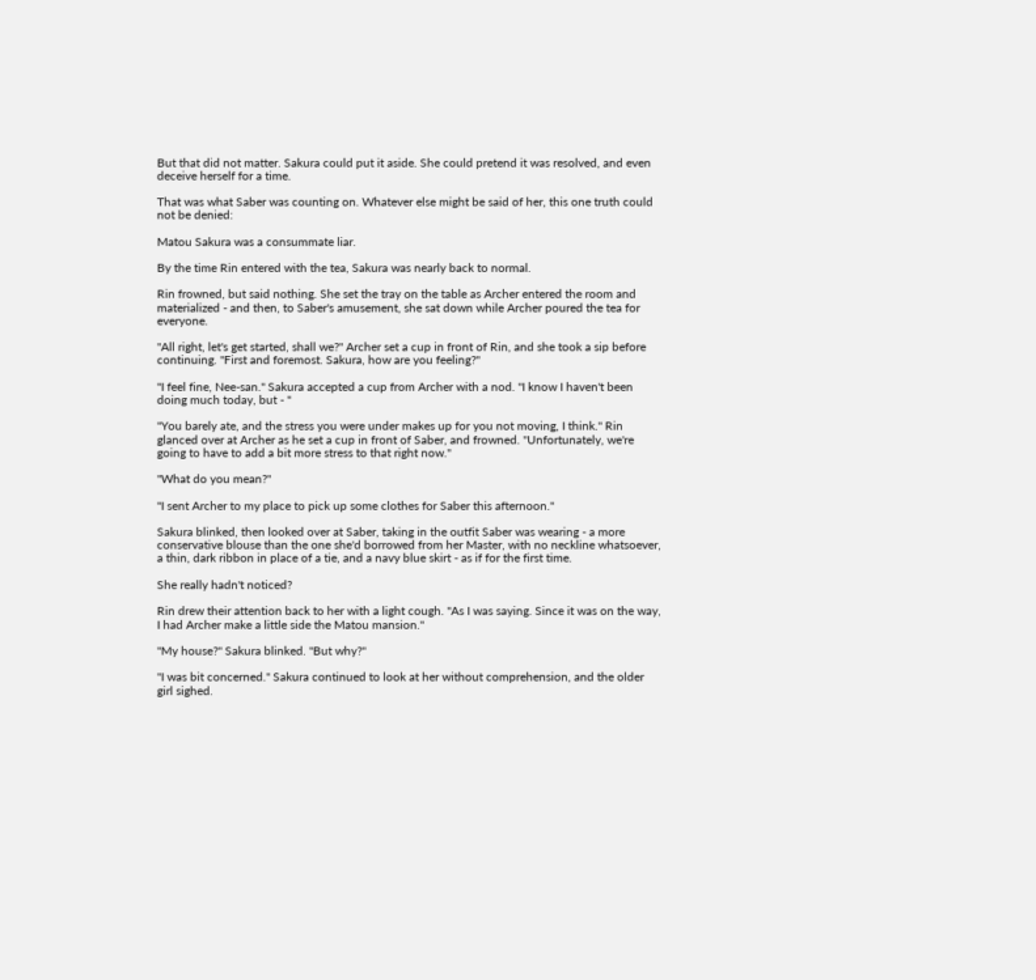But that did not matter. Sakura could put it aside. She could pretend it was resolved, and even deceive herself for a time.

That was what Saber was counting on. Whatever else might be said of her, this one truth could not be denied:

Matou Sakura was a consummate liar.

By the time Rin entered with the tea, Sakura was nearly back to normal.

Rin frowned, but said nothing. She set the tray on the table as Archer entered the room and materialized - and then, to Saber's amusement, she sat down while Archer poured the tea for everyone.

"All right, let's get started, shall we?" Archer set a cup in front of Rin, and she took a sip before continuing. "First and foremost. Sakura, how are you feeling?"

"I feel fine, Nee-san." Sakura accepted a cup from Archer with a nod. "I know I haven't been doing much today, but - "

"You barely ate, and the stress you were under makes up for you not moving, I think." Rin glanced over at Archer as he set a cup in front of Saber, and frowned. "Unfortunately, we're going to have to add a bit more stress to that right now."

"What do you mean?"

"I sent Archer to my place to pick up some clothes for Saber this afternoon."

Sakura blinked, then looked over at Saber, taking in the outfit Saber was wearing - a more conservative blouse than the one she'd borrowed from her Master, with no neckline whatsoever, a thin, dark ribbon in place of a tie, and a navy blue skirt - as if for the first time.

She really hadn't noticed?

Rin drew their attention back to her with a light cough. "As I was saying. Since it was on the way, I had Archer make a little side the Matou mansion."

"My house?" Sakura blinked. "But why?"

"I was bit concerned." Sakura continued to look at her without comprehension, and the older girl sighed.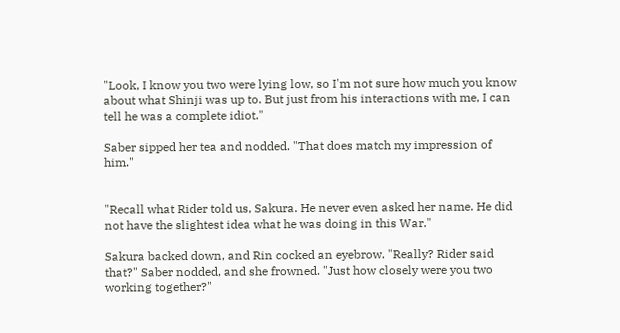"Look, I know you two were lying low, so I'm not sure how much you know about what Shinji was up to. But just from his interactions with me, I can tell he was a complete idiot."

Saber sipped her tea and nodded. "That does match my impression of him."


"Recall what Rider told us, Sakura. He never even asked her name. He did not have the slightest idea what he was doing in this War."

Sakura backed down, and Rin cocked an eyebrow. "Really? Rider said that?" Saber nodded, and she frowned. "Just how closely were you two working together?"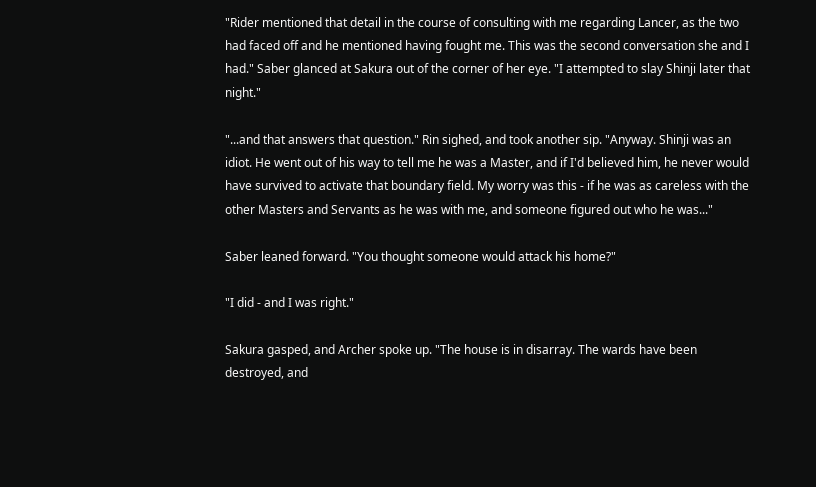"Rider mentioned that detail in the course of consulting with me regarding Lancer, as the two had faced off and he mentioned having fought me. This was the second conversation she and I had." Saber glanced at Sakura out of the corner of her eye. "I attempted to slay Shinji later that night."

"...and that answers that question." Rin sighed, and took another sip. "Anyway. Shinji was an idiot. He went out of his way to tell me he was a Master, and if I'd believed him, he never would have survived to activate that boundary field. My worry was this - if he was as careless with the other Masters and Servants as he was with me, and someone figured out who he was..."

Saber leaned forward. "You thought someone would attack his home?"

"I did - and I was right."

Sakura gasped, and Archer spoke up. "The house is in disarray. The wards have been destroyed, and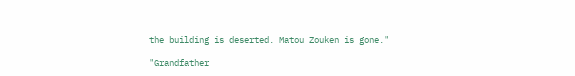the building is deserted. Matou Zouken is gone."

"Grandfather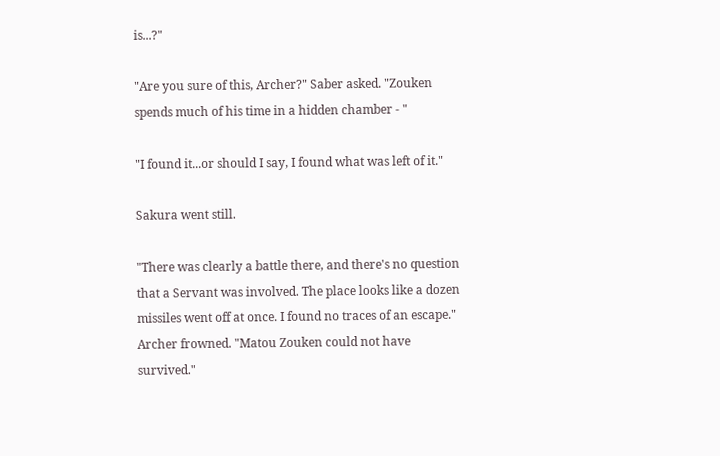is...?"

"Are you sure of this, Archer?" Saber asked. "Zouken spends much of his time in a hidden chamber - "

"I found it...or should I say, I found what was left of it."

Sakura went still.

"There was clearly a battle there, and there's no question that a Servant was involved. The place looks like a dozen missiles went off at once. I found no traces of an escape." Archer frowned. "Matou Zouken could not have survived."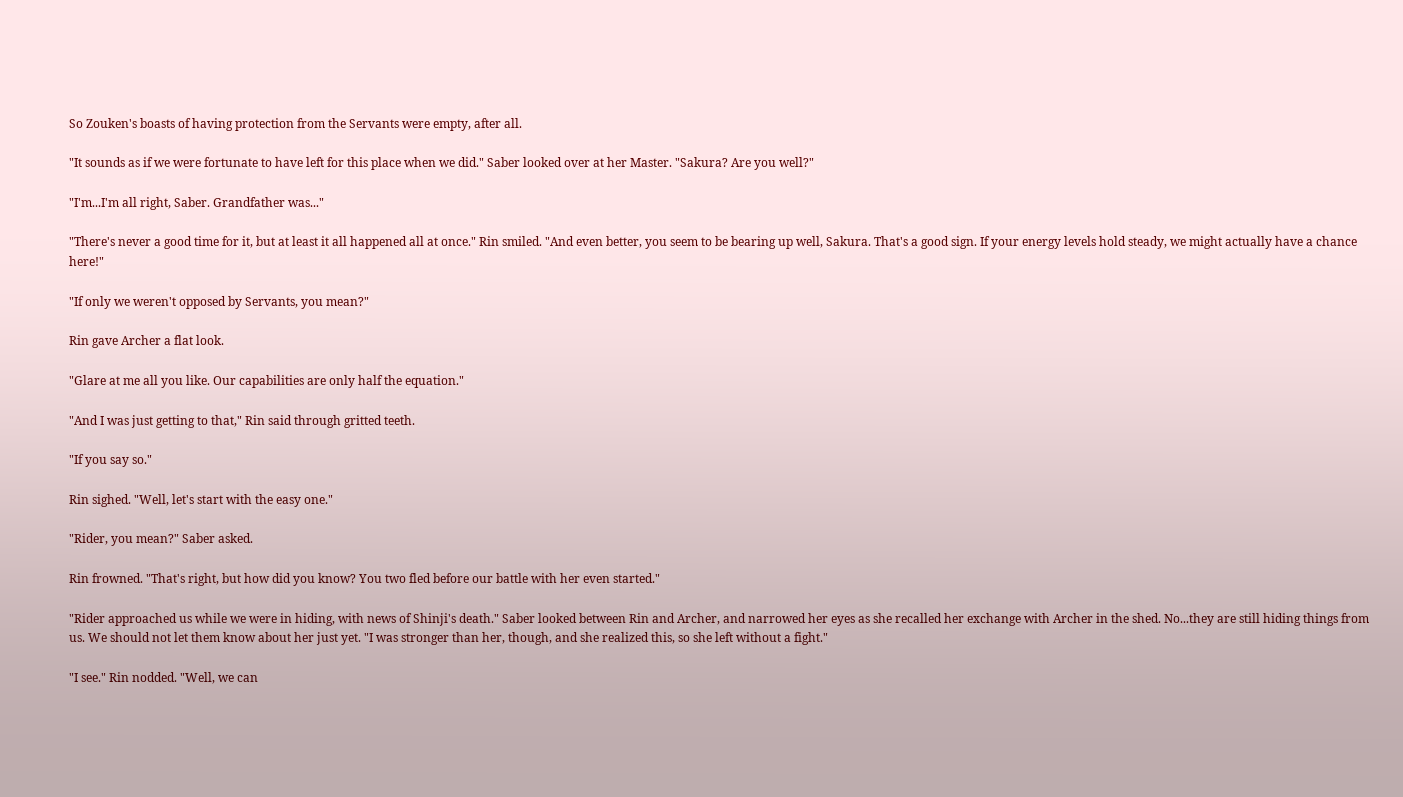So Zouken's boasts of having protection from the Servants were empty, after all.

"It sounds as if we were fortunate to have left for this place when we did." Saber looked over at her Master. "Sakura? Are you well?"

"I'm...I'm all right, Saber. Grandfather was..."

"There's never a good time for it, but at least it all happened all at once." Rin smiled. "And even better, you seem to be bearing up well, Sakura. That's a good sign. If your energy levels hold steady, we might actually have a chance here!"

"If only we weren't opposed by Servants, you mean?"

Rin gave Archer a flat look.

"Glare at me all you like. Our capabilities are only half the equation."

"And I was just getting to that," Rin said through gritted teeth.

"If you say so."

Rin sighed. "Well, let's start with the easy one."

"Rider, you mean?" Saber asked.

Rin frowned. "That's right, but how did you know? You two fled before our battle with her even started."

"Rider approached us while we were in hiding, with news of Shinji's death." Saber looked between Rin and Archer, and narrowed her eyes as she recalled her exchange with Archer in the shed. No...they are still hiding things from us. We should not let them know about her just yet. "I was stronger than her, though, and she realized this, so she left without a fight."

"I see." Rin nodded. "Well, we can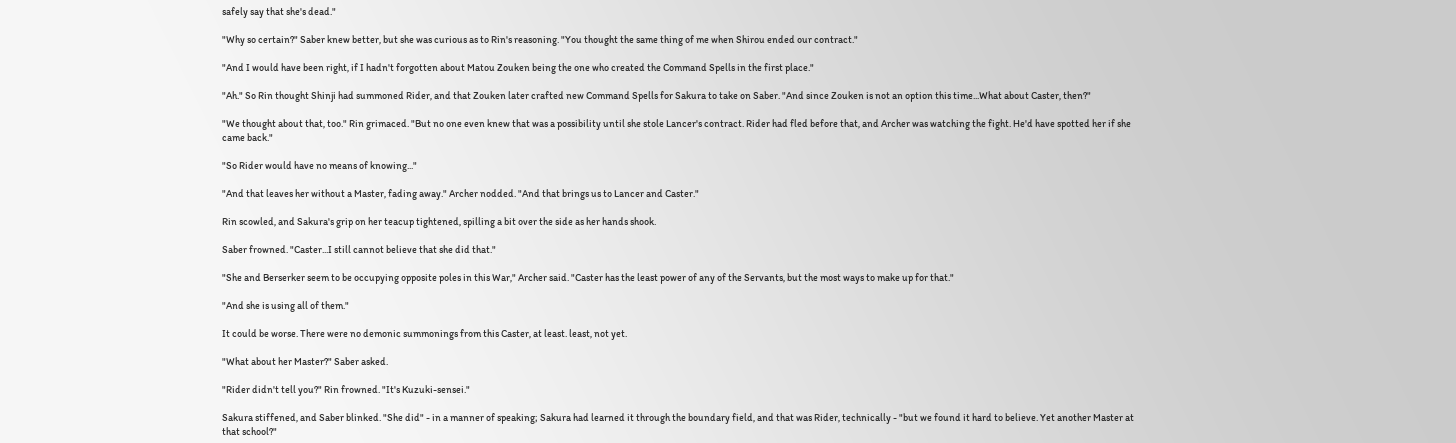safely say that she's dead."

"Why so certain?" Saber knew better, but she was curious as to Rin's reasoning. "You thought the same thing of me when Shirou ended our contract."

"And I would have been right, if I hadn't forgotten about Matou Zouken being the one who created the Command Spells in the first place."

"Ah." So Rin thought Shinji had summoned Rider, and that Zouken later crafted new Command Spells for Sakura to take on Saber. "And since Zouken is not an option this time...What about Caster, then?"

"We thought about that, too." Rin grimaced. "But no one even knew that was a possibility until she stole Lancer's contract. Rider had fled before that, and Archer was watching the fight. He'd have spotted her if she came back."

"So Rider would have no means of knowing..."

"And that leaves her without a Master, fading away." Archer nodded. "And that brings us to Lancer and Caster."

Rin scowled, and Sakura's grip on her teacup tightened, spilling a bit over the side as her hands shook.

Saber frowned. "Caster...I still cannot believe that she did that."

"She and Berserker seem to be occupying opposite poles in this War," Archer said. "Caster has the least power of any of the Servants, but the most ways to make up for that."

"And she is using all of them."

It could be worse. There were no demonic summonings from this Caster, at least. least, not yet.

"What about her Master?" Saber asked.

"Rider didn't tell you?" Rin frowned. "It's Kuzuki-sensei."

Sakura stiffened, and Saber blinked. "She did" - in a manner of speaking; Sakura had learned it through the boundary field, and that was Rider, technically - "but we found it hard to believe. Yet another Master at that school?"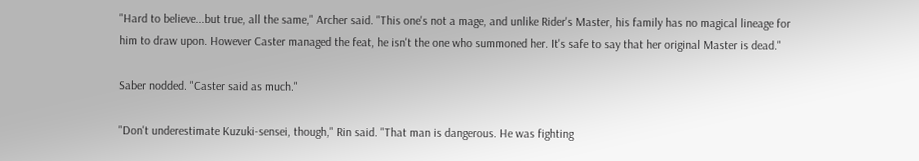"Hard to believe...but true, all the same," Archer said. "This one's not a mage, and unlike Rider's Master, his family has no magical lineage for him to draw upon. However Caster managed the feat, he isn't the one who summoned her. It's safe to say that her original Master is dead."

Saber nodded. "Caster said as much."

"Don't underestimate Kuzuki-sensei, though," Rin said. "That man is dangerous. He was fighting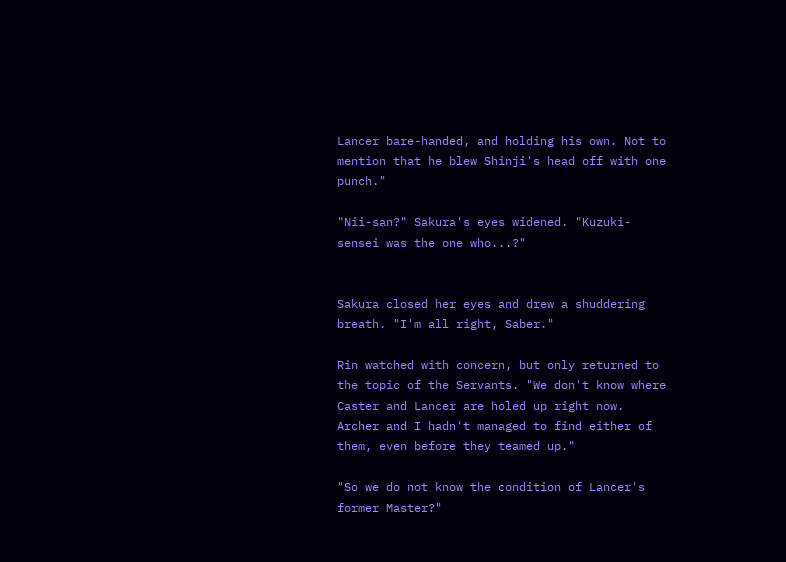Lancer bare-handed, and holding his own. Not to mention that he blew Shinji's head off with one punch."

"Nii-san?" Sakura's eyes widened. "Kuzuki-sensei was the one who...?"


Sakura closed her eyes and drew a shuddering breath. "I'm all right, Saber."

Rin watched with concern, but only returned to the topic of the Servants. "We don't know where Caster and Lancer are holed up right now. Archer and I hadn't managed to find either of them, even before they teamed up."

"So we do not know the condition of Lancer's former Master?"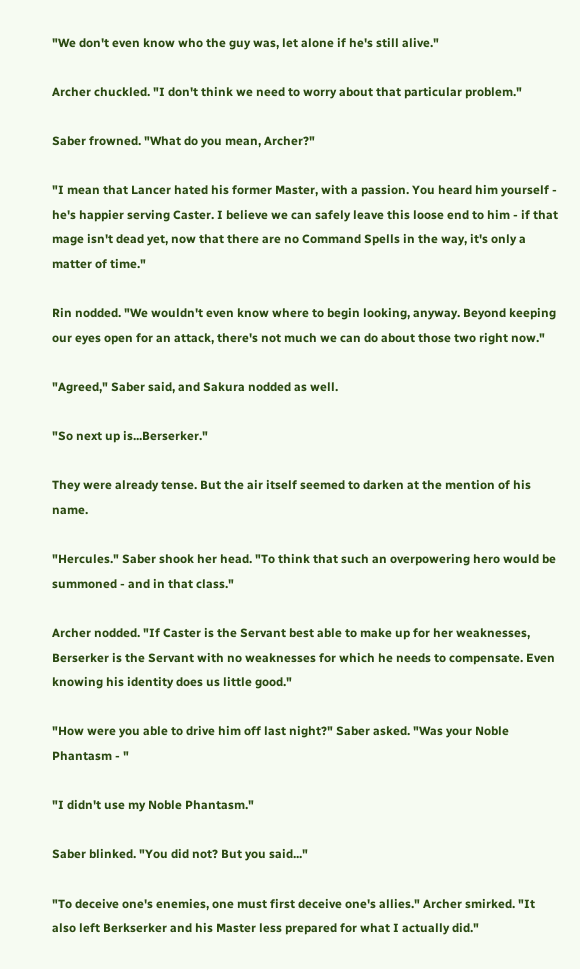"We don't even know who the guy was, let alone if he's still alive."

Archer chuckled. "I don't think we need to worry about that particular problem."

Saber frowned. "What do you mean, Archer?"

"I mean that Lancer hated his former Master, with a passion. You heard him yourself - he's happier serving Caster. I believe we can safely leave this loose end to him - if that mage isn't dead yet, now that there are no Command Spells in the way, it's only a matter of time."

Rin nodded. "We wouldn't even know where to begin looking, anyway. Beyond keeping our eyes open for an attack, there's not much we can do about those two right now."

"Agreed," Saber said, and Sakura nodded as well.

"So next up is...Berserker."

They were already tense. But the air itself seemed to darken at the mention of his name.

"Hercules." Saber shook her head. "To think that such an overpowering hero would be summoned - and in that class."

Archer nodded. "If Caster is the Servant best able to make up for her weaknesses, Berserker is the Servant with no weaknesses for which he needs to compensate. Even knowing his identity does us little good."

"How were you able to drive him off last night?" Saber asked. "Was your Noble Phantasm - "

"I didn't use my Noble Phantasm."

Saber blinked. "You did not? But you said..."

"To deceive one's enemies, one must first deceive one's allies." Archer smirked. "It also left Berkserker and his Master less prepared for what I actually did."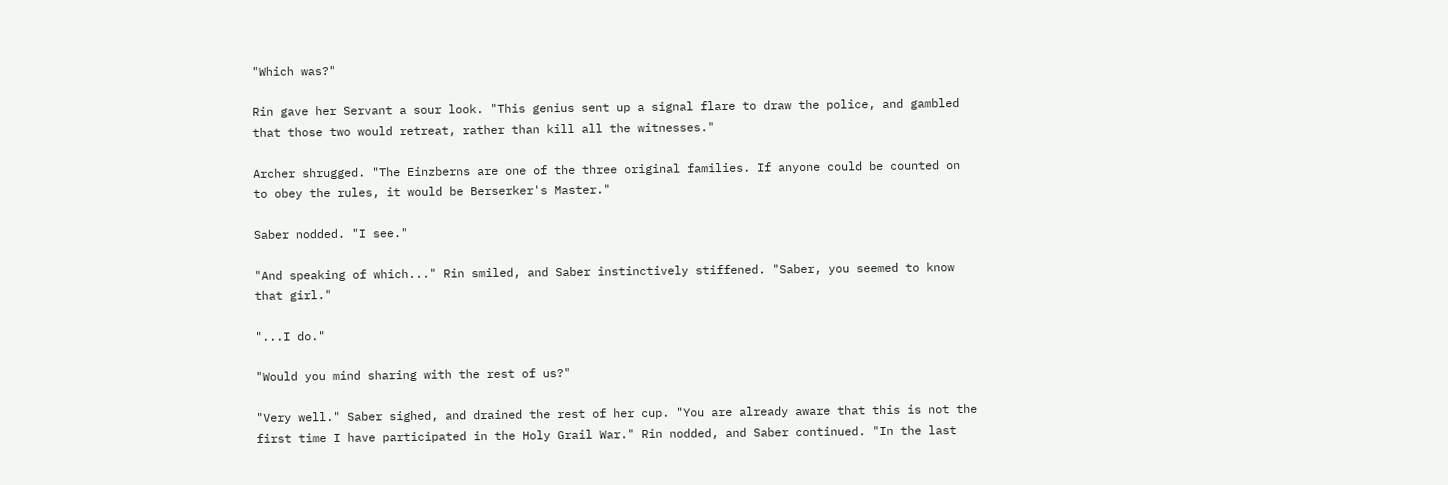"Which was?"

Rin gave her Servant a sour look. "This genius sent up a signal flare to draw the police, and gambled that those two would retreat, rather than kill all the witnesses."

Archer shrugged. "The Einzberns are one of the three original families. If anyone could be counted on to obey the rules, it would be Berserker's Master."

Saber nodded. "I see."

"And speaking of which..." Rin smiled, and Saber instinctively stiffened. "Saber, you seemed to know that girl."

"...I do."

"Would you mind sharing with the rest of us?"

"Very well." Saber sighed, and drained the rest of her cup. "You are already aware that this is not the first time I have participated in the Holy Grail War." Rin nodded, and Saber continued. "In the last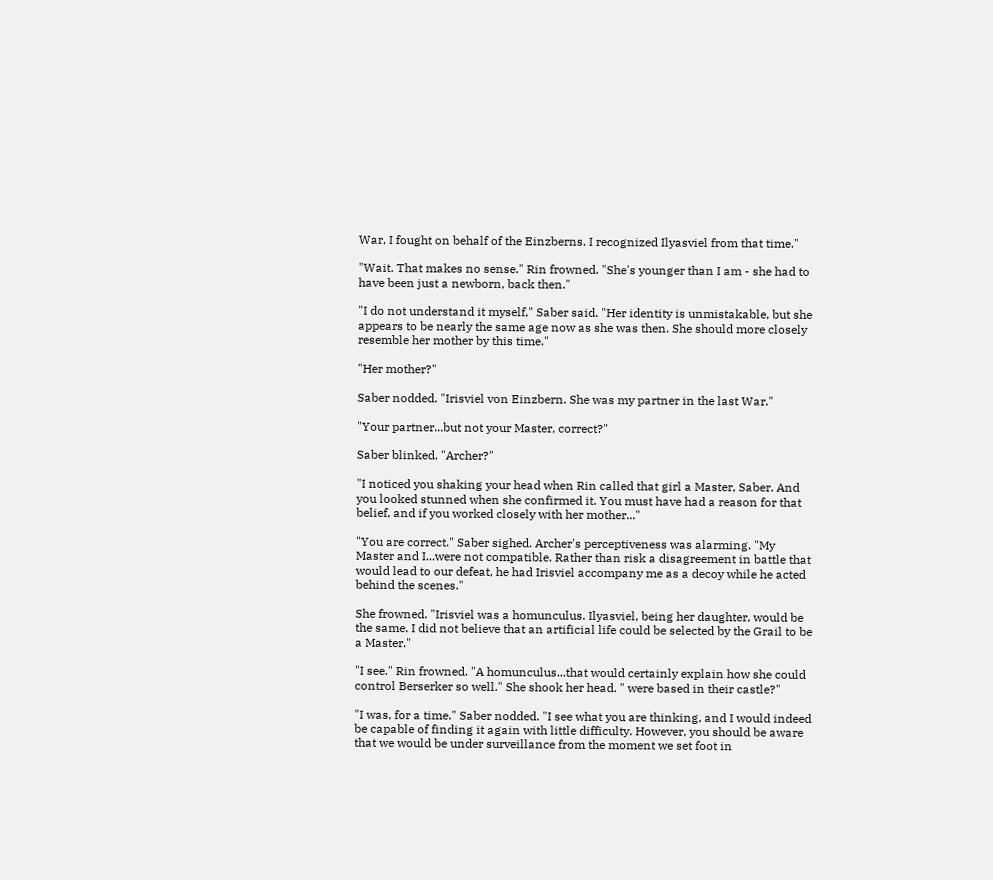War, I fought on behalf of the Einzberns. I recognized Ilyasviel from that time."

"Wait. That makes no sense." Rin frowned. "She's younger than I am - she had to have been just a newborn, back then."

"I do not understand it myself," Saber said. "Her identity is unmistakable, but she appears to be nearly the same age now as she was then. She should more closely resemble her mother by this time."

"Her mother?"

Saber nodded. "Irisviel von Einzbern. She was my partner in the last War."

"Your partner...but not your Master, correct?"

Saber blinked. "Archer?"

"I noticed you shaking your head when Rin called that girl a Master, Saber. And you looked stunned when she confirmed it. You must have had a reason for that belief, and if you worked closely with her mother..."

"You are correct." Saber sighed. Archer's perceptiveness was alarming. "My Master and I...were not compatible. Rather than risk a disagreement in battle that would lead to our defeat, he had Irisviel accompany me as a decoy while he acted behind the scenes."

She frowned. "Irisviel was a homunculus. Ilyasviel, being her daughter, would be the same. I did not believe that an artificial life could be selected by the Grail to be a Master."

"I see." Rin frowned. "A homunculus...that would certainly explain how she could control Berserker so well." She shook her head. " were based in their castle?"

"I was, for a time." Saber nodded. "I see what you are thinking, and I would indeed be capable of finding it again with little difficulty. However, you should be aware that we would be under surveillance from the moment we set foot in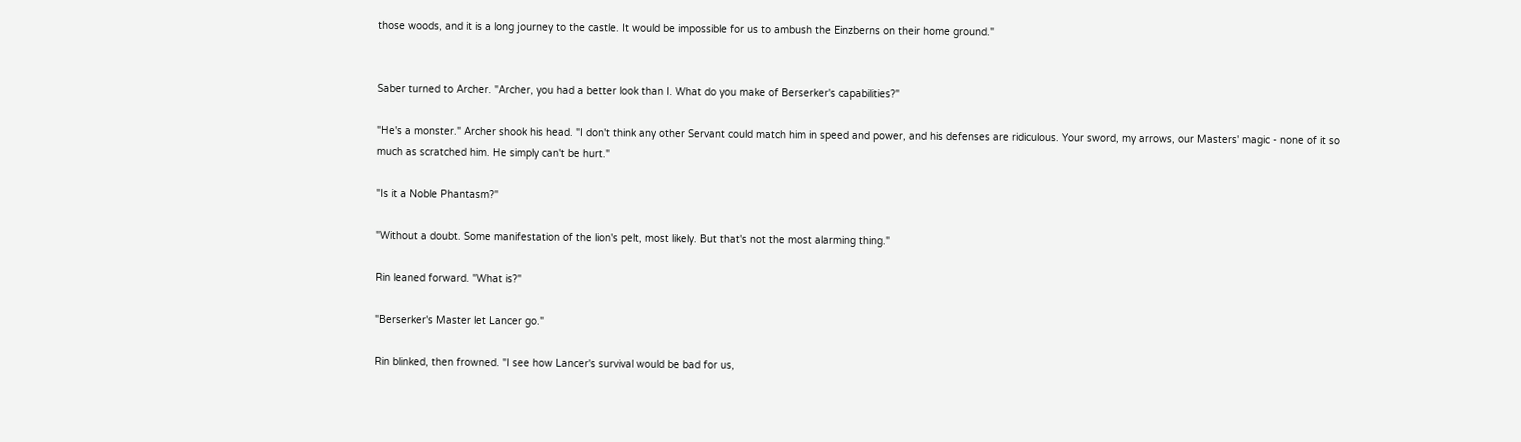those woods, and it is a long journey to the castle. It would be impossible for us to ambush the Einzberns on their home ground."


Saber turned to Archer. "Archer, you had a better look than I. What do you make of Berserker's capabilities?"

"He's a monster." Archer shook his head. "I don't think any other Servant could match him in speed and power, and his defenses are ridiculous. Your sword, my arrows, our Masters' magic - none of it so much as scratched him. He simply can't be hurt."

"Is it a Noble Phantasm?"

"Without a doubt. Some manifestation of the lion's pelt, most likely. But that's not the most alarming thing."

Rin leaned forward. "What is?"

"Berserker's Master let Lancer go."

Rin blinked, then frowned. "I see how Lancer's survival would be bad for us,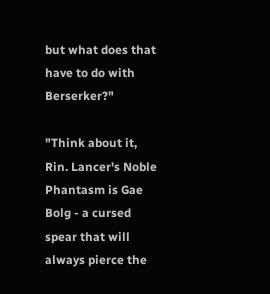but what does that have to do with Berserker?"

"Think about it, Rin. Lancer's Noble Phantasm is Gae Bolg - a cursed spear that will always pierce the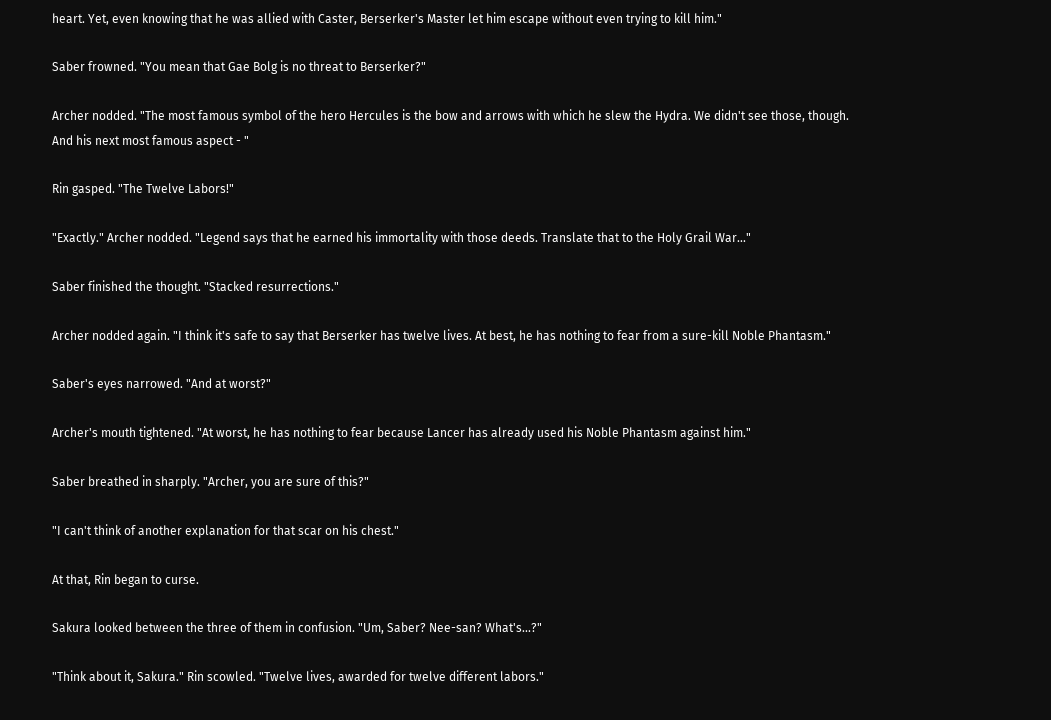heart. Yet, even knowing that he was allied with Caster, Berserker's Master let him escape without even trying to kill him."

Saber frowned. "You mean that Gae Bolg is no threat to Berserker?"

Archer nodded. "The most famous symbol of the hero Hercules is the bow and arrows with which he slew the Hydra. We didn't see those, though. And his next most famous aspect - "

Rin gasped. "The Twelve Labors!"

"Exactly." Archer nodded. "Legend says that he earned his immortality with those deeds. Translate that to the Holy Grail War..."

Saber finished the thought. "Stacked resurrections."

Archer nodded again. "I think it's safe to say that Berserker has twelve lives. At best, he has nothing to fear from a sure-kill Noble Phantasm."

Saber's eyes narrowed. "And at worst?"

Archer's mouth tightened. "At worst, he has nothing to fear because Lancer has already used his Noble Phantasm against him."

Saber breathed in sharply. "Archer, you are sure of this?"

"I can't think of another explanation for that scar on his chest."

At that, Rin began to curse.

Sakura looked between the three of them in confusion. "Um, Saber? Nee-san? What's...?"

"Think about it, Sakura." Rin scowled. "Twelve lives, awarded for twelve different labors."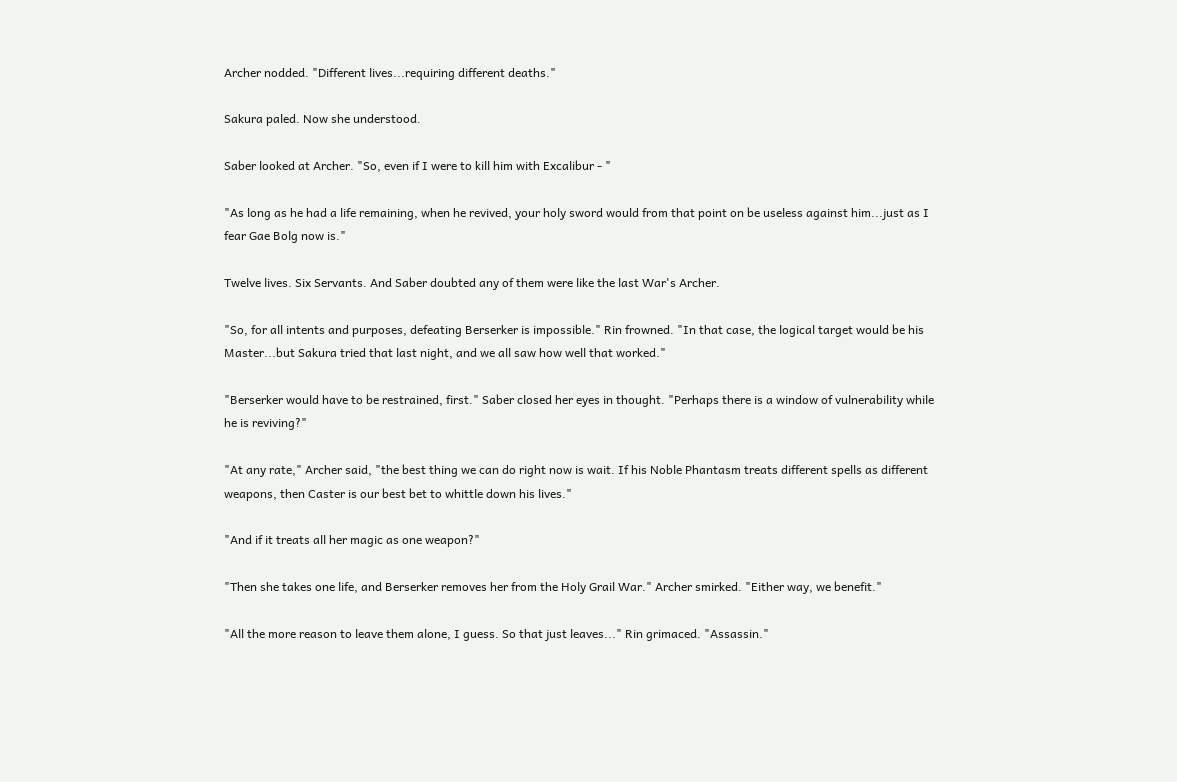Archer nodded. "Different lives...requiring different deaths."

Sakura paled. Now she understood.

Saber looked at Archer. "So, even if I were to kill him with Excalibur - "

"As long as he had a life remaining, when he revived, your holy sword would from that point on be useless against him...just as I fear Gae Bolg now is."

Twelve lives. Six Servants. And Saber doubted any of them were like the last War's Archer.

"So, for all intents and purposes, defeating Berserker is impossible." Rin frowned. "In that case, the logical target would be his Master...but Sakura tried that last night, and we all saw how well that worked."

"Berserker would have to be restrained, first." Saber closed her eyes in thought. "Perhaps there is a window of vulnerability while he is reviving?"

"At any rate," Archer said, "the best thing we can do right now is wait. If his Noble Phantasm treats different spells as different weapons, then Caster is our best bet to whittle down his lives."

"And if it treats all her magic as one weapon?"

"Then she takes one life, and Berserker removes her from the Holy Grail War." Archer smirked. "Either way, we benefit."

"All the more reason to leave them alone, I guess. So that just leaves..." Rin grimaced. "Assassin."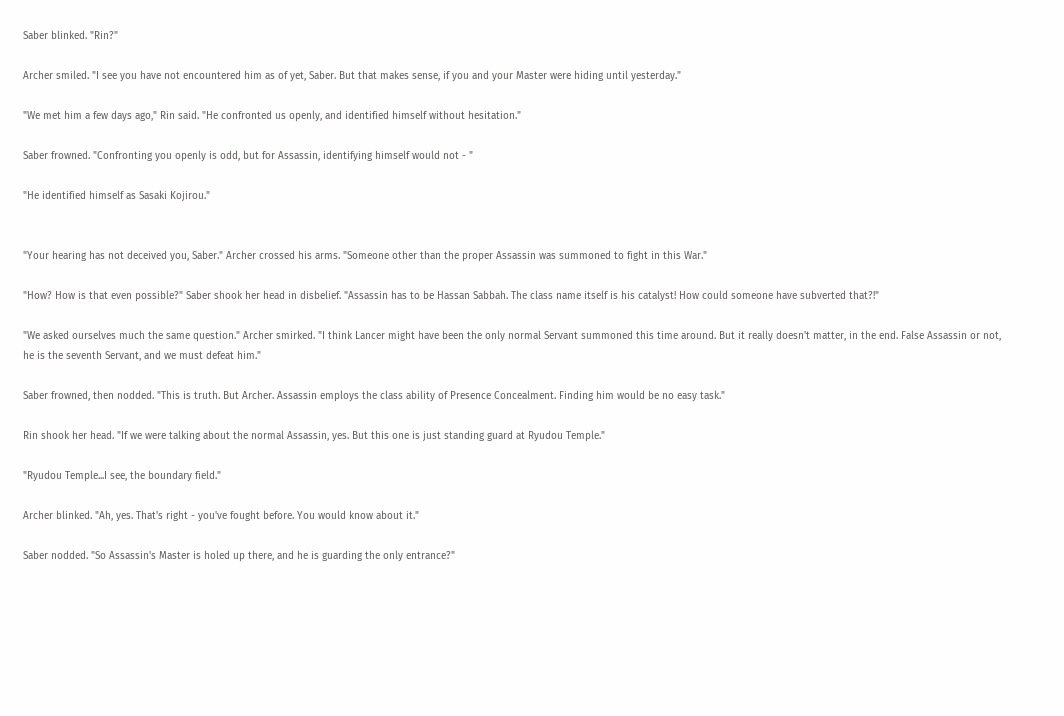Saber blinked. "Rin?"

Archer smiled. "I see you have not encountered him as of yet, Saber. But that makes sense, if you and your Master were hiding until yesterday."

"We met him a few days ago," Rin said. "He confronted us openly, and identified himself without hesitation."

Saber frowned. "Confronting you openly is odd, but for Assassin, identifying himself would not - "

"He identified himself as Sasaki Kojirou."


"Your hearing has not deceived you, Saber." Archer crossed his arms. "Someone other than the proper Assassin was summoned to fight in this War."

"How? How is that even possible?" Saber shook her head in disbelief. "Assassin has to be Hassan Sabbah. The class name itself is his catalyst! How could someone have subverted that?!"

"We asked ourselves much the same question." Archer smirked. "I think Lancer might have been the only normal Servant summoned this time around. But it really doesn't matter, in the end. False Assassin or not, he is the seventh Servant, and we must defeat him."

Saber frowned, then nodded. "This is truth. But Archer. Assassin employs the class ability of Presence Concealment. Finding him would be no easy task."

Rin shook her head. "If we were talking about the normal Assassin, yes. But this one is just standing guard at Ryudou Temple."

"Ryudou Temple...I see, the boundary field."

Archer blinked. "Ah, yes. That's right - you've fought before. You would know about it."

Saber nodded. "So Assassin's Master is holed up there, and he is guarding the only entrance?"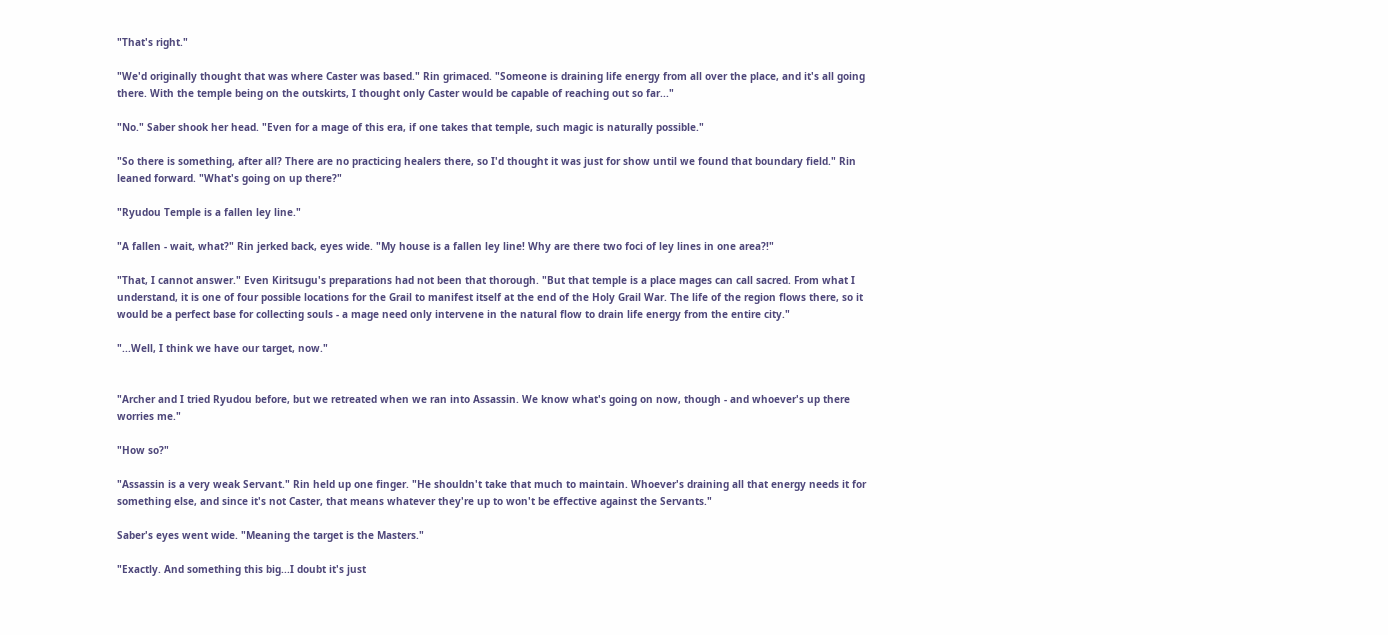"That's right."

"We'd originally thought that was where Caster was based." Rin grimaced. "Someone is draining life energy from all over the place, and it's all going there. With the temple being on the outskirts, I thought only Caster would be capable of reaching out so far..."

"No." Saber shook her head. "Even for a mage of this era, if one takes that temple, such magic is naturally possible."

"So there is something, after all? There are no practicing healers there, so I'd thought it was just for show until we found that boundary field." Rin leaned forward. "What's going on up there?"

"Ryudou Temple is a fallen ley line."

"A fallen - wait, what?" Rin jerked back, eyes wide. "My house is a fallen ley line! Why are there two foci of ley lines in one area?!"

"That, I cannot answer." Even Kiritsugu's preparations had not been that thorough. "But that temple is a place mages can call sacred. From what I understand, it is one of four possible locations for the Grail to manifest itself at the end of the Holy Grail War. The life of the region flows there, so it would be a perfect base for collecting souls - a mage need only intervene in the natural flow to drain life energy from the entire city."

"...Well, I think we have our target, now."


"Archer and I tried Ryudou before, but we retreated when we ran into Assassin. We know what's going on now, though - and whoever's up there worries me."

"How so?"

"Assassin is a very weak Servant." Rin held up one finger. "He shouldn't take that much to maintain. Whoever's draining all that energy needs it for something else, and since it's not Caster, that means whatever they're up to won't be effective against the Servants."

Saber's eyes went wide. "Meaning the target is the Masters."

"Exactly. And something this big...I doubt it's just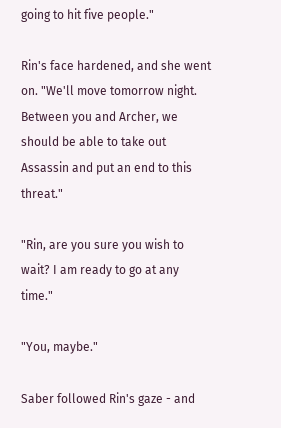going to hit five people."

Rin's face hardened, and she went on. "We'll move tomorrow night. Between you and Archer, we should be able to take out Assassin and put an end to this threat."

"Rin, are you sure you wish to wait? I am ready to go at any time."

"You, maybe."

Saber followed Rin's gaze - and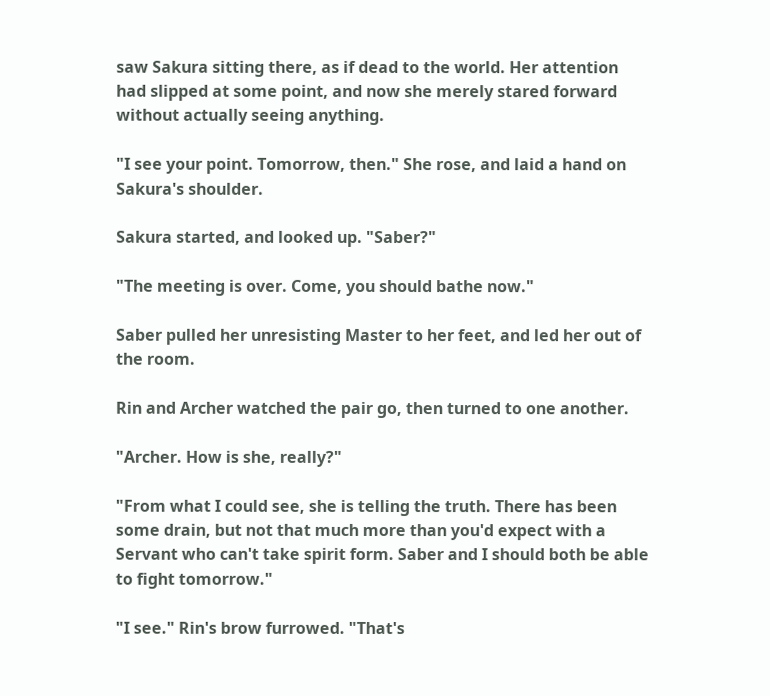saw Sakura sitting there, as if dead to the world. Her attention had slipped at some point, and now she merely stared forward without actually seeing anything.

"I see your point. Tomorrow, then." She rose, and laid a hand on Sakura's shoulder.

Sakura started, and looked up. "Saber?"

"The meeting is over. Come, you should bathe now."

Saber pulled her unresisting Master to her feet, and led her out of the room.

Rin and Archer watched the pair go, then turned to one another.

"Archer. How is she, really?"

"From what I could see, she is telling the truth. There has been some drain, but not that much more than you'd expect with a Servant who can't take spirit form. Saber and I should both be able to fight tomorrow."

"I see." Rin's brow furrowed. "That's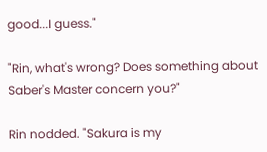good...I guess."

"Rin, what's wrong? Does something about Saber's Master concern you?"

Rin nodded. "Sakura is my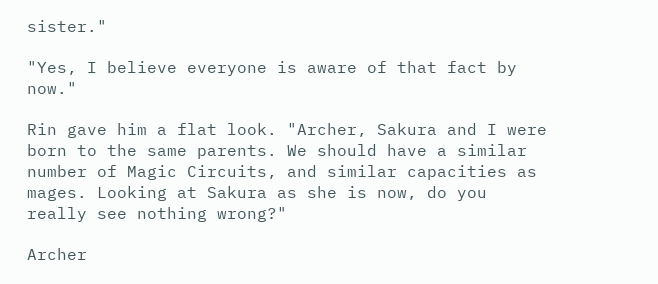sister."

"Yes, I believe everyone is aware of that fact by now."

Rin gave him a flat look. "Archer, Sakura and I were born to the same parents. We should have a similar number of Magic Circuits, and similar capacities as mages. Looking at Sakura as she is now, do you really see nothing wrong?"

Archer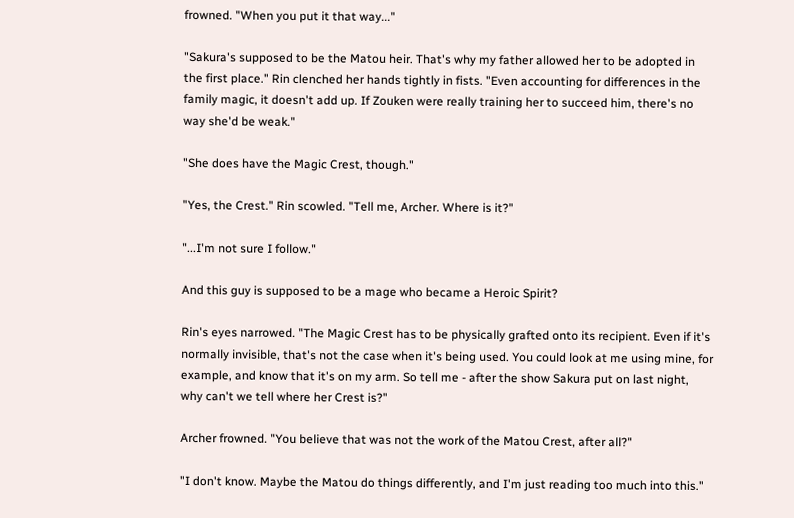frowned. "When you put it that way..."

"Sakura's supposed to be the Matou heir. That's why my father allowed her to be adopted in the first place." Rin clenched her hands tightly in fists. "Even accounting for differences in the family magic, it doesn't add up. If Zouken were really training her to succeed him, there's no way she'd be weak."

"She does have the Magic Crest, though."

"Yes, the Crest." Rin scowled. "Tell me, Archer. Where is it?"

"...I'm not sure I follow."

And this guy is supposed to be a mage who became a Heroic Spirit?

Rin's eyes narrowed. "The Magic Crest has to be physically grafted onto its recipient. Even if it's normally invisible, that's not the case when it's being used. You could look at me using mine, for example, and know that it's on my arm. So tell me - after the show Sakura put on last night, why can't we tell where her Crest is?"

Archer frowned. "You believe that was not the work of the Matou Crest, after all?"

"I don't know. Maybe the Matou do things differently, and I'm just reading too much into this."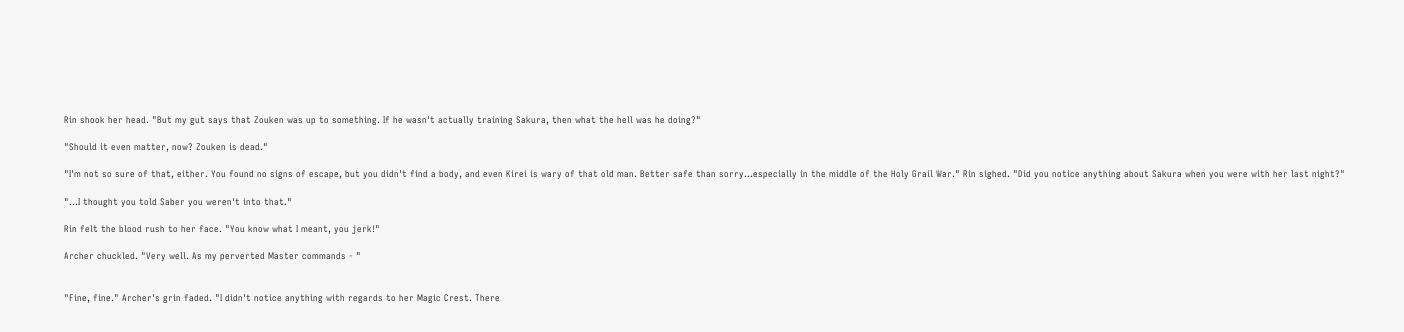Rin shook her head. "But my gut says that Zouken was up to something. If he wasn't actually training Sakura, then what the hell was he doing?"

"Should it even matter, now? Zouken is dead."

"I'm not so sure of that, either. You found no signs of escape, but you didn't find a body, and even Kirei is wary of that old man. Better safe than sorry...especially in the middle of the Holy Grail War." Rin sighed. "Did you notice anything about Sakura when you were with her last night?"

"...I thought you told Saber you weren't into that."

Rin felt the blood rush to her face. "You know what I meant, you jerk!"

Archer chuckled. "Very well. As my perverted Master commands - "


"Fine, fine." Archer's grin faded. "I didn't notice anything with regards to her Magic Crest. There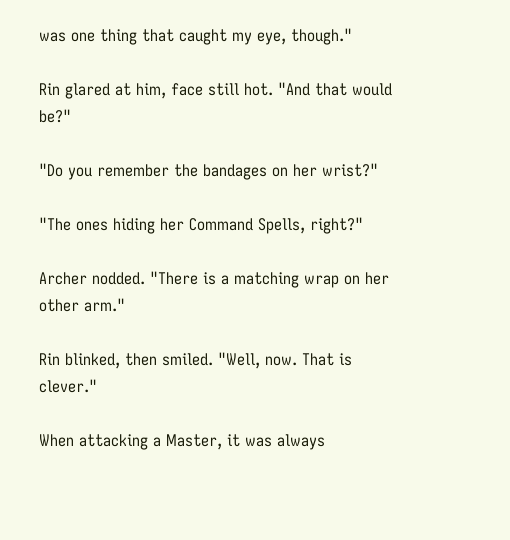was one thing that caught my eye, though."

Rin glared at him, face still hot. "And that would be?"

"Do you remember the bandages on her wrist?"

"The ones hiding her Command Spells, right?"

Archer nodded. "There is a matching wrap on her other arm."

Rin blinked, then smiled. "Well, now. That is clever."

When attacking a Master, it was always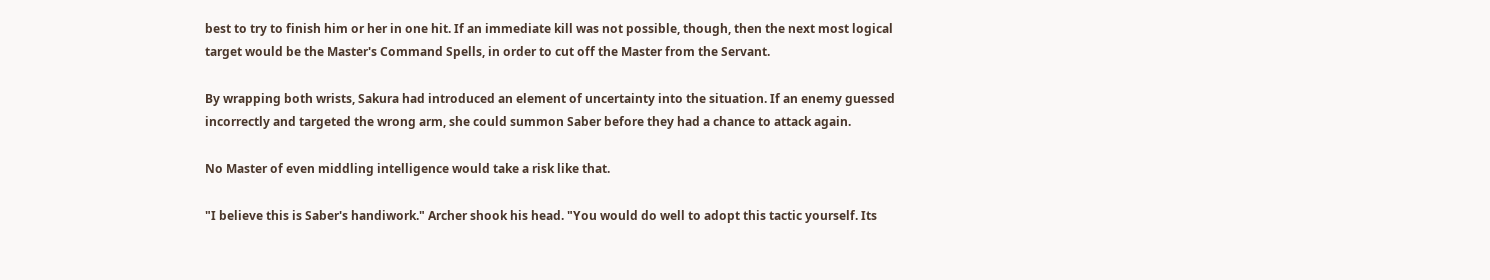best to try to finish him or her in one hit. If an immediate kill was not possible, though, then the next most logical target would be the Master's Command Spells, in order to cut off the Master from the Servant.

By wrapping both wrists, Sakura had introduced an element of uncertainty into the situation. If an enemy guessed incorrectly and targeted the wrong arm, she could summon Saber before they had a chance to attack again.

No Master of even middling intelligence would take a risk like that.

"I believe this is Saber's handiwork." Archer shook his head. "You would do well to adopt this tactic yourself. Its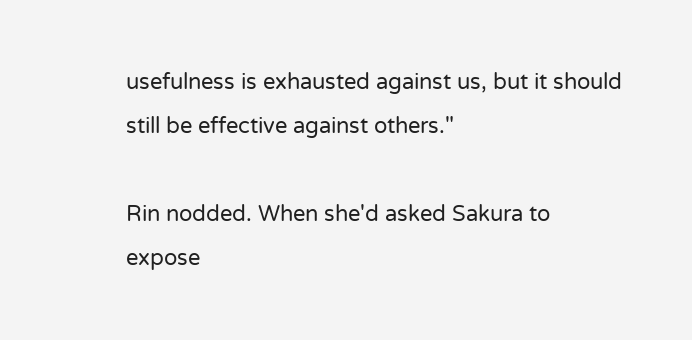usefulness is exhausted against us, but it should still be effective against others."

Rin nodded. When she'd asked Sakura to expose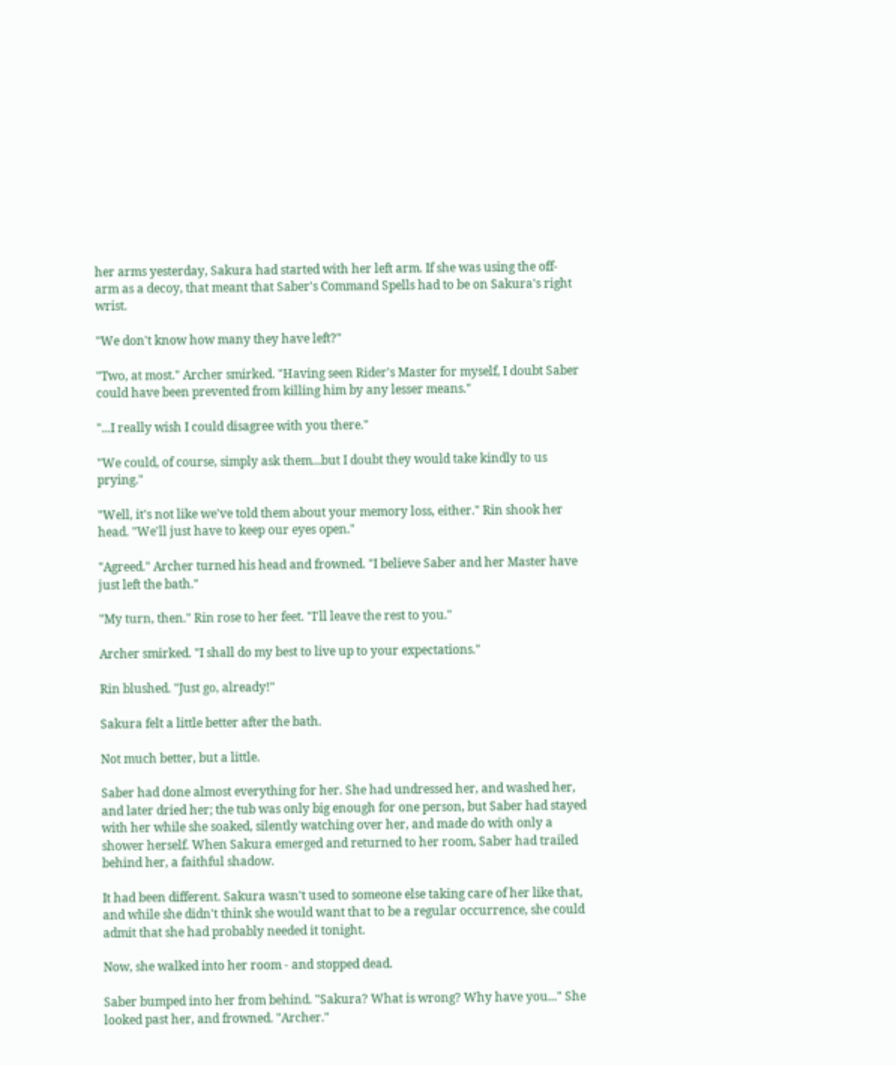her arms yesterday, Sakura had started with her left arm. If she was using the off-arm as a decoy, that meant that Saber's Command Spells had to be on Sakura's right wrist.

"We don't know how many they have left?"

"Two, at most." Archer smirked. "Having seen Rider's Master for myself, I doubt Saber could have been prevented from killing him by any lesser means."

"...I really wish I could disagree with you there."

"We could, of course, simply ask them...but I doubt they would take kindly to us prying."

"Well, it's not like we've told them about your memory loss, either." Rin shook her head. "We'll just have to keep our eyes open."

"Agreed." Archer turned his head and frowned. "I believe Saber and her Master have just left the bath."

"My turn, then." Rin rose to her feet. "I'll leave the rest to you."

Archer smirked. "I shall do my best to live up to your expectations."

Rin blushed. "Just go, already!"

Sakura felt a little better after the bath.

Not much better, but a little.

Saber had done almost everything for her. She had undressed her, and washed her, and later dried her; the tub was only big enough for one person, but Saber had stayed with her while she soaked, silently watching over her, and made do with only a shower herself. When Sakura emerged and returned to her room, Saber had trailed behind her, a faithful shadow.

It had been different. Sakura wasn't used to someone else taking care of her like that, and while she didn't think she would want that to be a regular occurrence, she could admit that she had probably needed it tonight.

Now, she walked into her room - and stopped dead.

Saber bumped into her from behind. "Sakura? What is wrong? Why have you..." She looked past her, and frowned. "Archer."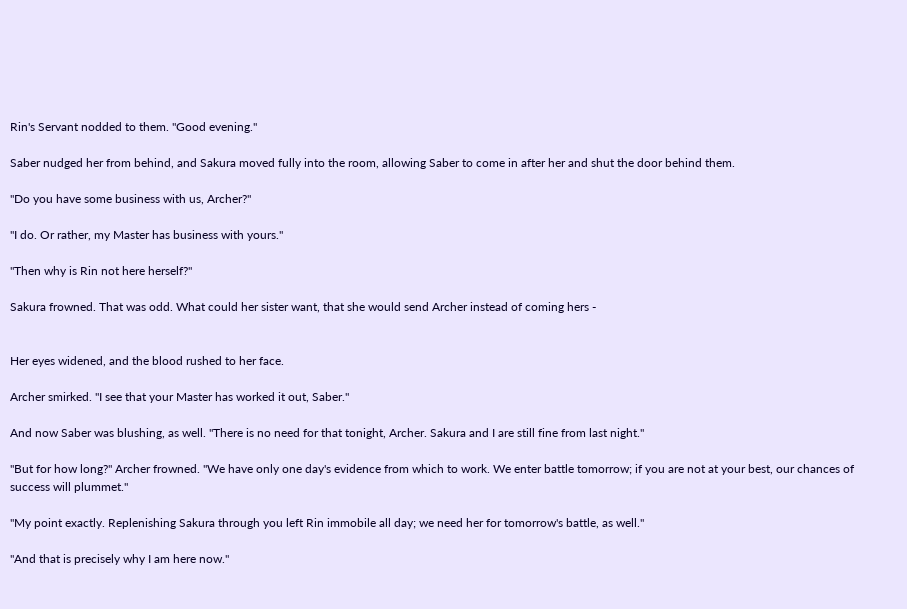Rin's Servant nodded to them. "Good evening."

Saber nudged her from behind, and Sakura moved fully into the room, allowing Saber to come in after her and shut the door behind them.

"Do you have some business with us, Archer?"

"I do. Or rather, my Master has business with yours."

"Then why is Rin not here herself?"

Sakura frowned. That was odd. What could her sister want, that she would send Archer instead of coming hers -


Her eyes widened, and the blood rushed to her face.

Archer smirked. "I see that your Master has worked it out, Saber."

And now Saber was blushing, as well. "There is no need for that tonight, Archer. Sakura and I are still fine from last night."

"But for how long?" Archer frowned. "We have only one day's evidence from which to work. We enter battle tomorrow; if you are not at your best, our chances of success will plummet."

"My point exactly. Replenishing Sakura through you left Rin immobile all day; we need her for tomorrow's battle, as well."

"And that is precisely why I am here now."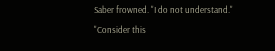Saber frowned. "I do not understand."

"Consider this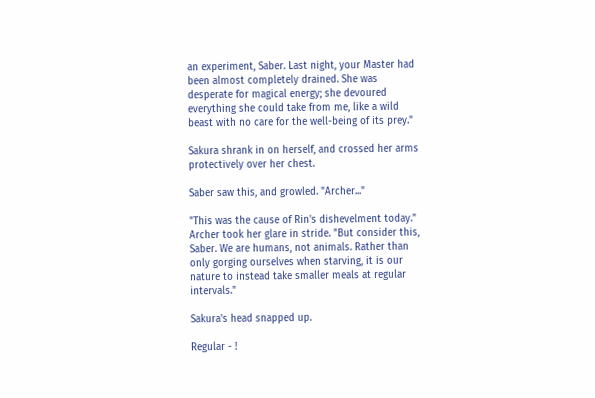an experiment, Saber. Last night, your Master had been almost completely drained. She was desperate for magical energy; she devoured everything she could take from me, like a wild beast with no care for the well-being of its prey."

Sakura shrank in on herself, and crossed her arms protectively over her chest.

Saber saw this, and growled. "Archer..."

"This was the cause of Rin's dishevelment today." Archer took her glare in stride. "But consider this, Saber. We are humans, not animals. Rather than only gorging ourselves when starving, it is our nature to instead take smaller meals at regular intervals."

Sakura's head snapped up.

Regular - !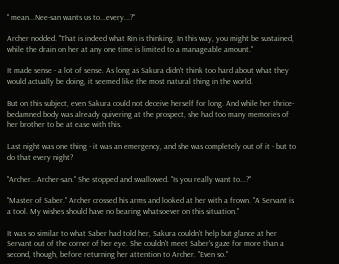" mean...Nee-san wants us to...every...?"

Archer nodded. "That is indeed what Rin is thinking. In this way, you might be sustained, while the drain on her at any one time is limited to a manageable amount."

It made sense - a lot of sense. As long as Sakura didn't think too hard about what they would actually be doing, it seemed like the most natural thing in the world.

But on this subject, even Sakura could not deceive herself for long. And while her thrice-bedamned body was already quivering at the prospect, she had too many memories of her brother to be at ease with this.

Last night was one thing - it was an emergency, and she was completely out of it - but to do that every night?

"Archer...Archer-san." She stopped and swallowed. "Is you really want to...?"

"Master of Saber." Archer crossed his arms and looked at her with a frown. "A Servant is a tool. My wishes should have no bearing whatsoever on this situation."

It was so similar to what Saber had told her, Sakura couldn't help but glance at her Servant out of the corner of her eye. She couldn't meet Saber's gaze for more than a second, though, before returning her attention to Archer. "Even so."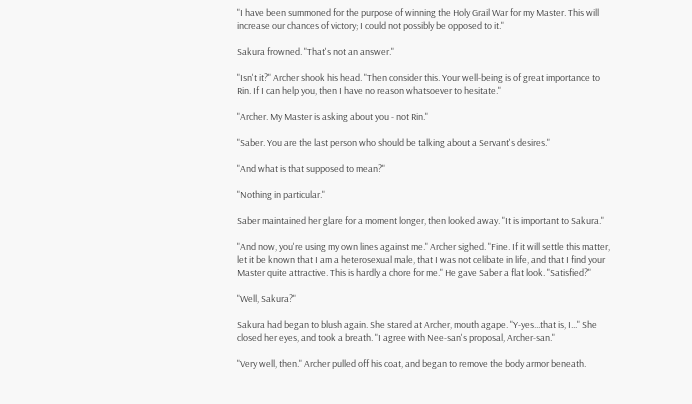"I have been summoned for the purpose of winning the Holy Grail War for my Master. This will increase our chances of victory; I could not possibly be opposed to it."

Sakura frowned. "That's not an answer."

"Isn't it?" Archer shook his head. "Then consider this. Your well-being is of great importance to Rin. If I can help you, then I have no reason whatsoever to hesitate."

"Archer. My Master is asking about you - not Rin."

"Saber. You are the last person who should be talking about a Servant's desires."

"And what is that supposed to mean?"

"Nothing in particular."

Saber maintained her glare for a moment longer, then looked away. "It is important to Sakura."

"And now, you're using my own lines against me." Archer sighed. "Fine. If it will settle this matter, let it be known that I am a heterosexual male, that I was not celibate in life, and that I find your Master quite attractive. This is hardly a chore for me." He gave Saber a flat look. "Satisfied?"

"Well, Sakura?"

Sakura had began to blush again. She stared at Archer, mouth agape. "Y-yes...that is, I..." She closed her eyes, and took a breath. "I agree with Nee-san's proposal, Archer-san."

"Very well, then." Archer pulled off his coat, and began to remove the body armor beneath.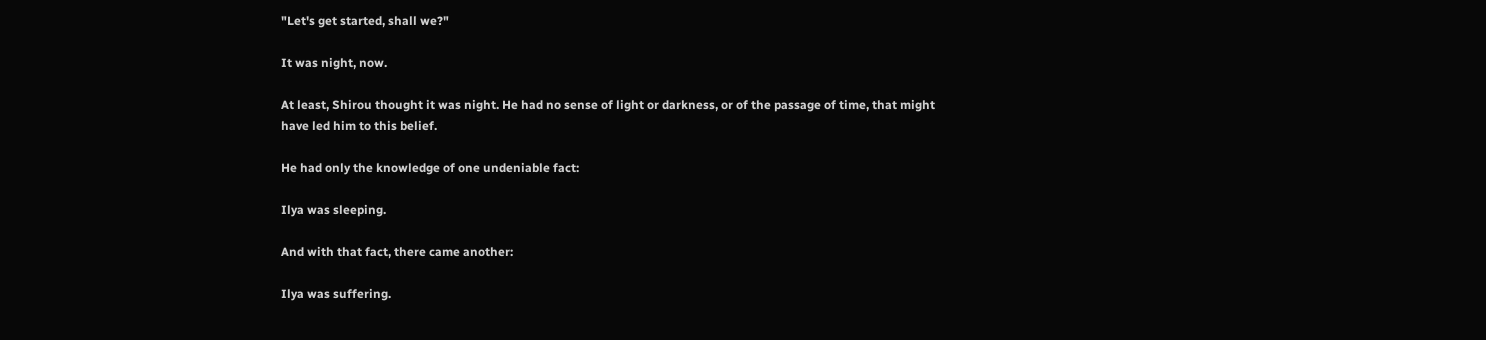"Let's get started, shall we?"

It was night, now.

At least, Shirou thought it was night. He had no sense of light or darkness, or of the passage of time, that might have led him to this belief.

He had only the knowledge of one undeniable fact:

Ilya was sleeping.

And with that fact, there came another:

Ilya was suffering.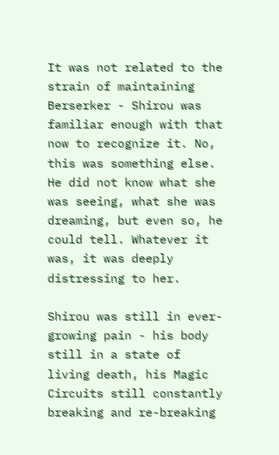It was not related to the strain of maintaining Berserker - Shirou was familiar enough with that now to recognize it. No, this was something else. He did not know what she was seeing, what she was dreaming, but even so, he could tell. Whatever it was, it was deeply distressing to her.

Shirou was still in ever-growing pain - his body still in a state of living death, his Magic Circuits still constantly breaking and re-breaking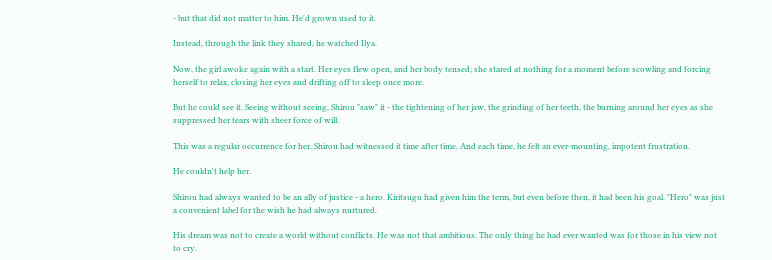- but that did not matter to him. He'd grown used to it.

Instead, through the link they shared, he watched Ilya.

Now, the girl awoke again with a start. Her eyes flew open, and her body tensed; she stared at nothing for a moment before scowling and forcing herself to relax, closing her eyes and drifting off to sleep once more.

But he could see it. Seeing without seeing, Shirou "saw" it - the tightening of her jaw, the grinding of her teeth, the burning around her eyes as she suppressed her tears with sheer force of will.

This was a regular occurrence for her. Shirou had witnessed it time after time. And each time, he felt an ever-mounting, impotent frustration.

He couldn't help her.

Shirou had always wanted to be an ally of justice - a hero. Kiritsugu had given him the term, but even before then, it had been his goal. "Hero" was just a convenient label for the wish he had always nurtured.

His dream was not to create a world without conflicts. He was not that ambitious. The only thing he had ever wanted was for those in his view not to cry.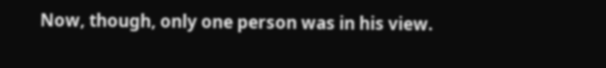Now, though, only one person was in his view.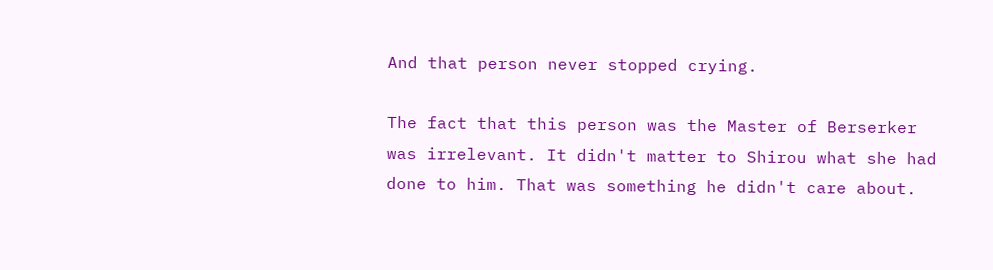And that person never stopped crying.

The fact that this person was the Master of Berserker was irrelevant. It didn't matter to Shirou what she had done to him. That was something he didn't care about.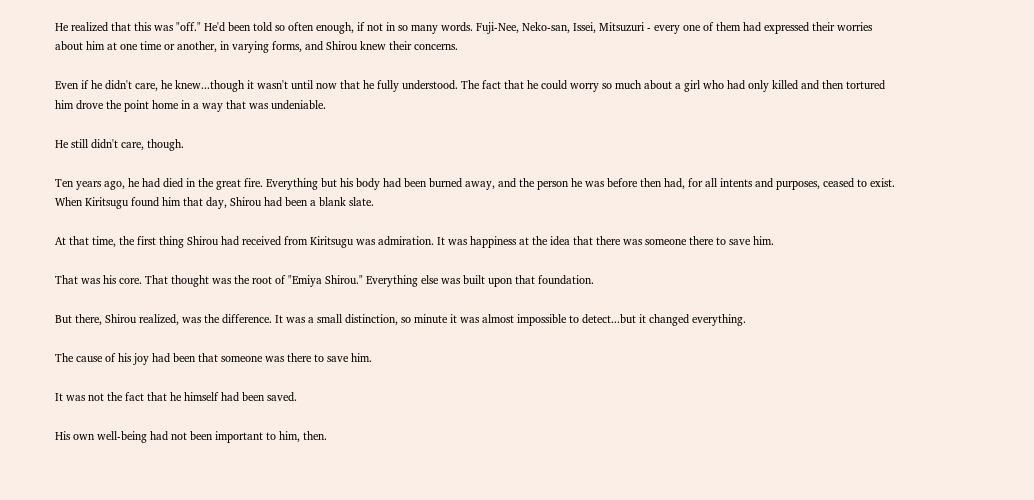He realized that this was "off." He'd been told so often enough, if not in so many words. Fuji-Nee, Neko-san, Issei, Mitsuzuri - every one of them had expressed their worries about him at one time or another, in varying forms, and Shirou knew their concerns.

Even if he didn't care, he knew...though it wasn't until now that he fully understood. The fact that he could worry so much about a girl who had only killed and then tortured him drove the point home in a way that was undeniable.

He still didn't care, though.

Ten years ago, he had died in the great fire. Everything but his body had been burned away, and the person he was before then had, for all intents and purposes, ceased to exist. When Kiritsugu found him that day, Shirou had been a blank slate.

At that time, the first thing Shirou had received from Kiritsugu was admiration. It was happiness at the idea that there was someone there to save him.

That was his core. That thought was the root of "Emiya Shirou." Everything else was built upon that foundation.

But there, Shirou realized, was the difference. It was a small distinction, so minute it was almost impossible to detect...but it changed everything.

The cause of his joy had been that someone was there to save him.

It was not the fact that he himself had been saved.

His own well-being had not been important to him, then.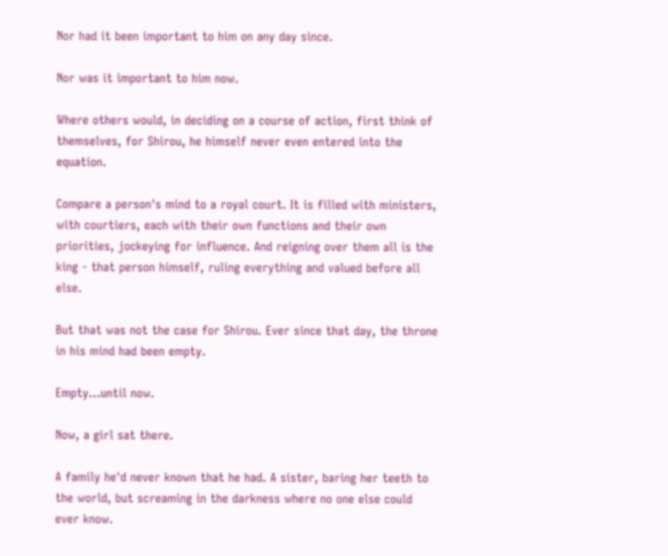Nor had it been important to him on any day since.

Nor was it important to him now.

Where others would, in deciding on a course of action, first think of themselves, for Shirou, he himself never even entered into the equation.

Compare a person's mind to a royal court. It is filled with ministers, with courtiers, each with their own functions and their own priorities, jockeying for influence. And reigning over them all is the king - that person himself, ruling everything and valued before all else.

But that was not the case for Shirou. Ever since that day, the throne in his mind had been empty.

Empty...until now.

Now, a girl sat there.

A family he'd never known that he had. A sister, baring her teeth to the world, but screaming in the darkness where no one else could ever know.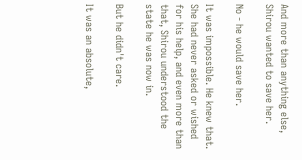And more than anything else, Shirou wanted to save her.

No - he would save her.

It was impossible. He knew that. She had never asked or wished for his help, and even more than that, Shirou understood the state he was now in.

But he didn't care.

It was an absolute,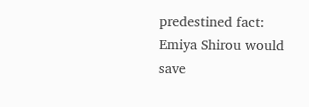predestined fact: Emiya Shirou would save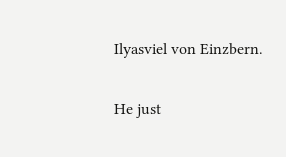Ilyasviel von Einzbern.

He just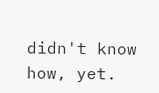didn't know how, yet.